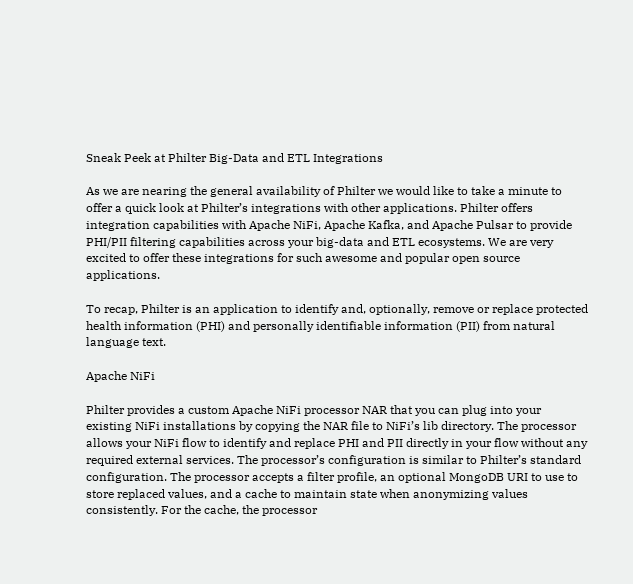Sneak Peek at Philter Big-Data and ETL Integrations

As we are nearing the general availability of Philter we would like to take a minute to offer a quick look at Philter’s integrations with other applications. Philter offers integration capabilities with Apache NiFi, Apache Kafka, and Apache Pulsar to provide PHI/PII filtering capabilities across your big-data and ETL ecosystems. We are very excited to offer these integrations for such awesome and popular open source applications.

To recap, Philter is an application to identify and, optionally, remove or replace protected health information (PHI) and personally identifiable information (PII) from natural language text.

Apache NiFi

Philter provides a custom Apache NiFi processor NAR that you can plug into your existing NiFi installations by copying the NAR file to NiFi’s lib directory. The processor allows your NiFi flow to identify and replace PHI and PII directly in your flow without any required external services. The processor’s configuration is similar to Philter’s standard configuration. The processor accepts a filter profile, an optional MongoDB URI to use to store replaced values, and a cache to maintain state when anonymizing values consistently. For the cache, the processor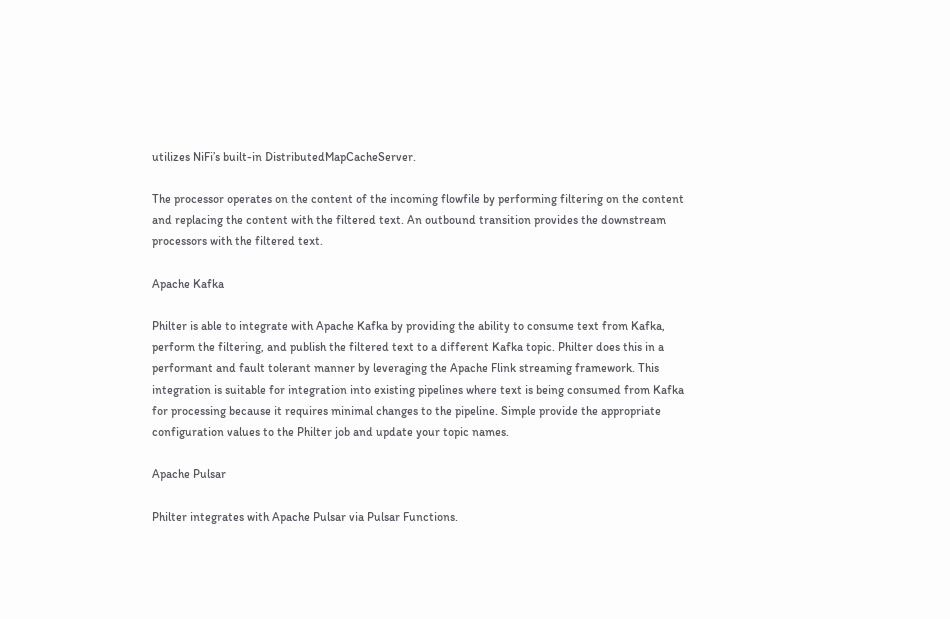utilizes NiFi’s built-in DistributedMapCacheServer.

The processor operates on the content of the incoming flowfile by performing filtering on the content and replacing the content with the filtered text. An outbound transition provides the downstream processors with the filtered text.

Apache Kafka

Philter is able to integrate with Apache Kafka by providing the ability to consume text from Kafka, perform the filtering, and publish the filtered text to a different Kafka topic. Philter does this in a performant and fault tolerant manner by leveraging the Apache Flink streaming framework. This integration is suitable for integration into existing pipelines where text is being consumed from Kafka for processing because it requires minimal changes to the pipeline. Simple provide the appropriate configuration values to the Philter job and update your topic names.

Apache Pulsar

Philter integrates with Apache Pulsar via Pulsar Functions.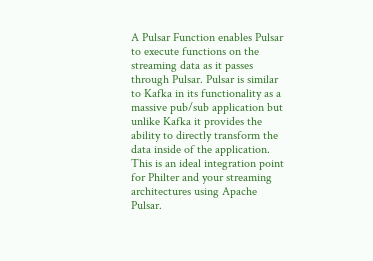A Pulsar Function enables Pulsar to execute functions on the streaming data as it passes through Pulsar. Pulsar is similar to Kafka in its functionality as a massive pub/sub application but unlike Kafka it provides the ability to directly transform the data inside of the application. This is an ideal integration point for Philter and your streaming architectures using Apache Pulsar.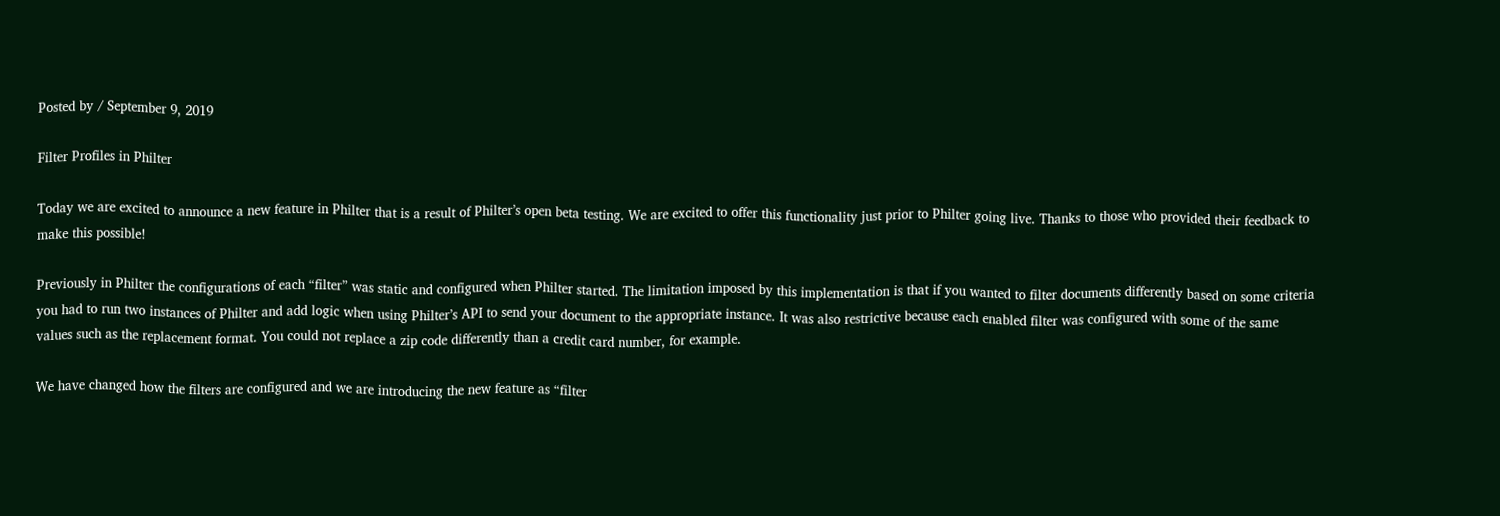Posted by / September 9, 2019

Filter Profiles in Philter

Today we are excited to announce a new feature in Philter that is a result of Philter’s open beta testing. We are excited to offer this functionality just prior to Philter going live. Thanks to those who provided their feedback to make this possible!

Previously in Philter the configurations of each “filter” was static and configured when Philter started. The limitation imposed by this implementation is that if you wanted to filter documents differently based on some criteria you had to run two instances of Philter and add logic when using Philter’s API to send your document to the appropriate instance. It was also restrictive because each enabled filter was configured with some of the same values such as the replacement format. You could not replace a zip code differently than a credit card number, for example.

We have changed how the filters are configured and we are introducing the new feature as “filter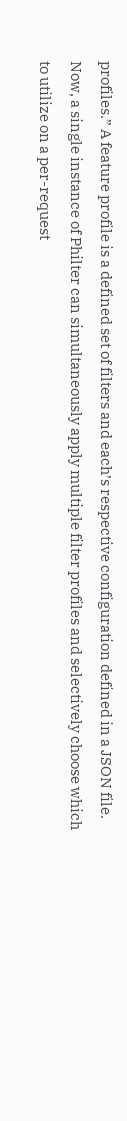profiles.” A feature profile is a defined set of filters and each’s respective configuration defined in a JSON file. Now, a single instance of Philter can simultaneously apply multiple filter profiles and selectively choose which to utilize on a per-request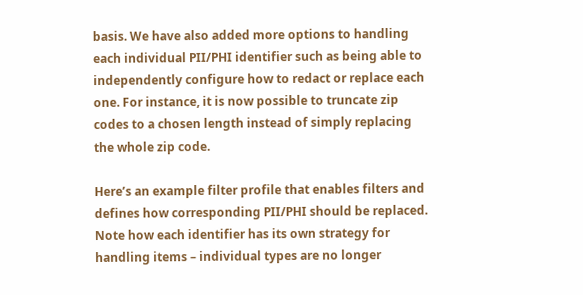basis. We have also added more options to handling each individual PII/PHI identifier such as being able to independently configure how to redact or replace each one. For instance, it is now possible to truncate zip codes to a chosen length instead of simply replacing the whole zip code.

Here’s an example filter profile that enables filters and defines how corresponding PII/PHI should be replaced. Note how each identifier has its own strategy for handling items – individual types are no longer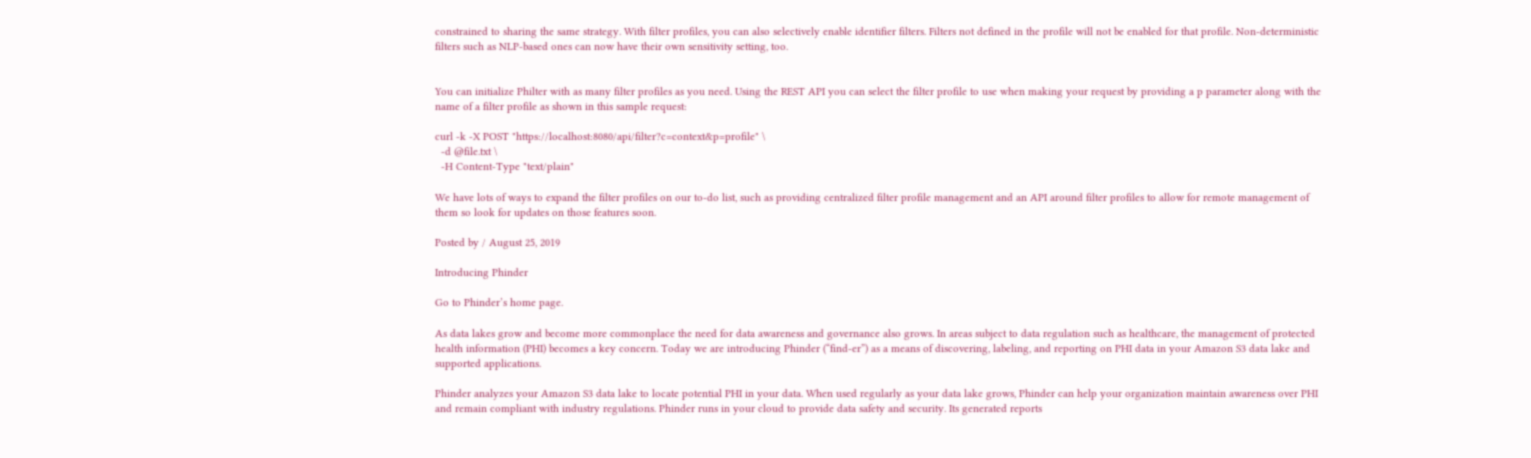constrained to sharing the same strategy. With filter profiles, you can also selectively enable identifier filters. Filters not defined in the profile will not be enabled for that profile. Non-deterministic filters such as NLP-based ones can now have their own sensitivity setting, too.


You can initialize Philter with as many filter profiles as you need. Using the REST API you can select the filter profile to use when making your request by providing a p parameter along with the name of a filter profile as shown in this sample request:

curl -k -X POST "https://localhost:8080/api/filter?c=context&p=profile" \
  -d @file.txt \
  -H Content-Type "text/plain"

We have lots of ways to expand the filter profiles on our to-do list, such as providing centralized filter profile management and an API around filter profiles to allow for remote management of them so look for updates on those features soon.

Posted by / August 25, 2019

Introducing Phinder

Go to Phinder’s home page.

As data lakes grow and become more commonplace the need for data awareness and governance also grows. In areas subject to data regulation such as healthcare, the management of protected health information (PHI) becomes a key concern. Today we are introducing Phinder (“find-er”) as a means of discovering, labeling, and reporting on PHI data in your Amazon S3 data lake and supported applications.

Phinder analyzes your Amazon S3 data lake to locate potential PHI in your data. When used regularly as your data lake grows, Phinder can help your organization maintain awareness over PHI and remain compliant with industry regulations. Phinder runs in your cloud to provide data safety and security. Its generated reports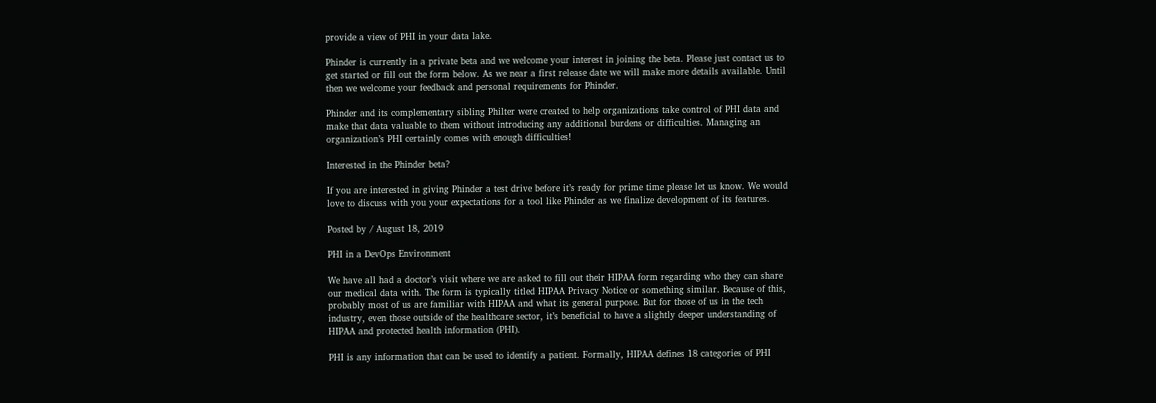provide a view of PHI in your data lake.

Phinder is currently in a private beta and we welcome your interest in joining the beta. Please just contact us to get started or fill out the form below. As we near a first release date we will make more details available. Until then we welcome your feedback and personal requirements for Phinder.

Phinder and its complementary sibling Philter were created to help organizations take control of PHI data and make that data valuable to them without introducing any additional burdens or difficulties. Managing an organization’s PHI certainly comes with enough difficulties!

Interested in the Phinder beta?

If you are interested in giving Phinder a test drive before it’s ready for prime time please let us know. We would love to discuss with you your expectations for a tool like Phinder as we finalize development of its features.

Posted by / August 18, 2019

PHI in a DevOps Environment

We have all had a doctor’s visit where we are asked to fill out their HIPAA form regarding who they can share our medical data with. The form is typically titled HIPAA Privacy Notice or something similar. Because of this, probably most of us are familiar with HIPAA and what its general purpose. But for those of us in the tech industry, even those outside of the healthcare sector, it’s beneficial to have a slightly deeper understanding of HIPAA and protected health information (PHI).

PHI is any information that can be used to identify a patient. Formally, HIPAA defines 18 categories of PHI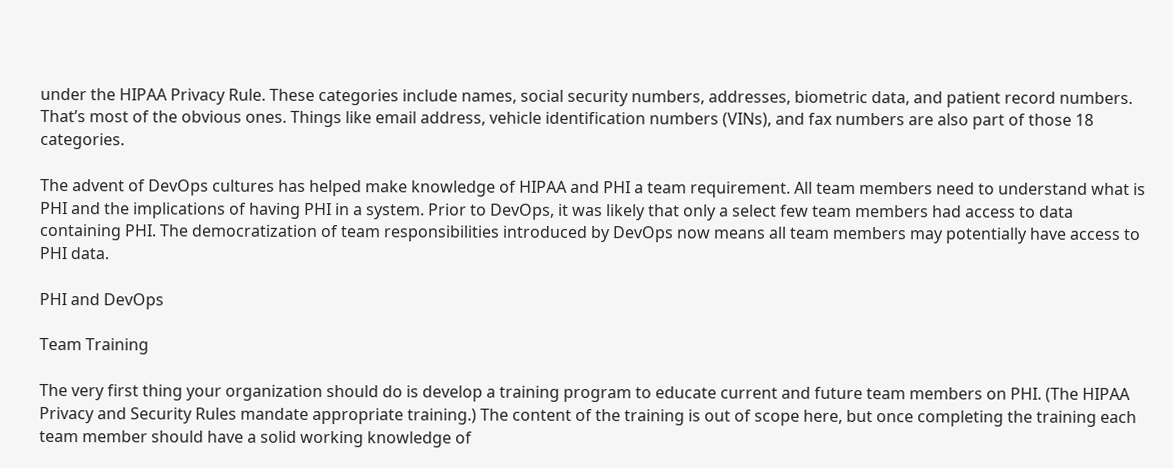under the HIPAA Privacy Rule. These categories include names, social security numbers, addresses, biometric data, and patient record numbers. That’s most of the obvious ones. Things like email address, vehicle identification numbers (VINs), and fax numbers are also part of those 18 categories.

The advent of DevOps cultures has helped make knowledge of HIPAA and PHI a team requirement. All team members need to understand what is PHI and the implications of having PHI in a system. Prior to DevOps, it was likely that only a select few team members had access to data containing PHI. The democratization of team responsibilities introduced by DevOps now means all team members may potentially have access to PHI data.

PHI and DevOps

Team Training

The very first thing your organization should do is develop a training program to educate current and future team members on PHI. (The HIPAA Privacy and Security Rules mandate appropriate training.) The content of the training is out of scope here, but once completing the training each team member should have a solid working knowledge of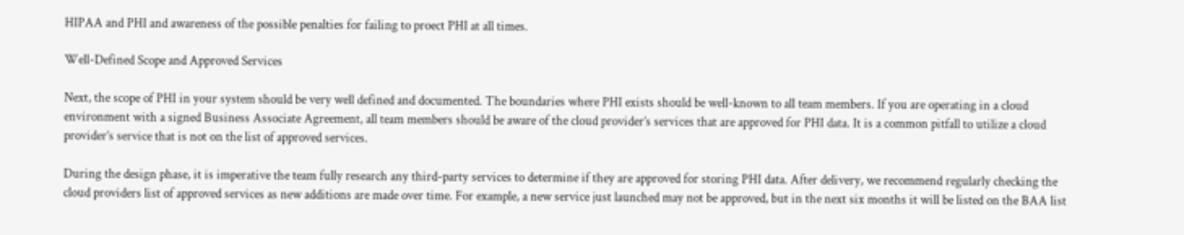HIPAA and PHI and awareness of the possible penalties for failing to proect PHI at all times.

Well-Defined Scope and Approved Services

Next, the scope of PHI in your system should be very well defined and documented. The boundaries where PHI exists should be well-known to all team members. If you are operating in a cloud environment with a signed Business Associate Agreement, all team members should be aware of the cloud provider’s services that are approved for PHI data. It is a common pitfall to utilize a cloud provider’s service that is not on the list of approved services.

During the design phase, it is imperative the team fully research any third-party services to determine if they are approved for storing PHI data. After delivery, we recommend regularly checking the cloud providers list of approved services as new additions are made over time. For example, a new service just launched may not be approved, but in the next six months it will be listed on the BAA list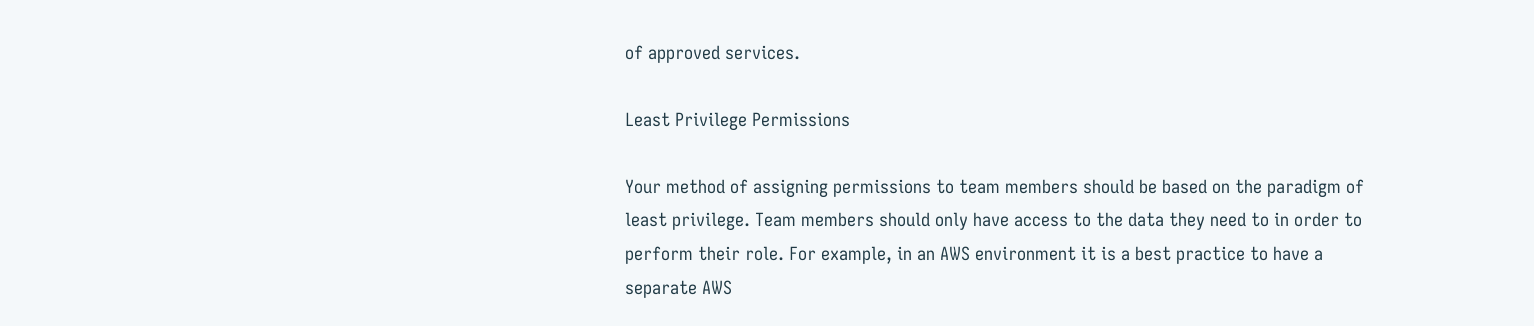of approved services.

Least Privilege Permissions

Your method of assigning permissions to team members should be based on the paradigm of least privilege. Team members should only have access to the data they need to in order to perform their role. For example, in an AWS environment it is a best practice to have a separate AWS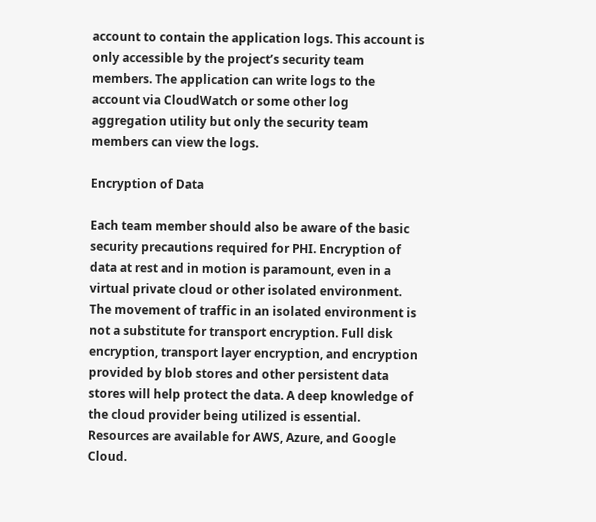account to contain the application logs. This account is only accessible by the project’s security team members. The application can write logs to the account via CloudWatch or some other log aggregation utility but only the security team members can view the logs.

Encryption of Data

Each team member should also be aware of the basic security precautions required for PHI. Encryption of data at rest and in motion is paramount, even in a virtual private cloud or other isolated environment. The movement of traffic in an isolated environment is not a substitute for transport encryption. Full disk encryption, transport layer encryption, and encryption provided by blob stores and other persistent data stores will help protect the data. A deep knowledge of the cloud provider being utilized is essential. Resources are available for AWS, Azure, and Google Cloud.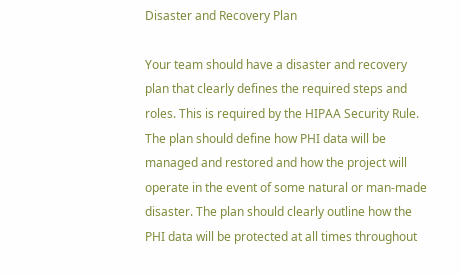Disaster and Recovery Plan

Your team should have a disaster and recovery plan that clearly defines the required steps and roles. This is required by the HIPAA Security Rule. The plan should define how PHI data will be managed and restored and how the project will operate in the event of some natural or man-made disaster. The plan should clearly outline how the PHI data will be protected at all times throughout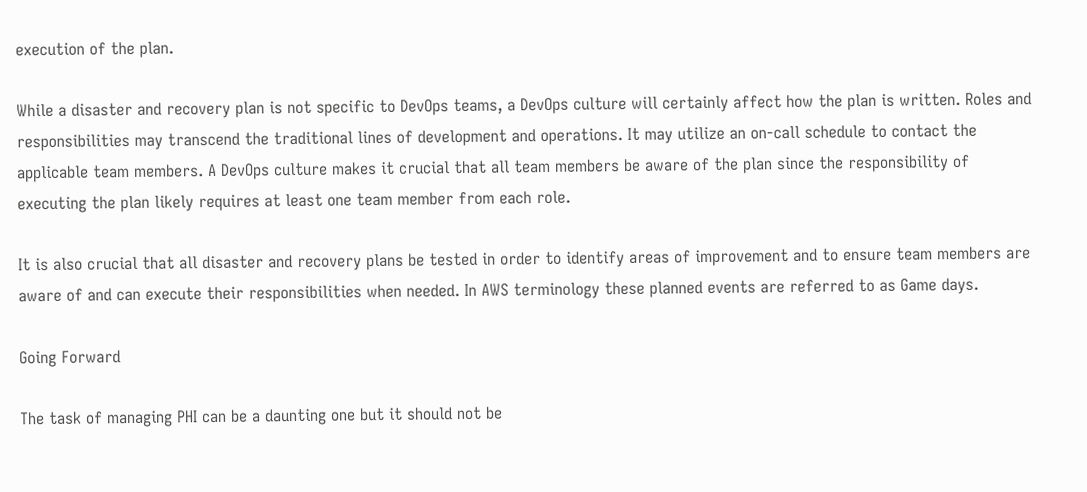execution of the plan.

While a disaster and recovery plan is not specific to DevOps teams, a DevOps culture will certainly affect how the plan is written. Roles and responsibilities may transcend the traditional lines of development and operations. It may utilize an on-call schedule to contact the applicable team members. A DevOps culture makes it crucial that all team members be aware of the plan since the responsibility of executing the plan likely requires at least one team member from each role.

It is also crucial that all disaster and recovery plans be tested in order to identify areas of improvement and to ensure team members are aware of and can execute their responsibilities when needed. In AWS terminology these planned events are referred to as Game days.

Going Forward

The task of managing PHI can be a daunting one but it should not be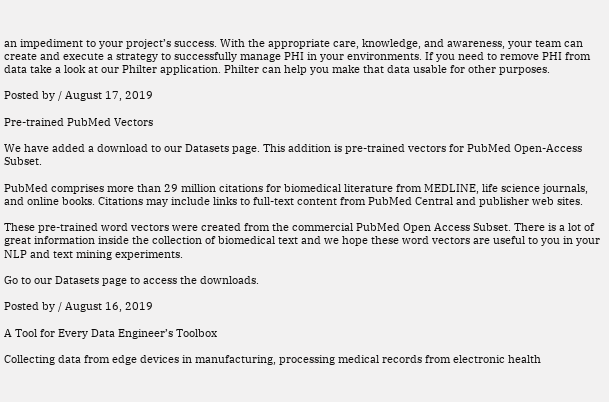an impediment to your project’s success. With the appropriate care, knowledge, and awareness, your team can create and execute a strategy to successfully manage PHI in your environments. If you need to remove PHI from data take a look at our Philter application. Philter can help you make that data usable for other purposes.

Posted by / August 17, 2019

Pre-trained PubMed Vectors

We have added a download to our Datasets page. This addition is pre-trained vectors for PubMed Open-Access Subset.

PubMed comprises more than 29 million citations for biomedical literature from MEDLINE, life science journals, and online books. Citations may include links to full-text content from PubMed Central and publisher web sites.

These pre-trained word vectors were created from the commercial PubMed Open Access Subset. There is a lot of great information inside the collection of biomedical text and we hope these word vectors are useful to you in your NLP and text mining experiments.

Go to our Datasets page to access the downloads.

Posted by / August 16, 2019

A Tool for Every Data Engineer’s Toolbox

Collecting data from edge devices in manufacturing, processing medical records from electronic health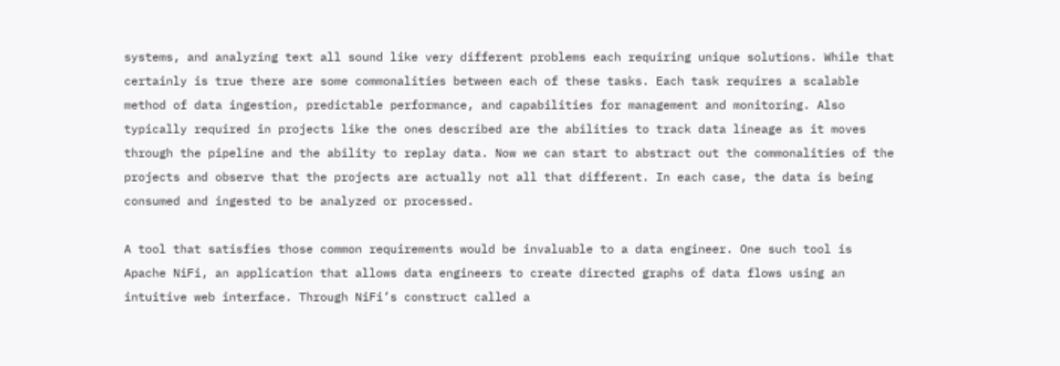systems, and analyzing text all sound like very different problems each requiring unique solutions. While that certainly is true there are some commonalities between each of these tasks. Each task requires a scalable method of data ingestion, predictable performance, and capabilities for management and monitoring. Also typically required in projects like the ones described are the abilities to track data lineage as it moves through the pipeline and the ability to replay data. Now we can start to abstract out the commonalities of the projects and observe that the projects are actually not all that different. In each case, the data is being consumed and ingested to be analyzed or processed.

A tool that satisfies those common requirements would be invaluable to a data engineer. One such tool is Apache NiFi, an application that allows data engineers to create directed graphs of data flows using an intuitive web interface. Through NiFi’s construct called a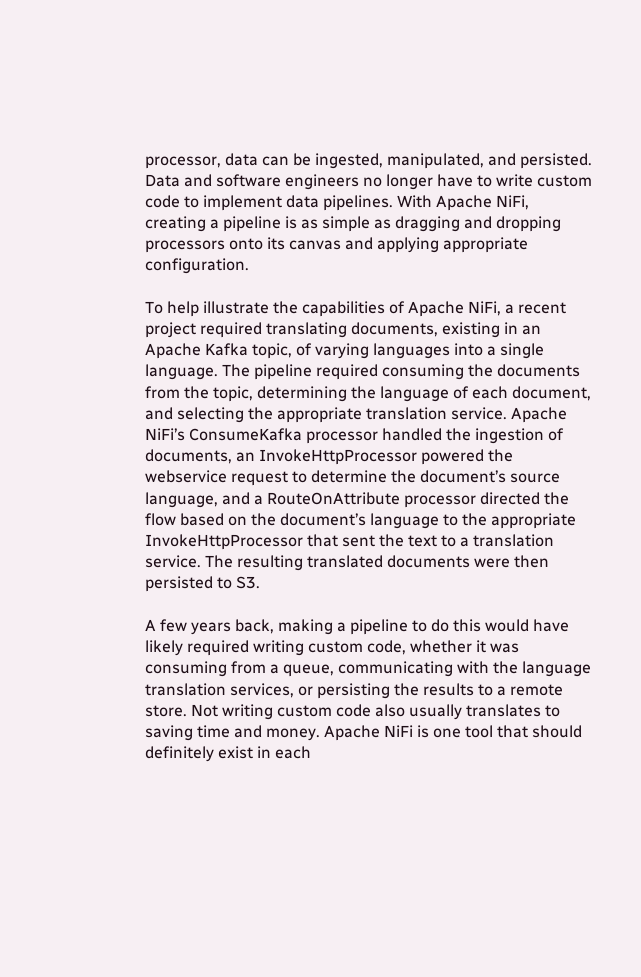processor, data can be ingested, manipulated, and persisted. Data and software engineers no longer have to write custom code to implement data pipelines. With Apache NiFi, creating a pipeline is as simple as dragging and dropping processors onto its canvas and applying appropriate configuration.

To help illustrate the capabilities of Apache NiFi, a recent project required translating documents, existing in an Apache Kafka topic, of varying languages into a single language. The pipeline required consuming the documents from the topic, determining the language of each document, and selecting the appropriate translation service. Apache NiFi’s ConsumeKafka processor handled the ingestion of documents, an InvokeHttpProcessor powered the webservice request to determine the document’s source language, and a RouteOnAttribute processor directed the flow based on the document’s language to the appropriate InvokeHttpProcessor that sent the text to a translation service. The resulting translated documents were then persisted to S3.

A few years back, making a pipeline to do this would have likely required writing custom code, whether it was consuming from a queue, communicating with the language translation services, or persisting the results to a remote store. Not writing custom code also usually translates to saving time and money. Apache NiFi is one tool that should definitely exist in each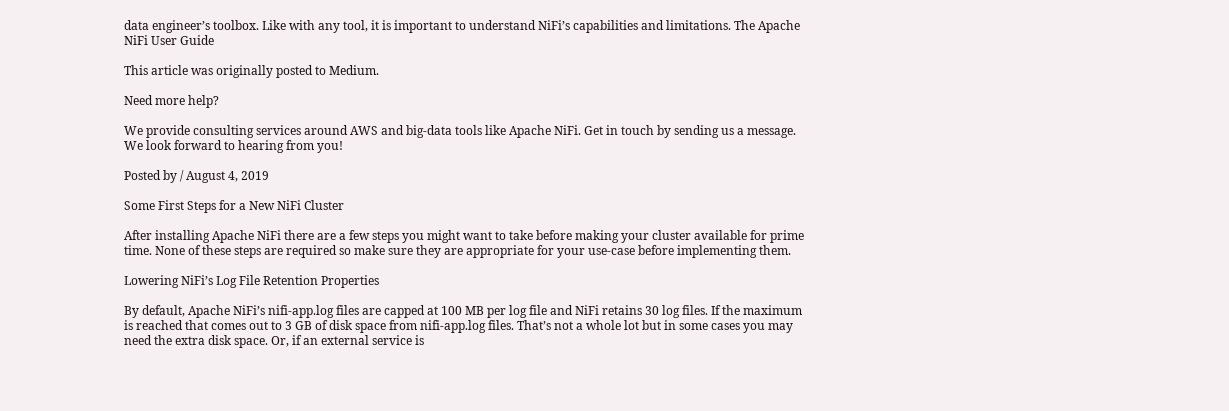data engineer’s toolbox. Like with any tool, it is important to understand NiFi’s capabilities and limitations. The Apache NiFi User Guide

This article was originally posted to Medium.

Need more help?

We provide consulting services around AWS and big-data tools like Apache NiFi. Get in touch by sending us a message. We look forward to hearing from you!

Posted by / August 4, 2019

Some First Steps for a New NiFi Cluster

After installing Apache NiFi there are a few steps you might want to take before making your cluster available for prime time. None of these steps are required so make sure they are appropriate for your use-case before implementing them.

Lowering NiFi’s Log File Retention Properties

By default, Apache NiFi’s nifi-app.log files are capped at 100 MB per log file and NiFi retains 30 log files. If the maximum is reached that comes out to 3 GB of disk space from nifi-app.log files. That’s not a whole lot but in some cases you may need the extra disk space. Or, if an external service is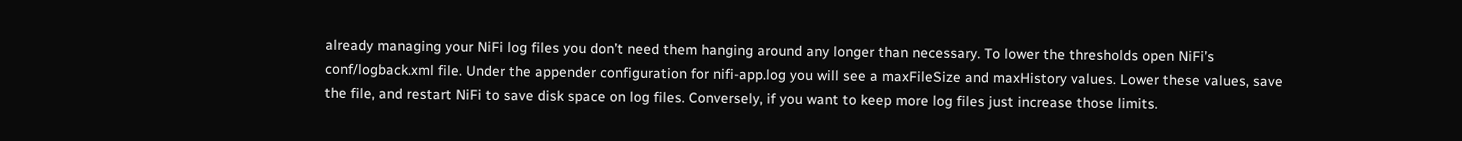already managing your NiFi log files you don’t need them hanging around any longer than necessary. To lower the thresholds open NiFi’s conf/logback.xml file. Under the appender configuration for nifi-app.log you will see a maxFileSize and maxHistory values. Lower these values, save the file, and restart NiFi to save disk space on log files. Conversely, if you want to keep more log files just increase those limits.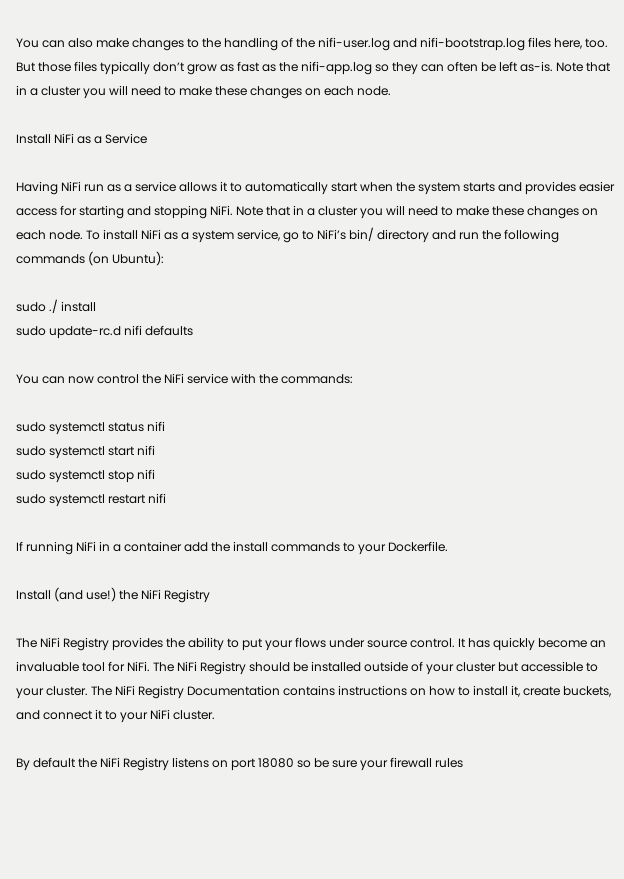You can also make changes to the handling of the nifi-user.log and nifi-bootstrap.log files here, too. But those files typically don’t grow as fast as the nifi-app.log so they can often be left as-is. Note that in a cluster you will need to make these changes on each node.

Install NiFi as a Service

Having NiFi run as a service allows it to automatically start when the system starts and provides easier access for starting and stopping NiFi. Note that in a cluster you will need to make these changes on each node. To install NiFi as a system service, go to NiFi’s bin/ directory and run the following commands (on Ubuntu):

sudo ./ install
sudo update-rc.d nifi defaults

You can now control the NiFi service with the commands:

sudo systemctl status nifi
sudo systemctl start nifi
sudo systemctl stop nifi
sudo systemctl restart nifi

If running NiFi in a container add the install commands to your Dockerfile.

Install (and use!) the NiFi Registry

The NiFi Registry provides the ability to put your flows under source control. It has quickly become an invaluable tool for NiFi. The NiFi Registry should be installed outside of your cluster but accessible to your cluster. The NiFi Registry Documentation contains instructions on how to install it, create buckets, and connect it to your NiFi cluster.

By default the NiFi Registry listens on port 18080 so be sure your firewall rules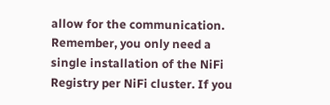allow for the communication. Remember, you only need a single installation of the NiFi Registry per NiFi cluster. If you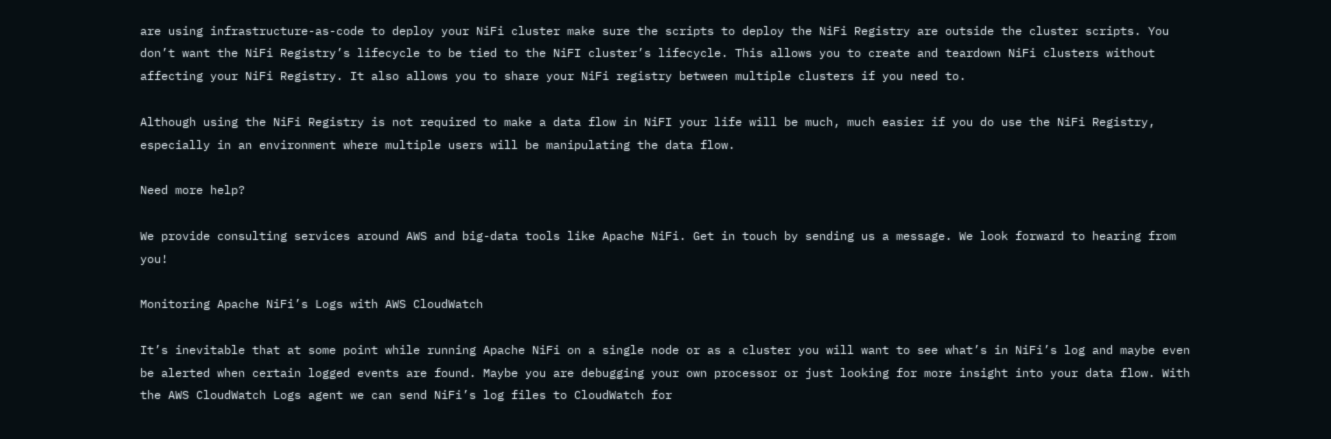are using infrastructure-as-code to deploy your NiFi cluster make sure the scripts to deploy the NiFi Registry are outside the cluster scripts. You don’t want the NiFi Registry’s lifecycle to be tied to the NiFI cluster’s lifecycle. This allows you to create and teardown NiFi clusters without affecting your NiFi Registry. It also allows you to share your NiFi registry between multiple clusters if you need to.

Although using the NiFi Registry is not required to make a data flow in NiFI your life will be much, much easier if you do use the NiFi Registry, especially in an environment where multiple users will be manipulating the data flow.

Need more help?

We provide consulting services around AWS and big-data tools like Apache NiFi. Get in touch by sending us a message. We look forward to hearing from you!

Monitoring Apache NiFi’s Logs with AWS CloudWatch

It’s inevitable that at some point while running Apache NiFi on a single node or as a cluster you will want to see what’s in NiFi’s log and maybe even be alerted when certain logged events are found. Maybe you are debugging your own processor or just looking for more insight into your data flow. With the AWS CloudWatch Logs agent we can send NiFi’s log files to CloudWatch for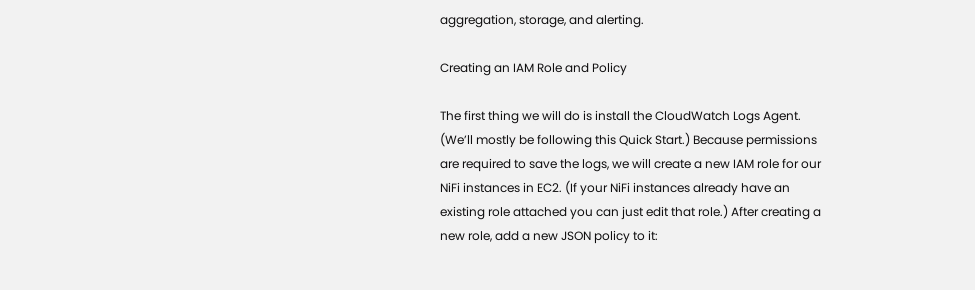aggregation, storage, and alerting.

Creating an IAM Role and Policy

The first thing we will do is install the CloudWatch Logs Agent. (We’ll mostly be following this Quick Start.) Because permissions are required to save the logs, we will create a new IAM role for our NiFi instances in EC2. (If your NiFi instances already have an existing role attached you can just edit that role.) After creating a new role, add a new JSON policy to it: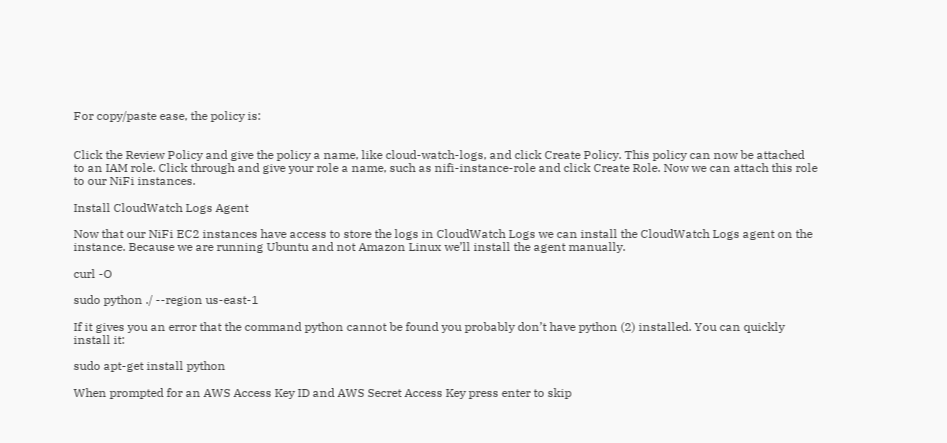For copy/paste ease, the policy is:


Click the Review Policy and give the policy a name, like cloud-watch-logs, and click Create Policy. This policy can now be attached to an IAM role. Click through and give your role a name, such as nifi-instance-role and click Create Role. Now we can attach this role to our NiFi instances.

Install CloudWatch Logs Agent

Now that our NiFi EC2 instances have access to store the logs in CloudWatch Logs we can install the CloudWatch Logs agent on the instance. Because we are running Ubuntu and not Amazon Linux we’ll install the agent manually.

curl -O

sudo python ./ --region us-east-1

If it gives you an error that the command python cannot be found you probably don’t have python (2) installed. You can quickly install it:

sudo apt-get install python

When prompted for an AWS Access Key ID and AWS Secret Access Key press enter to skip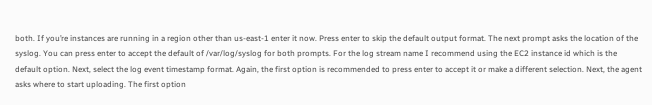both. If you’re instances are running in a region other than us-east-1 enter it now. Press enter to skip the default output format. The next prompt asks the location of the syslog. You can press enter to accept the default of /var/log/syslog for both prompts. For the log stream name I recommend using the EC2 instance id which is the default option. Next, select the log event timestamp format. Again, the first option is recommended to press enter to accept it or make a different selection. Next, the agent asks where to start uploading. The first option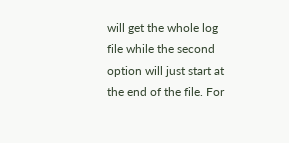will get the whole log file while the second option will just start at the end of the file. For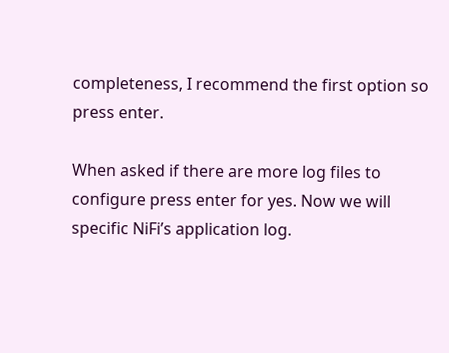completeness, I recommend the first option so press enter.

When asked if there are more log files to configure press enter for yes. Now we will specific NiFi’s application log.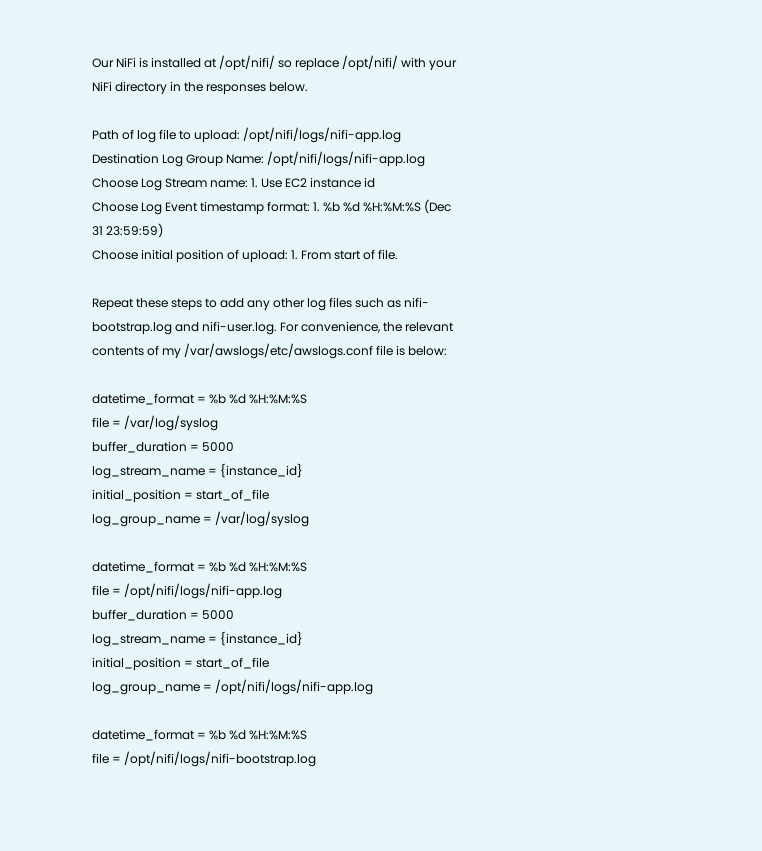Our NiFi is installed at /opt/nifi/ so replace /opt/nifi/ with your NiFi directory in the responses below.

Path of log file to upload: /opt/nifi/logs/nifi-app.log
Destination Log Group Name: /opt/nifi/logs/nifi-app.log
Choose Log Stream name: 1. Use EC2 instance id
Choose Log Event timestamp format: 1. %b %d %H:%M:%S (Dec 31 23:59:59)
Choose initial position of upload: 1. From start of file.

Repeat these steps to add any other log files such as nifi-bootstrap.log and nifi-user.log. For convenience, the relevant contents of my /var/awslogs/etc/awslogs.conf file is below:

datetime_format = %b %d %H:%M:%S
file = /var/log/syslog
buffer_duration = 5000
log_stream_name = {instance_id}
initial_position = start_of_file
log_group_name = /var/log/syslog

datetime_format = %b %d %H:%M:%S
file = /opt/nifi/logs/nifi-app.log
buffer_duration = 5000
log_stream_name = {instance_id}
initial_position = start_of_file
log_group_name = /opt/nifi/logs/nifi-app.log

datetime_format = %b %d %H:%M:%S
file = /opt/nifi/logs/nifi-bootstrap.log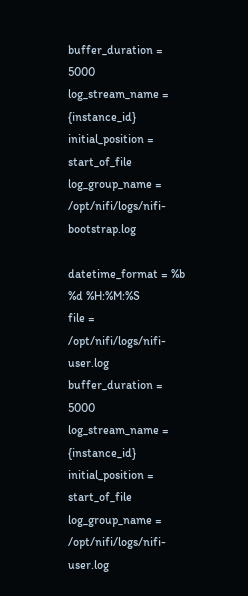buffer_duration = 5000
log_stream_name = {instance_id}
initial_position = start_of_file
log_group_name = /opt/nifi/logs/nifi-bootstrap.log

datetime_format = %b %d %H:%M:%S
file = /opt/nifi/logs/nifi-user.log
buffer_duration = 5000
log_stream_name = {instance_id}
initial_position = start_of_file
log_group_name = /opt/nifi/logs/nifi-user.log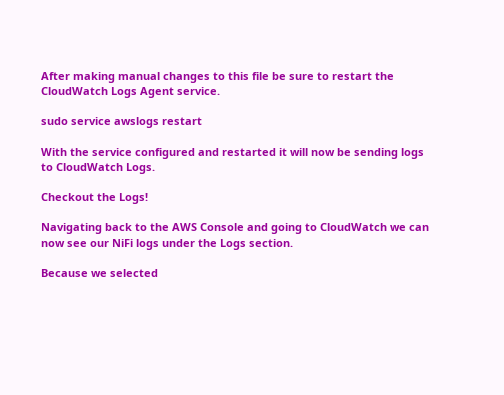After making manual changes to this file be sure to restart the CloudWatch Logs Agent service.

sudo service awslogs restart

With the service configured and restarted it will now be sending logs to CloudWatch Logs.

Checkout the Logs!

Navigating back to the AWS Console and going to CloudWatch we can now see our NiFi logs under the Logs section.

Because we selected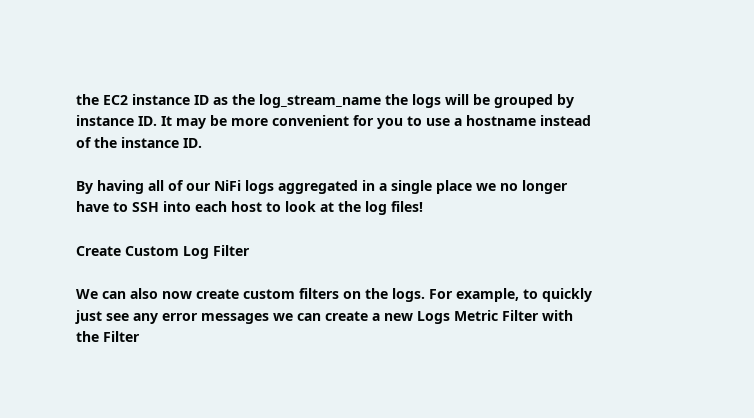the EC2 instance ID as the log_stream_name the logs will be grouped by instance ID. It may be more convenient for you to use a hostname instead of the instance ID.

By having all of our NiFi logs aggregated in a single place we no longer have to SSH into each host to look at the log files!

Create Custom Log Filter

We can also now create custom filters on the logs. For example, to quickly just see any error messages we can create a new Logs Metric Filter with the Filter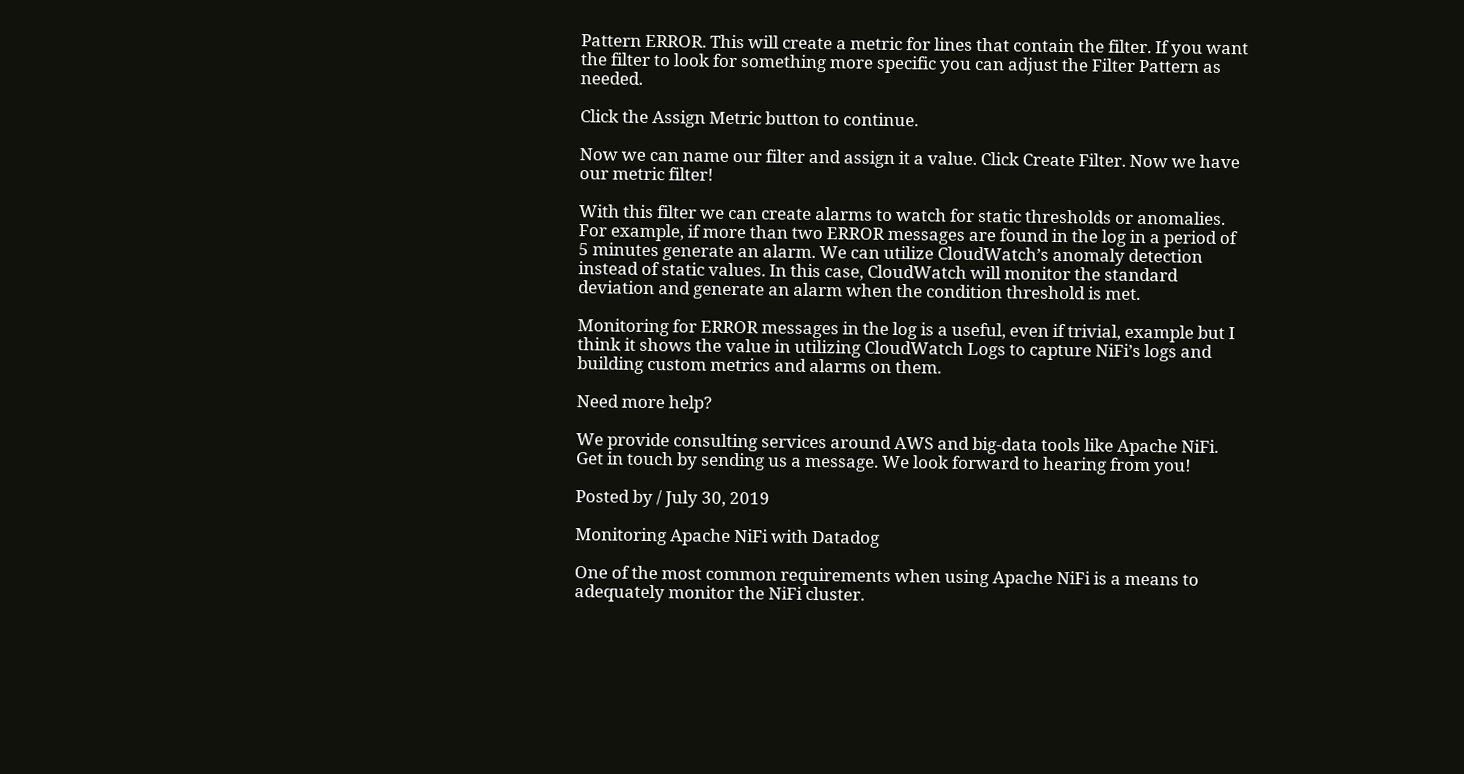Pattern ERROR. This will create a metric for lines that contain the filter. If you want the filter to look for something more specific you can adjust the Filter Pattern as needed.

Click the Assign Metric button to continue.

Now we can name our filter and assign it a value. Click Create Filter. Now we have our metric filter!

With this filter we can create alarms to watch for static thresholds or anomalies. For example, if more than two ERROR messages are found in the log in a period of 5 minutes generate an alarm. We can utilize CloudWatch’s anomaly detection instead of static values. In this case, CloudWatch will monitor the standard deviation and generate an alarm when the condition threshold is met.

Monitoring for ERROR messages in the log is a useful, even if trivial, example but I think it shows the value in utilizing CloudWatch Logs to capture NiFi’s logs and building custom metrics and alarms on them.

Need more help?

We provide consulting services around AWS and big-data tools like Apache NiFi. Get in touch by sending us a message. We look forward to hearing from you!

Posted by / July 30, 2019

Monitoring Apache NiFi with Datadog

One of the most common requirements when using Apache NiFi is a means to adequately monitor the NiFi cluster.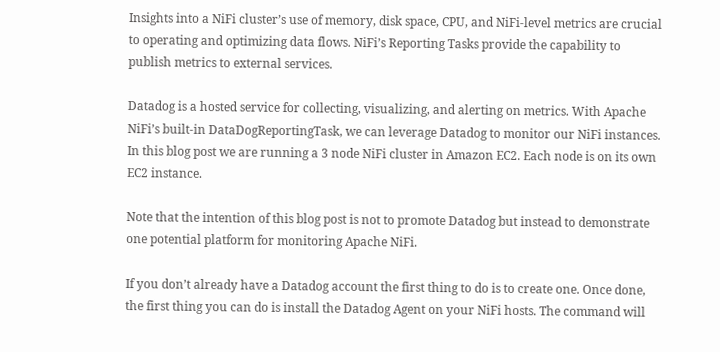Insights into a NiFi cluster’s use of memory, disk space, CPU, and NiFi-level metrics are crucial to operating and optimizing data flows. NiFi’s Reporting Tasks provide the capability to publish metrics to external services.

Datadog is a hosted service for collecting, visualizing, and alerting on metrics. With Apache NiFi’s built-in DataDogReportingTask, we can leverage Datadog to monitor our NiFi instances. In this blog post we are running a 3 node NiFi cluster in Amazon EC2. Each node is on its own EC2 instance.

Note that the intention of this blog post is not to promote Datadog but instead to demonstrate one potential platform for monitoring Apache NiFi.

If you don’t already have a Datadog account the first thing to do is to create one. Once done, the first thing you can do is install the Datadog Agent on your NiFi hosts. The command will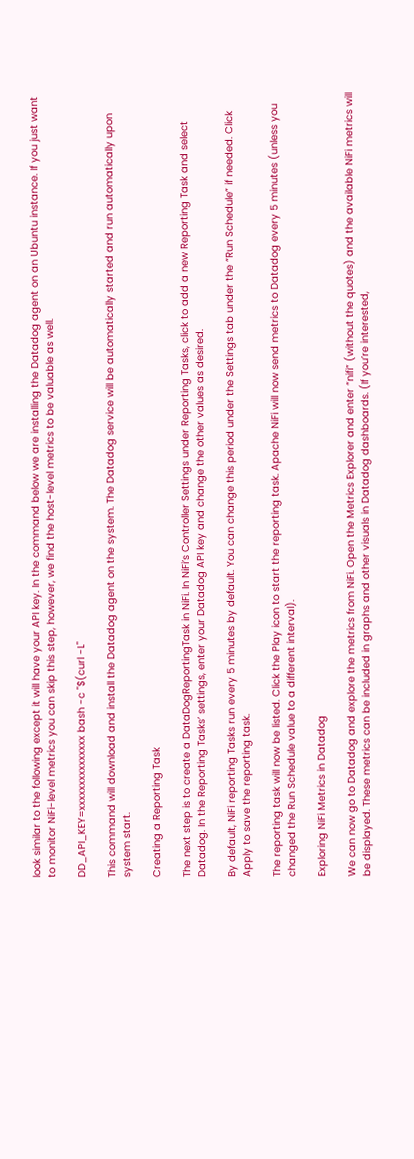look similar to the following except it will have your API key. In the command below we are installing the Datadog agent on an Ubuntu instance. If you just want to monitor NiFi-level metrics you can skip this step, however, we find the host-level metrics to be valuable as well.

DD_API_KEY=xxxxxxxxxxxxxxx bash -c "$(curl -L"

This command will download and install the Datadog agent on the system. The Datadog service will be automatically started and run automatically upon system start.

Creating a Reporting Task

The next step is to create a DataDogReportingTask in NiFi. In NiFi’s Controller Settings under Reporting Tasks, click to add a new Reporting Task and select Datadog. In the Reporting Tasks’ settings, enter your Datadog API key and change the other values as desired.

By default, NiFi reporting Tasks run every 5 minutes by default. You can change this period under the Settings tab under the “Run Schedule” if needed. Click Apply to save the reporting task.

The reporting task will now be listed. Click the Play icon to start the reporting task. Apache NiFi will now send metrics to Datadog every 5 minutes (unless you changed the Run Schedule value to a different interval).

Exploring NiFi Metrics in Datadog

We can now go to Datadog and explore the metrics from NiFi. Open the Metrics Explorer and enter “nifi” (without the quotes) and the available NiFi metrics will be displayed. These metrics can be included in graphs and other visuals in Datadog dashboards. (If you’re interested,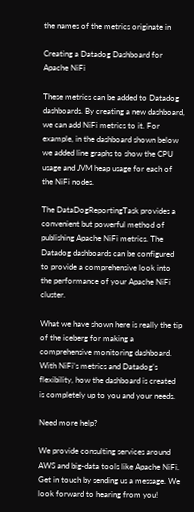the names of the metrics originate in

Creating a Datadog Dashboard for Apache NiFi

These metrics can be added to Datadog dashboards. By creating a new dashboard, we can add NiFi metrics to it. For example, in the dashboard shown below we added line graphs to show the CPU usage and JVM heap usage for each of the NiFi nodes.

The DataDogReportingTask provides a convenient but powerful method of publishing Apache NiFi metrics. The Datadog dashboards can be configured to provide a comprehensive look into the performance of your Apache NiFi cluster.

What we have shown here is really the tip of the iceberg for making a comprehensive monitoring dashboard. With NiFi’s metrics and Datadog’s flexibility, how the dashboard is created is completely up to you and your needs.

Need more help?

We provide consulting services around AWS and big-data tools like Apache NiFi. Get in touch by sending us a message. We look forward to hearing from you!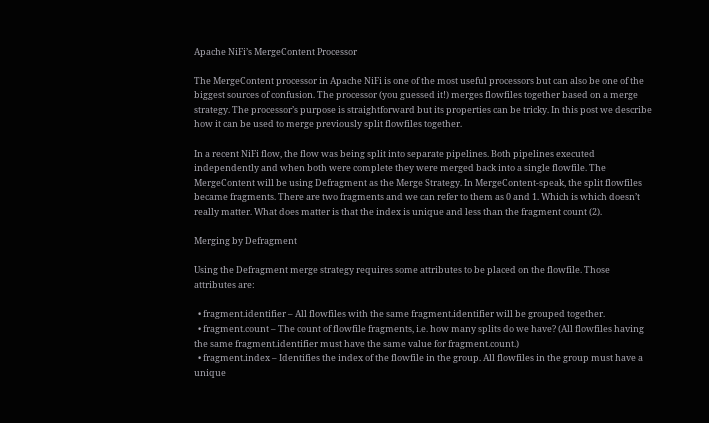Apache NiFi’s MergeContent Processor

The MergeContent processor in Apache NiFi is one of the most useful processors but can also be one of the biggest sources of confusion. The processor (you guessed it!) merges flowfiles together based on a merge strategy. The processor’s purpose is straightforward but its properties can be tricky. In this post we describe how it can be used to merge previously split flowfiles together.

In a recent NiFi flow, the flow was being split into separate pipelines. Both pipelines executed independently and when both were complete they were merged back into a single flowfile. The MergeContent will be using Defragment as the Merge Strategy. In MergeContent-speak, the split flowfiles became fragments. There are two fragments and we can refer to them as 0 and 1. Which is which doesn’t really matter. What does matter is that the index is unique and less than the fragment count (2).

Merging by Defragment

Using the Defragment merge strategy requires some attributes to be placed on the flowfile. Those attributes are:

  • fragment.identifier – All flowfiles with the same fragment.identifier will be grouped together.
  • fragment.count – The count of flowfile fragments, i.e. how many splits do we have? (All flowfiles having the same fragment.identifier must have the same value for fragment.count.)
  • fragment.index – Identifies the index of the flowfile in the group. All flowfiles in the group must have a unique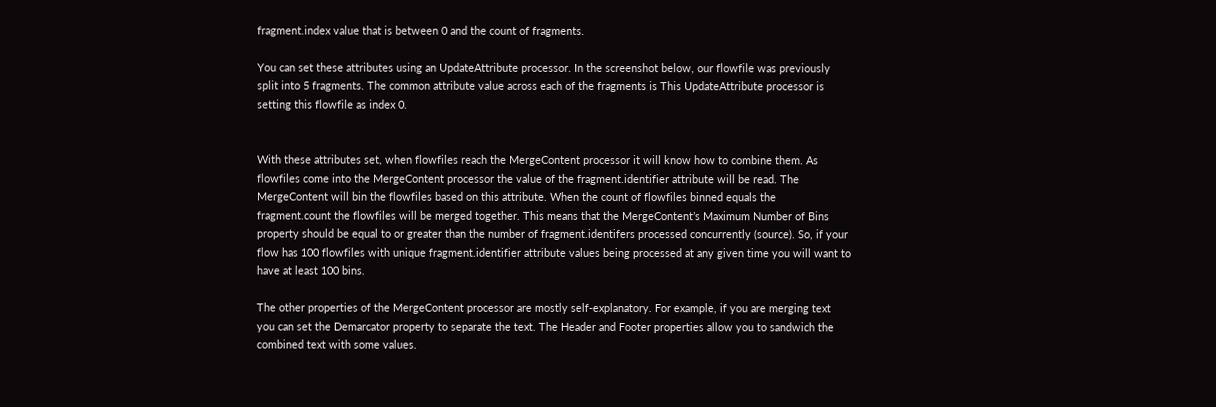fragment.index value that is between 0 and the count of fragments.

You can set these attributes using an UpdateAttribute processor. In the screenshot below, our flowfile was previously split into 5 fragments. The common attribute value across each of the fragments is This UpdateAttribute processor is setting this flowfile as index 0.


With these attributes set, when flowfiles reach the MergeContent processor it will know how to combine them. As flowfiles come into the MergeContent processor the value of the fragment.identifier attribute will be read. The MergeContent will bin the flowfiles based on this attribute. When the count of flowfiles binned equals the fragment.count the flowfiles will be merged together. This means that the MergeContent’s Maximum Number of Bins property should be equal to or greater than the number of fragment.identifers processed concurrently (source). So, if your flow has 100 flowfiles with unique fragment.identifier attribute values being processed at any given time you will want to have at least 100 bins.

The other properties of the MergeContent processor are mostly self-explanatory. For example, if you are merging text you can set the Demarcator property to separate the text. The Header and Footer properties allow you to sandwich the combined text with some values.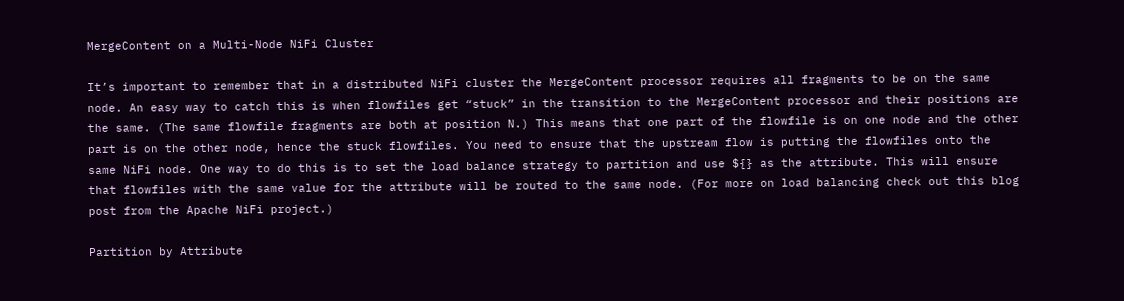MergeContent on a Multi-Node NiFi Cluster

It’s important to remember that in a distributed NiFi cluster the MergeContent processor requires all fragments to be on the same node. An easy way to catch this is when flowfiles get “stuck” in the transition to the MergeContent processor and their positions are the same. (The same flowfile fragments are both at position N.) This means that one part of the flowfile is on one node and the other part is on the other node, hence the stuck flowfiles. You need to ensure that the upstream flow is putting the flowfiles onto the same NiFi node. One way to do this is to set the load balance strategy to partition and use ${} as the attribute. This will ensure that flowfiles with the same value for the attribute will be routed to the same node. (For more on load balancing check out this blog post from the Apache NiFi project.)

Partition by Attribute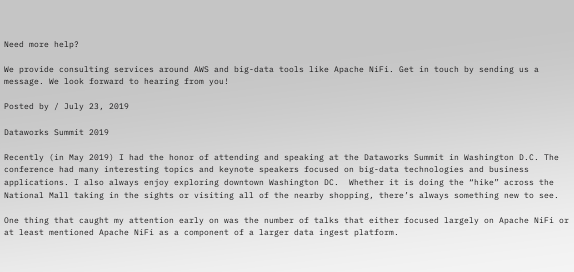Need more help?

We provide consulting services around AWS and big-data tools like Apache NiFi. Get in touch by sending us a message. We look forward to hearing from you!

Posted by / July 23, 2019

Dataworks Summit 2019

Recently (in May 2019) I had the honor of attending and speaking at the Dataworks Summit in Washington D.C. The conference had many interesting topics and keynote speakers focused on big-data technologies and business applications. I also always enjoy exploring downtown Washington DC.  Whether it is doing the “hike” across the National Mall taking in the sights or visiting all of the nearby shopping, there’s always something new to see.

One thing that caught my attention early on was the number of talks that either focused largely on Apache NiFi or at least mentioned Apache NiFi as a component of a larger data ingest platform.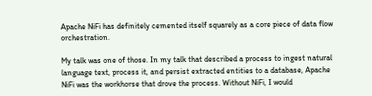Apache NiFi has definitely cemented itself squarely as a core piece of data flow orchestration.

My talk was one of those. In my talk that described a process to ingest natural language text, process it, and persist extracted entities to a database, Apache NiFi was the workhorse that drove the process. Without NiFi, I would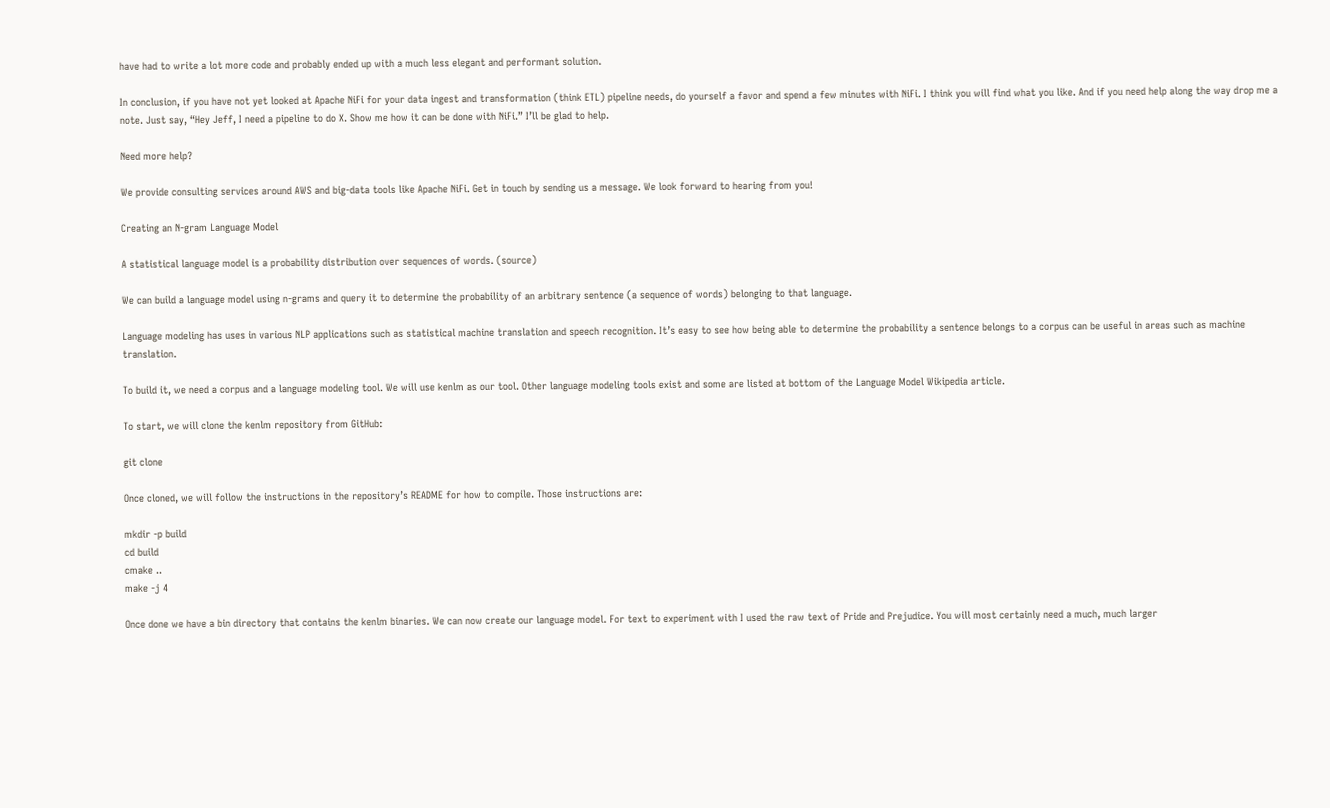have had to write a lot more code and probably ended up with a much less elegant and performant solution.

In conclusion, if you have not yet looked at Apache NiFi for your data ingest and transformation (think ETL) pipeline needs, do yourself a favor and spend a few minutes with NiFi. I think you will find what you like. And if you need help along the way drop me a note. Just say, “Hey Jeff, I need a pipeline to do X. Show me how it can be done with NiFi.” I’ll be glad to help.

Need more help?

We provide consulting services around AWS and big-data tools like Apache NiFi. Get in touch by sending us a message. We look forward to hearing from you!

Creating an N-gram Language Model

A statistical language model is a probability distribution over sequences of words. (source)

We can build a language model using n-grams and query it to determine the probability of an arbitrary sentence (a sequence of words) belonging to that language.

Language modeling has uses in various NLP applications such as statistical machine translation and speech recognition. It’s easy to see how being able to determine the probability a sentence belongs to a corpus can be useful in areas such as machine translation.

To build it, we need a corpus and a language modeling tool. We will use kenlm as our tool. Other language modeling tools exist and some are listed at bottom of the Language Model Wikipedia article.

To start, we will clone the kenlm repository from GitHub:

git clone

Once cloned, we will follow the instructions in the repository’s README for how to compile. Those instructions are:

mkdir -p build
cd build
cmake ..
make -j 4

Once done we have a bin directory that contains the kenlm binaries. We can now create our language model. For text to experiment with I used the raw text of Pride and Prejudice. You will most certainly need a much, much larger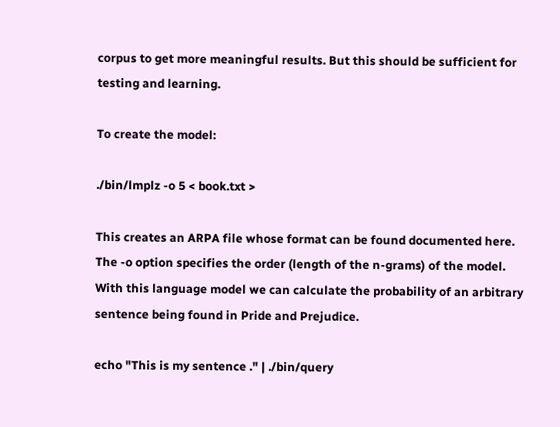corpus to get more meaningful results. But this should be sufficient for testing and learning.

To create the model:

./bin/lmplz -o 5 < book.txt >

This creates an ARPA file whose format can be found documented here. The -o option specifies the order (length of the n-grams) of the model. With this language model we can calculate the probability of an arbitrary sentence being found in Pride and Prejudice.

echo "This is my sentence ." | ./bin/query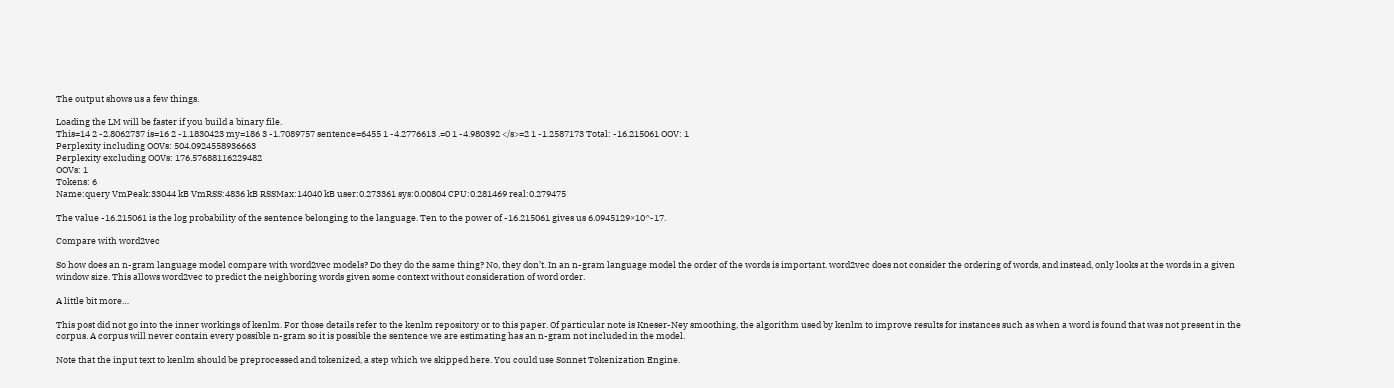The output shows us a few things.

Loading the LM will be faster if you build a binary file.
This=14 2 -2.8062737 is=16 2 -1.1830423 my=186 3 -1.7089757 sentence=6455 1 -4.2776613 .=0 1 -4.980392 </s>=2 1 -1.2587173 Total: -16.215061 OOV: 1
Perplexity including OOVs: 504.0924558936663
Perplexity excluding OOVs: 176.57688116229482
OOVs: 1
Tokens: 6
Name:query VmPeak:33044 kB VmRSS:4836 kB RSSMax:14040 kB user:0.273361 sys:0.00804 CPU:0.281469 real:0.279475

The value -16.215061 is the log probability of the sentence belonging to the language. Ten to the power of -16.215061 gives us 6.0945129×10^-17.

Compare with word2vec

So how does an n-gram language model compare with word2vec models? Do they do the same thing? No, they don’t. In an n-gram language model the order of the words is important. word2vec does not consider the ordering of words, and instead, only looks at the words in a given window size. This allows word2vec to predict the neighboring words given some context without consideration of word order.

A little bit more…

This post did not go into the inner workings of kenlm. For those details refer to the kenlm repository or to this paper. Of particular note is Kneser-Ney smoothing, the algorithm used by kenlm to improve results for instances such as when a word is found that was not present in the corpus. A corpus will never contain every possible n-gram so it is possible the sentence we are estimating has an n-gram not included in the model.

Note that the input text to kenlm should be preprocessed and tokenized, a step which we skipped here. You could use Sonnet Tokenization Engine.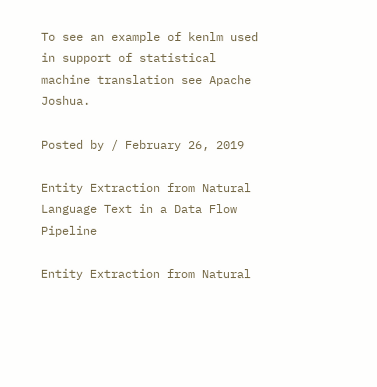To see an example of kenlm used in support of statistical machine translation see Apache Joshua.

Posted by / February 26, 2019

Entity Extraction from Natural Language Text in a Data Flow Pipeline

Entity Extraction from Natural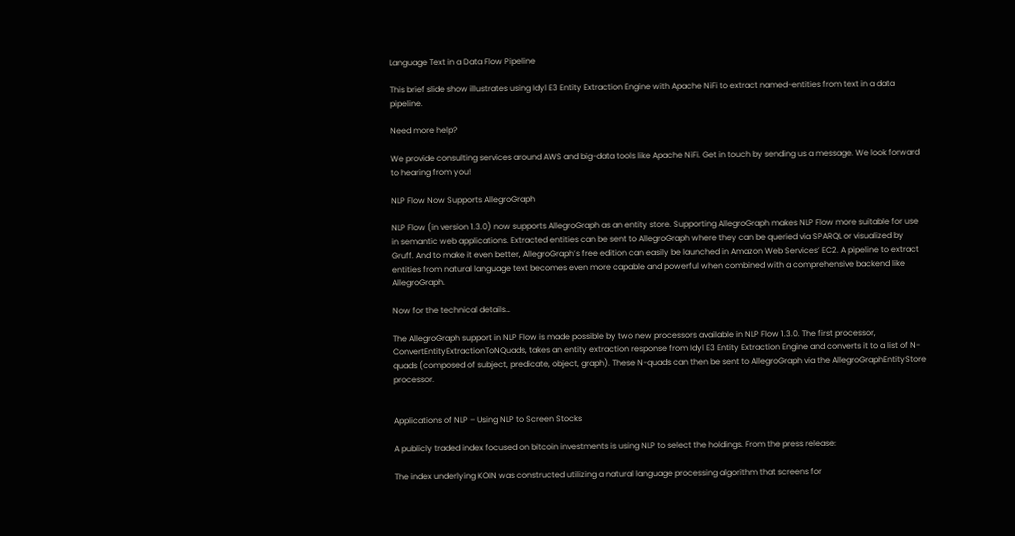Language Text in a Data Flow Pipeline

This brief slide show illustrates using Idyl E3 Entity Extraction Engine with Apache NiFi to extract named-entities from text in a data pipeline.

Need more help?

We provide consulting services around AWS and big-data tools like Apache NiFi. Get in touch by sending us a message. We look forward to hearing from you!

NLP Flow Now Supports AllegroGraph

NLP Flow (in version 1.3.0) now supports AllegroGraph as an entity store. Supporting AllegroGraph makes NLP Flow more suitable for use in semantic web applications. Extracted entities can be sent to AllegroGraph where they can be queried via SPARQL or visualized by Gruff. And to make it even better, AllegroGraph’s free edition can easily be launched in Amazon Web Services’ EC2. A pipeline to extract entities from natural language text becomes even more capable and powerful when combined with a comprehensive backend like AllegroGraph.

Now for the technical details…

The AllegroGraph support in NLP Flow is made possible by two new processors available in NLP Flow 1.3.0. The first processor, ConvertEntityExtractionToNQuads, takes an entity extraction response from Idyl E3 Entity Extraction Engine and converts it to a list of N-quads (composed of subject, predicate, object, graph). These N-quads can then be sent to AllegroGraph via the AllegroGraphEntityStore processor.


Applications of NLP – Using NLP to Screen Stocks

A publicly traded index focused on bitcoin investments is using NLP to select the holdings. From the press release:

The index underlying KOIN was constructed utilizing a natural language processing algorithm that screens for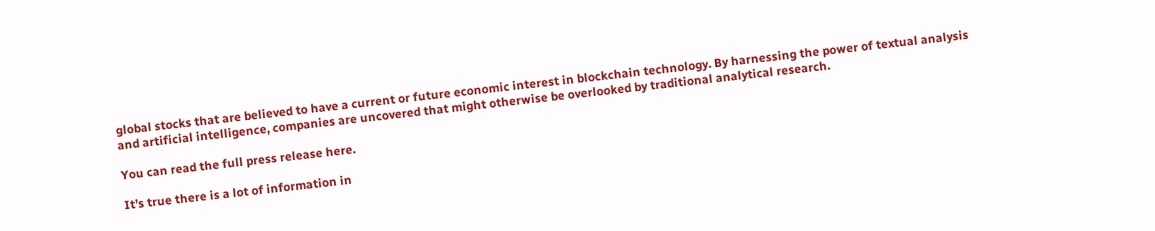global stocks that are believed to have a current or future economic interest in blockchain technology. By harnessing the power of textual analysis and artificial intelligence, companies are uncovered that might otherwise be overlooked by traditional analytical research.

You can read the full press release here.

It’s true there is a lot of information in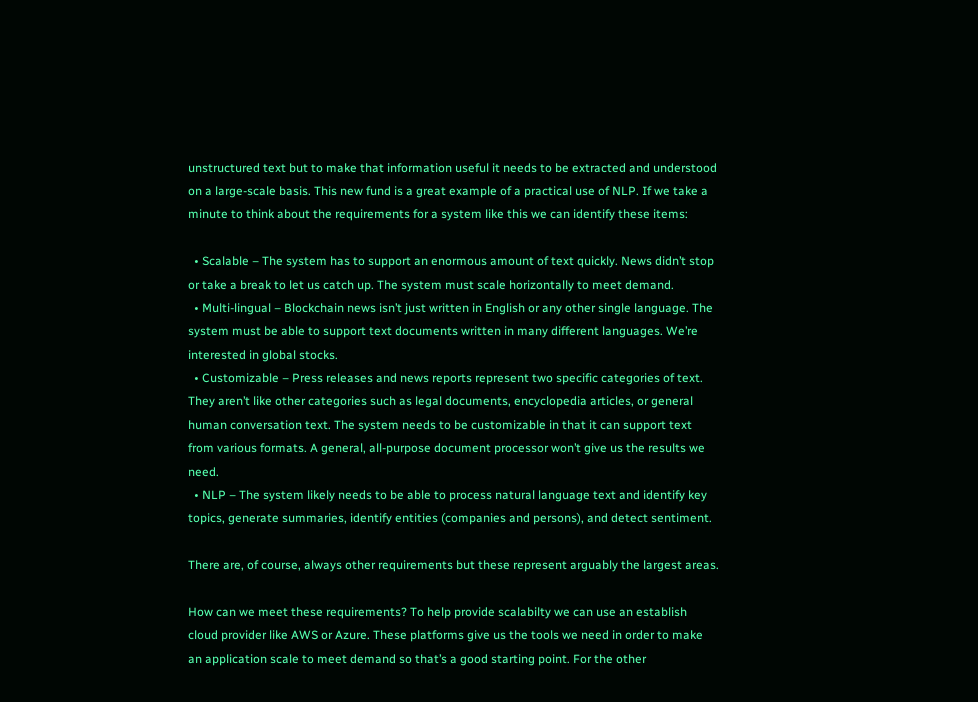unstructured text but to make that information useful it needs to be extracted and understood on a large-scale basis. This new fund is a great example of a practical use of NLP. If we take a minute to think about the requirements for a system like this we can identify these items:

  • Scalable – The system has to support an enormous amount of text quickly. News didn’t stop or take a break to let us catch up. The system must scale horizontally to meet demand.
  • Multi-lingual – Blockchain news isn’t just written in English or any other single language. The system must be able to support text documents written in many different languages. We’re interested in global stocks.
  • Customizable – Press releases and news reports represent two specific categories of text. They aren’t like other categories such as legal documents, encyclopedia articles, or general human conversation text. The system needs to be customizable in that it can support text from various formats. A general, all-purpose document processor won’t give us the results we need.
  • NLP – The system likely needs to be able to process natural language text and identify key topics, generate summaries, identify entities (companies and persons), and detect sentiment.

There are, of course, always other requirements but these represent arguably the largest areas.

How can we meet these requirements? To help provide scalabilty we can use an establish cloud provider like AWS or Azure. These platforms give us the tools we need in order to make an application scale to meet demand so that’s a good starting point. For the other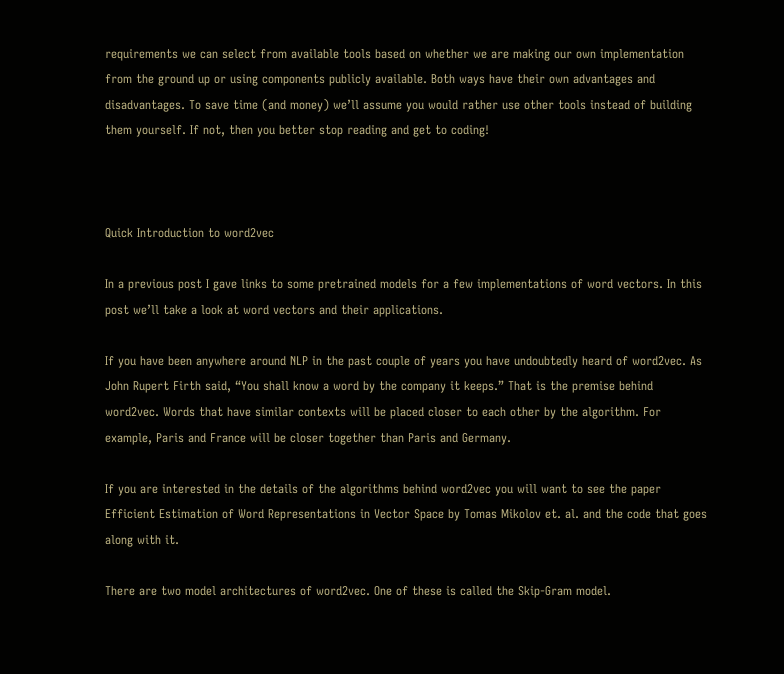requirements we can select from available tools based on whether we are making our own implementation from the ground up or using components publicly available. Both ways have their own advantages and disadvantages. To save time (and money) we’ll assume you would rather use other tools instead of building them yourself. If not, then you better stop reading and get to coding!



Quick Introduction to word2vec

In a previous post I gave links to some pretrained models for a few implementations of word vectors. In this post we’ll take a look at word vectors and their applications.

If you have been anywhere around NLP in the past couple of years you have undoubtedly heard of word2vec. As John Rupert Firth said, “You shall know a word by the company it keeps.” That is the premise behind word2vec. Words that have similar contexts will be placed closer to each other by the algorithm. For example, Paris and France will be closer together than Paris and Germany.

If you are interested in the details of the algorithms behind word2vec you will want to see the paper Efficient Estimation of Word Representations in Vector Space by Tomas Mikolov et. al. and the code that goes along with it.

There are two model architectures of word2vec. One of these is called the Skip-Gram model.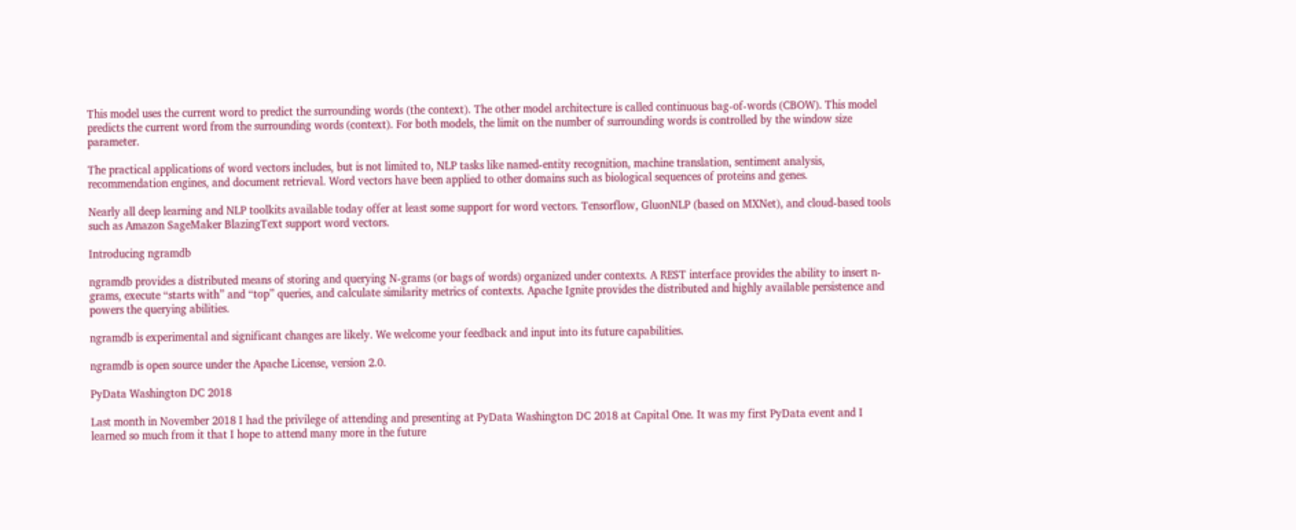This model uses the current word to predict the surrounding words (the context). The other model architecture is called continuous bag-of-words (CBOW). This model predicts the current word from the surrounding words (context). For both models, the limit on the number of surrounding words is controlled by the window size parameter.

The practical applications of word vectors includes, but is not limited to, NLP tasks like named-entity recognition, machine translation, sentiment analysis, recommendation engines, and document retrieval. Word vectors have been applied to other domains such as biological sequences of proteins and genes.

Nearly all deep learning and NLP toolkits available today offer at least some support for word vectors. Tensorflow, GluonNLP (based on MXNet), and cloud-based tools such as Amazon SageMaker BlazingText support word vectors.

Introducing ngramdb

ngramdb provides a distributed means of storing and querying N-grams (or bags of words) organized under contexts. A REST interface provides the ability to insert n-grams, execute “starts with” and “top” queries, and calculate similarity metrics of contexts. Apache Ignite provides the distributed and highly available persistence and powers the querying abilities.

ngramdb is experimental and significant changes are likely. We welcome your feedback and input into its future capabilities.

ngramdb is open source under the Apache License, version 2.0.

PyData Washington DC 2018

Last month in November 2018 I had the privilege of attending and presenting at PyData Washington DC 2018 at Capital One. It was my first PyData event and I learned so much from it that I hope to attend many more in the future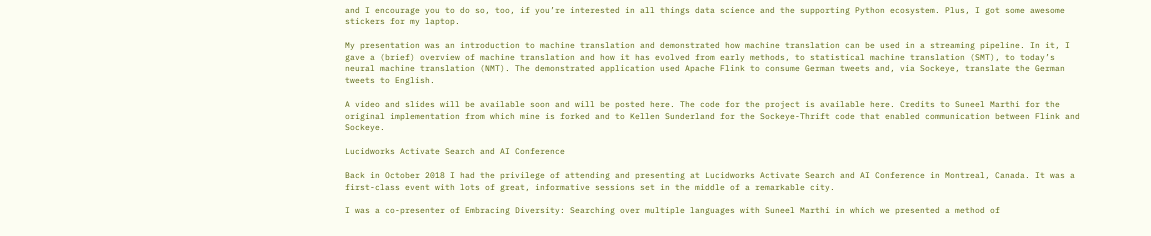and I encourage you to do so, too, if you’re interested in all things data science and the supporting Python ecosystem. Plus, I got some awesome stickers for my laptop.

My presentation was an introduction to machine translation and demonstrated how machine translation can be used in a streaming pipeline. In it, I gave a (brief) overview of machine translation and how it has evolved from early methods, to statistical machine translation (SMT), to today’s neural machine translation (NMT). The demonstrated application used Apache Flink to consume German tweets and, via Sockeye, translate the German tweets to English.

A video and slides will be available soon and will be posted here. The code for the project is available here. Credits to Suneel Marthi for the original implementation from which mine is forked and to Kellen Sunderland for the Sockeye-Thrift code that enabled communication between Flink and Sockeye.

Lucidworks Activate Search and AI Conference

Back in October 2018 I had the privilege of attending and presenting at Lucidworks Activate Search and AI Conference in Montreal, Canada. It was a first-class event with lots of great, informative sessions set in the middle of a remarkable city.

I was a co-presenter of Embracing Diversity: Searching over multiple languages with Suneel Marthi in which we presented a method of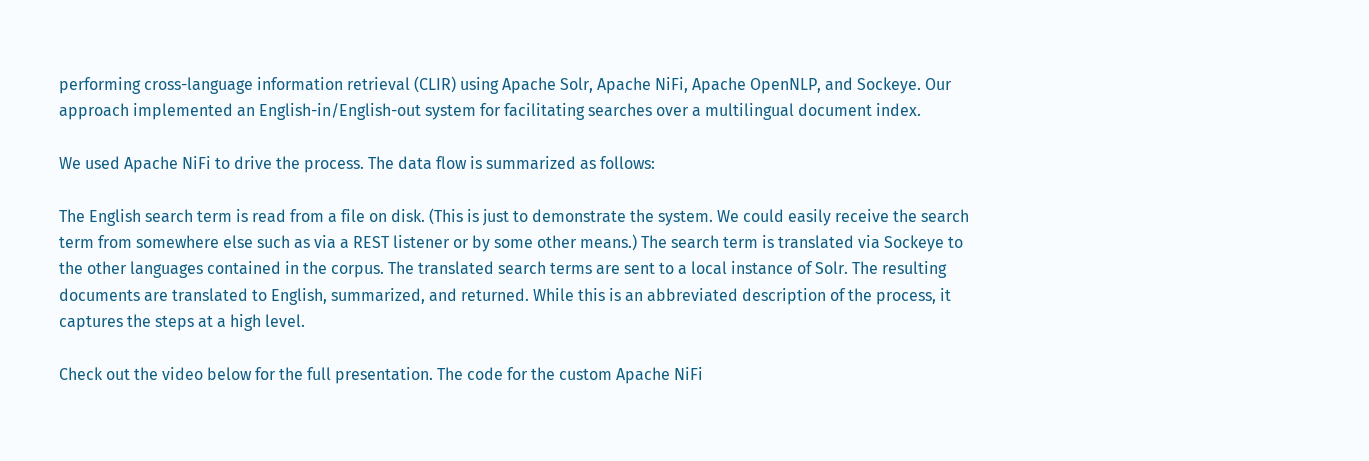performing cross-language information retrieval (CLIR) using Apache Solr, Apache NiFi, Apache OpenNLP, and Sockeye. Our approach implemented an English-in/English-out system for facilitating searches over a multilingual document index.

We used Apache NiFi to drive the process. The data flow is summarized as follows:

The English search term is read from a file on disk. (This is just to demonstrate the system. We could easily receive the search term from somewhere else such as via a REST listener or by some other means.) The search term is translated via Sockeye to the other languages contained in the corpus. The translated search terms are sent to a local instance of Solr. The resulting documents are translated to English, summarized, and returned. While this is an abbreviated description of the process, it captures the steps at a high level.

Check out the video below for the full presentation. The code for the custom Apache NiFi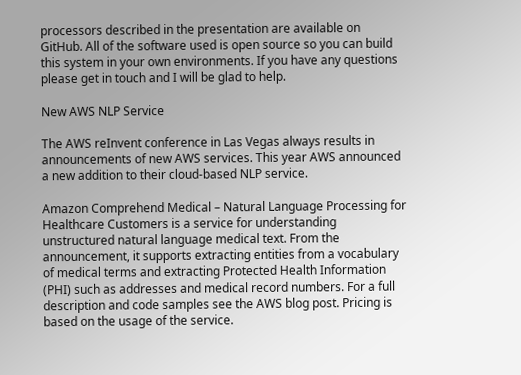processors described in the presentation are available on GitHub. All of the software used is open source so you can build this system in your own environments. If you have any questions please get in touch and I will be glad to help.

New AWS NLP Service

The AWS reInvent conference in Las Vegas always results in announcements of new AWS services. This year AWS announced a new addition to their cloud-based NLP service.

Amazon Comprehend Medical – Natural Language Processing for Healthcare Customers is a service for understanding unstructured natural language medical text. From the announcement, it supports extracting entities from a vocabulary of medical terms and extracting Protected Health Information (PHI) such as addresses and medical record numbers. For a full description and code samples see the AWS blog post. Pricing is based on the usage of the service.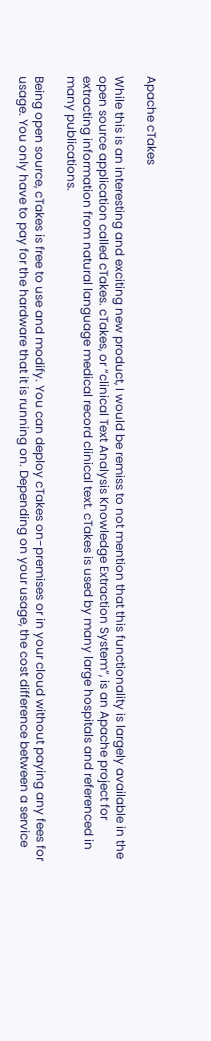Apache cTakes

While this is an interesting and exciting new product, I would be remiss to not mention that this functionality is largely available in the open source application called cTakes. cTakes, or “clinical Text Analysis Knowledge Extraction System”, is an Apache project for extracting information from natural language medical record clinical text. cTakes is used by many large hospitals and referenced in many publications.

Being open source, cTakes is free to use and modify. You can deploy cTakes on-premises or in your cloud without paying any fees for usage. You only have to pay for the hardware that it is running on. Depending on your usage, the cost difference between a service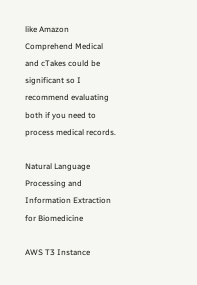like Amazon Comprehend Medical and cTakes could be significant so I recommend evaluating both if you need to process medical records.

Natural Language Processing and Information Extraction for Biomedicine

AWS T3 Instance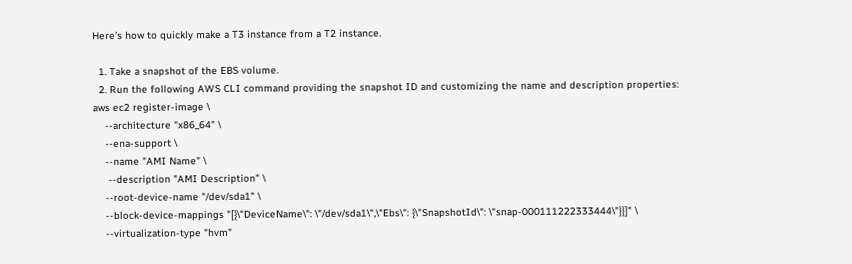Here’s how to quickly make a T3 instance from a T2 instance.

  1. Take a snapshot of the EBS volume.
  2. Run the following AWS CLI command providing the snapshot ID and customizing the name and description properties:
aws ec2 register-image \
    --architecture "x86_64" \
    --ena-support \
    --name "AMI Name" \
     --description "AMI Description" \
    --root-device-name "/dev/sda1" \
    --block-device-mappings "[{\"DeviceName\": \"/dev/sda1\",\"Ebs\": {\"SnapshotId\": \"snap-000111222333444\"}}]" \
    --virtualization-type "hvm"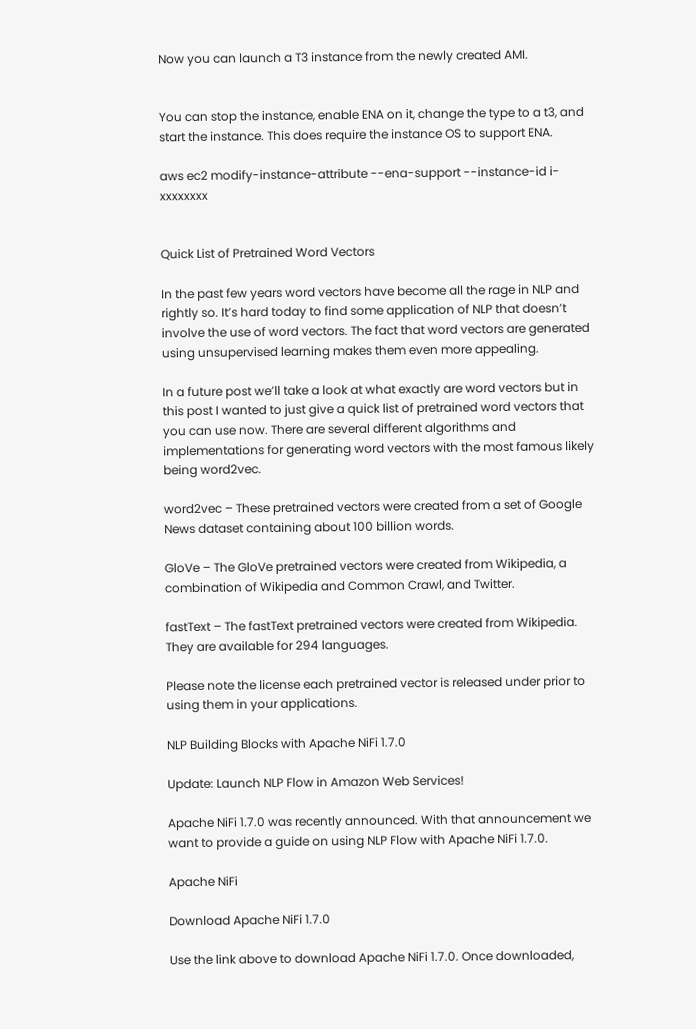Now you can launch a T3 instance from the newly created AMI.


You can stop the instance, enable ENA on it, change the type to a t3, and start the instance. This does require the instance OS to support ENA.

aws ec2 modify-instance-attribute --ena-support --instance-id i-xxxxxxxx


Quick List of Pretrained Word Vectors

In the past few years word vectors have become all the rage in NLP and rightly so. It’s hard today to find some application of NLP that doesn’t involve the use of word vectors. The fact that word vectors are generated using unsupervised learning makes them even more appealing.

In a future post we’ll take a look at what exactly are word vectors but in this post I wanted to just give a quick list of pretrained word vectors that you can use now. There are several different algorithms and implementations for generating word vectors with the most famous likely being word2vec.

word2vec – These pretrained vectors were created from a set of Google News dataset containing about 100 billion words.

GloVe – The GloVe pretrained vectors were created from Wikipedia, a combination of Wikipedia and Common Crawl, and Twitter.

fastText – The fastText pretrained vectors were created from Wikipedia. They are available for 294 languages.

Please note the license each pretrained vector is released under prior to using them in your applications.

NLP Building Blocks with Apache NiFi 1.7.0

Update: Launch NLP Flow in Amazon Web Services!

Apache NiFi 1.7.0 was recently announced. With that announcement we want to provide a guide on using NLP Flow with Apache NiFi 1.7.0.

Apache NiFi

Download Apache NiFi 1.7.0

Use the link above to download Apache NiFi 1.7.0. Once downloaded,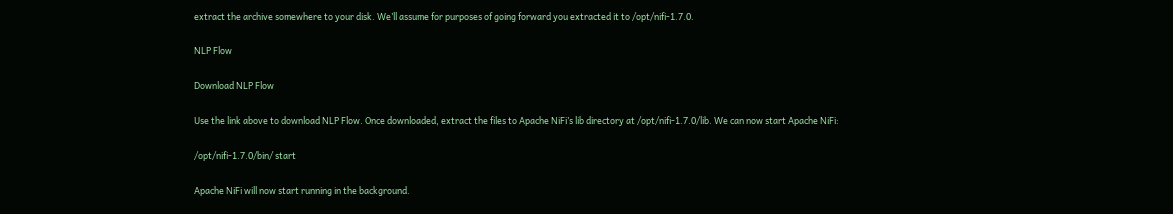extract the archive somewhere to your disk. We’ll assume for purposes of going forward you extracted it to /opt/nifi-1.7.0.

NLP Flow

Download NLP Flow

Use the link above to download NLP Flow. Once downloaded, extract the files to Apache NiFi’s lib directory at /opt/nifi-1.7.0/lib. We can now start Apache NiFi:

/opt/nifi-1.7.0/bin/ start

Apache NiFi will now start running in the background.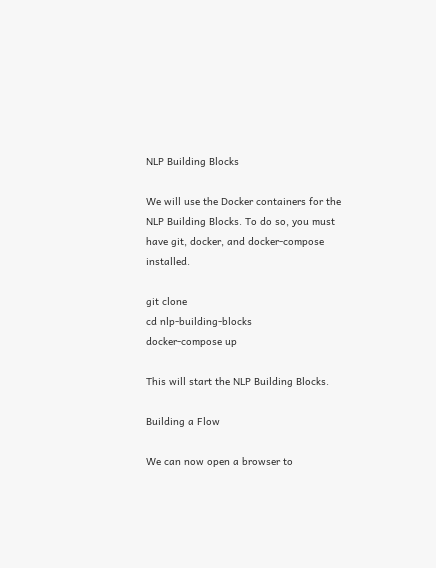NLP Building Blocks

We will use the Docker containers for the NLP Building Blocks. To do so, you must have git, docker, and docker-compose installed.

git clone
cd nlp-building-blocks
docker-compose up

This will start the NLP Building Blocks.

Building a Flow

We can now open a browser to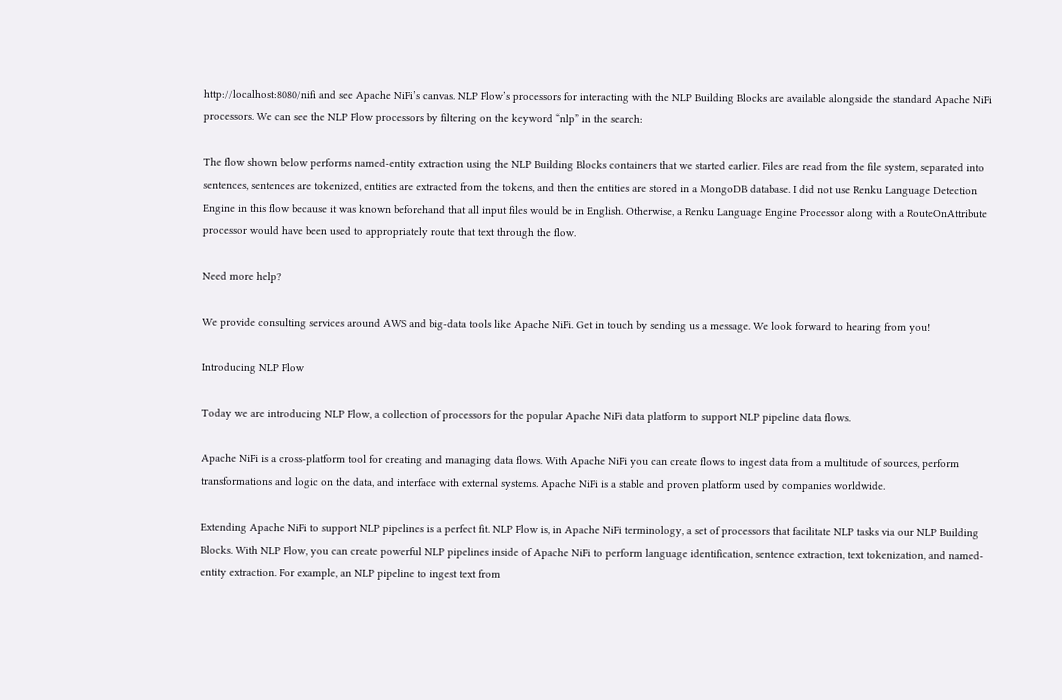http://localhost:8080/nifi and see Apache NiFi’s canvas. NLP Flow’s processors for interacting with the NLP Building Blocks are available alongside the standard Apache NiFi processors. We can see the NLP Flow processors by filtering on the keyword “nlp” in the search:

The flow shown below performs named-entity extraction using the NLP Building Blocks containers that we started earlier. Files are read from the file system, separated into sentences, sentences are tokenized, entities are extracted from the tokens, and then the entities are stored in a MongoDB database. I did not use Renku Language Detection Engine in this flow because it was known beforehand that all input files would be in English. Otherwise, a Renku Language Engine Processor along with a RouteOnAttribute processor would have been used to appropriately route that text through the flow.

Need more help?

We provide consulting services around AWS and big-data tools like Apache NiFi. Get in touch by sending us a message. We look forward to hearing from you!

Introducing NLP Flow

Today we are introducing NLP Flow, a collection of processors for the popular Apache NiFi data platform to support NLP pipeline data flows.

Apache NiFi is a cross-platform tool for creating and managing data flows. With Apache NiFi you can create flows to ingest data from a multitude of sources, perform transformations and logic on the data, and interface with external systems. Apache NiFi is a stable and proven platform used by companies worldwide.

Extending Apache NiFi to support NLP pipelines is a perfect fit. NLP Flow is, in Apache NiFi terminology, a set of processors that facilitate NLP tasks via our NLP Building Blocks. With NLP Flow, you can create powerful NLP pipelines inside of Apache NiFi to perform language identification, sentence extraction, text tokenization, and named-entity extraction. For example, an NLP pipeline to ingest text from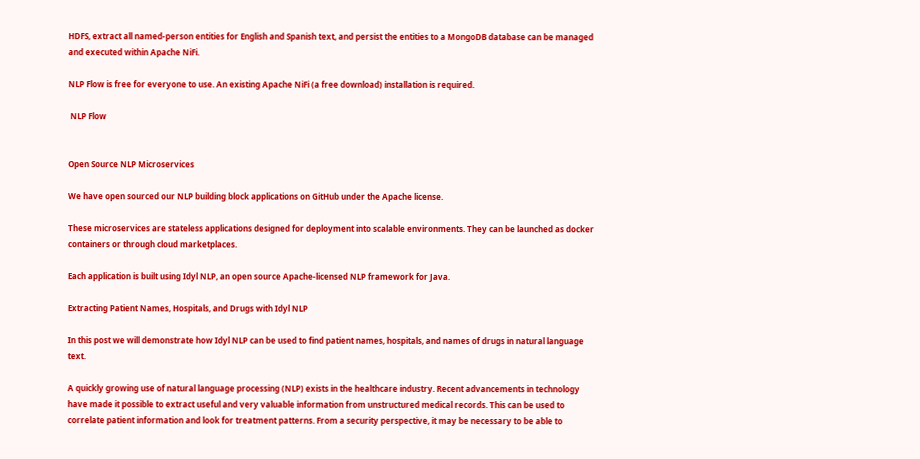HDFS, extract all named-person entities for English and Spanish text, and persist the entities to a MongoDB database can be managed and executed within Apache NiFi.

NLP Flow is free for everyone to use. An existing Apache NiFi (a free download) installation is required.

 NLP Flow


Open Source NLP Microservices

We have open sourced our NLP building block applications on GitHub under the Apache license.

These microservices are stateless applications designed for deployment into scalable environments. They can be launched as docker containers or through cloud marketplaces.

Each application is built using Idyl NLP, an open source Apache-licensed NLP framework for Java.

Extracting Patient Names, Hospitals, and Drugs with Idyl NLP

In this post we will demonstrate how Idyl NLP can be used to find patient names, hospitals, and names of drugs in natural language text.

A quickly growing use of natural language processing (NLP) exists in the healthcare industry. Recent advancements in technology have made it possible to extract useful and very valuable information from unstructured medical records. This can be used to correlate patient information and look for treatment patterns. From a security perspective, it may be necessary to be able to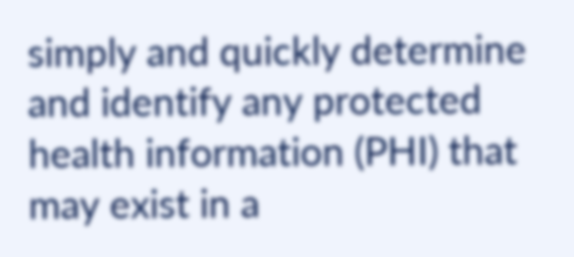simply and quickly determine and identify any protected health information (PHI) that may exist in a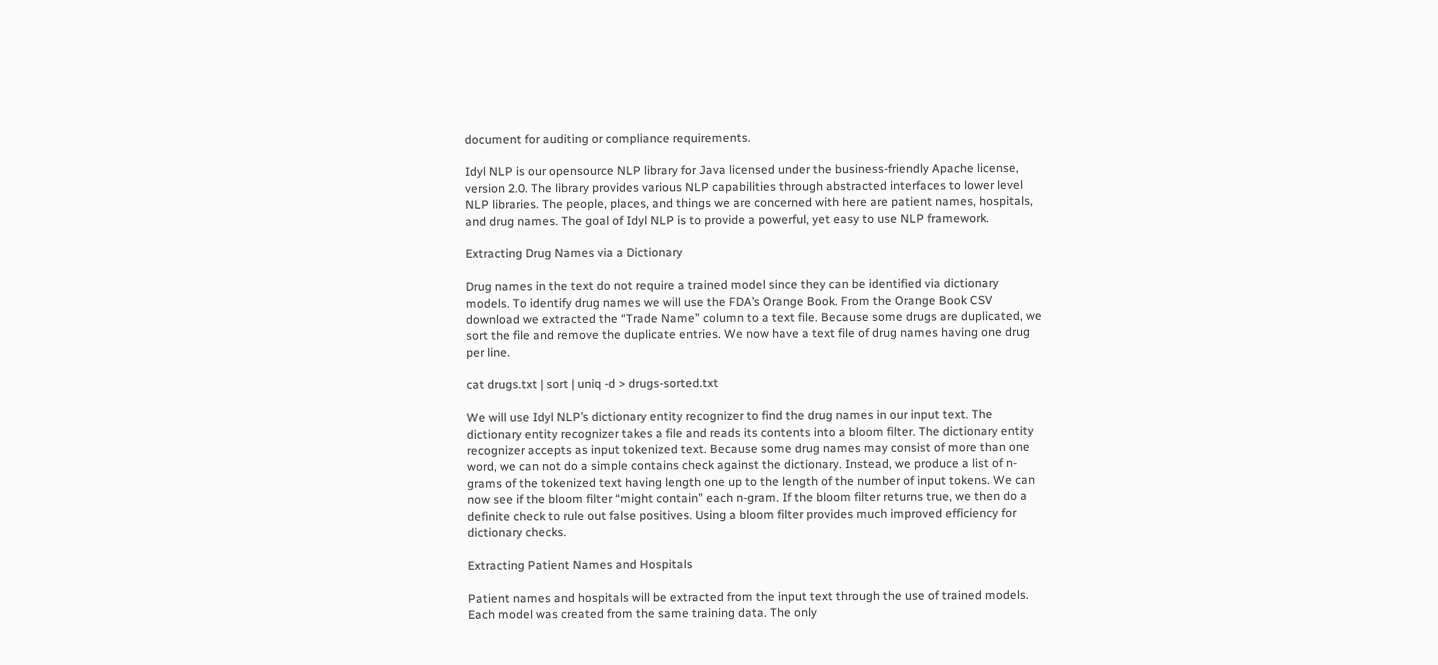document for auditing or compliance requirements.

Idyl NLP is our opensource NLP library for Java licensed under the business-friendly Apache license, version 2.0. The library provides various NLP capabilities through abstracted interfaces to lower level NLP libraries. The people, places, and things we are concerned with here are patient names, hospitals, and drug names. The goal of Idyl NLP is to provide a powerful, yet easy to use NLP framework.

Extracting Drug Names via a Dictionary

Drug names in the text do not require a trained model since they can be identified via dictionary models. To identify drug names we will use the FDA’s Orange Book. From the Orange Book CSV download we extracted the “Trade Name” column to a text file. Because some drugs are duplicated, we sort the file and remove the duplicate entries. We now have a text file of drug names having one drug per line.

cat drugs.txt | sort | uniq -d > drugs-sorted.txt

We will use Idyl NLP’s dictionary entity recognizer to find the drug names in our input text. The dictionary entity recognizer takes a file and reads its contents into a bloom filter. The dictionary entity recognizer accepts as input tokenized text. Because some drug names may consist of more than one word, we can not do a simple contains check against the dictionary. Instead, we produce a list of n-grams of the tokenized text having length one up to the length of the number of input tokens. We can now see if the bloom filter “might contain” each n-gram. If the bloom filter returns true, we then do a definite check to rule out false positives. Using a bloom filter provides much improved efficiency for dictionary checks.

Extracting Patient Names and Hospitals

Patient names and hospitals will be extracted from the input text through the use of trained models. Each model was created from the same training data. The only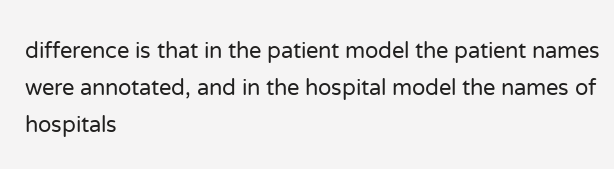difference is that in the patient model the patient names were annotated, and in the hospital model the names of hospitals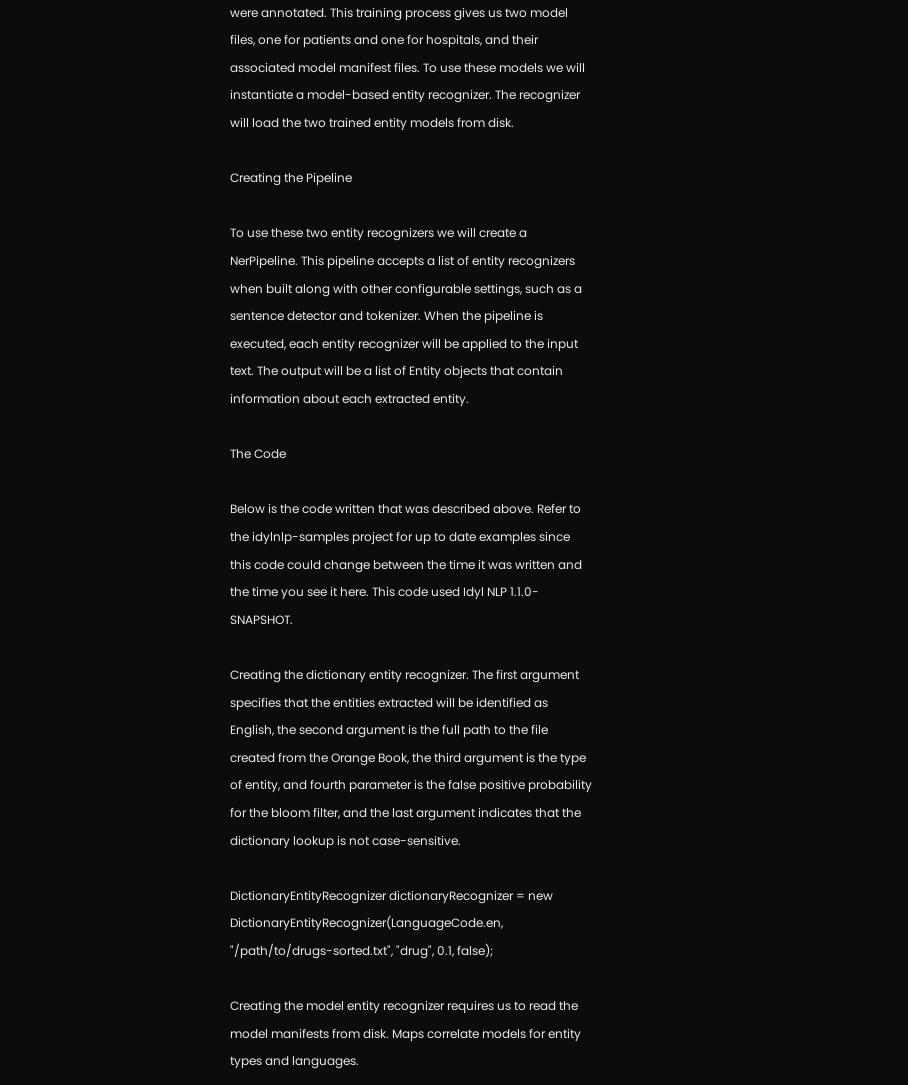were annotated. This training process gives us two model files, one for patients and one for hospitals, and their associated model manifest files. To use these models we will instantiate a model-based entity recognizer. The recognizer will load the two trained entity models from disk.

Creating the Pipeline

To use these two entity recognizers we will create a NerPipeline. This pipeline accepts a list of entity recognizers when built along with other configurable settings, such as a sentence detector and tokenizer. When the pipeline is executed, each entity recognizer will be applied to the input text. The output will be a list of Entity objects that contain information about each extracted entity.

The Code

Below is the code written that was described above. Refer to the idylnlp-samples project for up to date examples since this code could change between the time it was written and the time you see it here. This code used Idyl NLP 1.1.0-SNAPSHOT.

Creating the dictionary entity recognizer. The first argument specifies that the entities extracted will be identified as English, the second argument is the full path to the file created from the Orange Book, the third argument is the type of entity, and fourth parameter is the false positive probability for the bloom filter, and the last argument indicates that the dictionary lookup is not case-sensitive.

DictionaryEntityRecognizer dictionaryRecognizer = new DictionaryEntityRecognizer(LanguageCode.en, "/path/to/drugs-sorted.txt", "drug", 0.1, false);

Creating the model entity recognizer requires us to read the model manifests from disk. Maps correlate models for entity types and languages.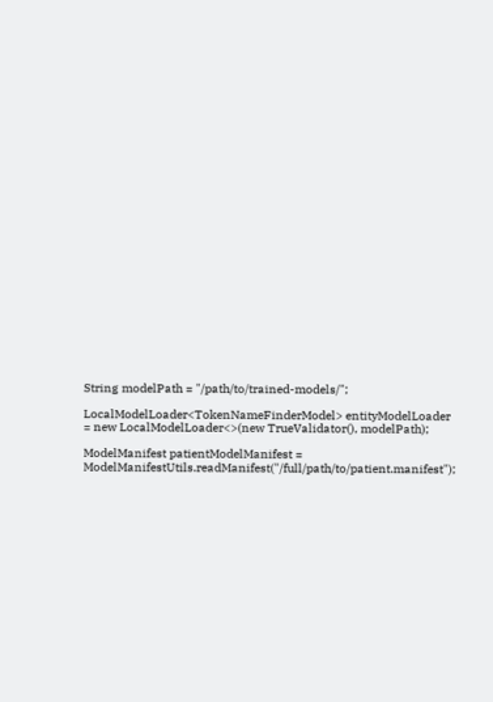String modelPath = "/path/to/trained-models/";

LocalModelLoader<TokenNameFinderModel> entityModelLoader = new LocalModelLoader<>(new TrueValidator(), modelPath);

ModelManifest patientModelManifest = ModelManifestUtils.readManifest("/full/path/to/patient.manifest");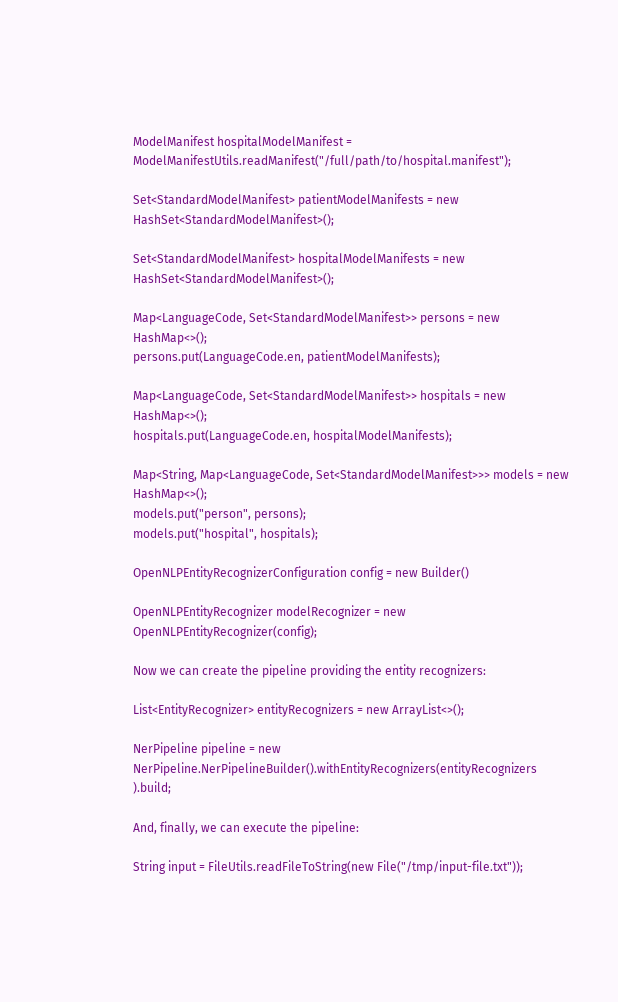ModelManifest hospitalModelManifest = ModelManifestUtils.readManifest("/full/path/to/hospital.manifest");

Set<StandardModelManifest> patientModelManifests = new HashSet<StandardModelManifest>();

Set<StandardModelManifest> hospitalModelManifests = new HashSet<StandardModelManifest>();

Map<LanguageCode, Set<StandardModelManifest>> persons = new HashMap<>();
persons.put(LanguageCode.en, patientModelManifests);

Map<LanguageCode, Set<StandardModelManifest>> hospitals = new HashMap<>();
hospitals.put(LanguageCode.en, hospitalModelManifests);

Map<String, Map<LanguageCode, Set<StandardModelManifest>>> models = new HashMap<>();
models.put("person", persons);
models.put("hospital", hospitals);

OpenNLPEntityRecognizerConfiguration config = new Builder()

OpenNLPEntityRecognizer modelRecognizer = new OpenNLPEntityRecognizer(config);

Now we can create the pipeline providing the entity recognizers:

List<EntityRecognizer> entityRecognizers = new ArrayList<>();

NerPipeline pipeline = new NerPipeline.NerPipelineBuilder().withEntityRecognizers(entityRecognizers ).build;

And, finally, we can execute the pipeline:

String input = FileUtils.readFileToString(new File("/tmp/input-file.txt"));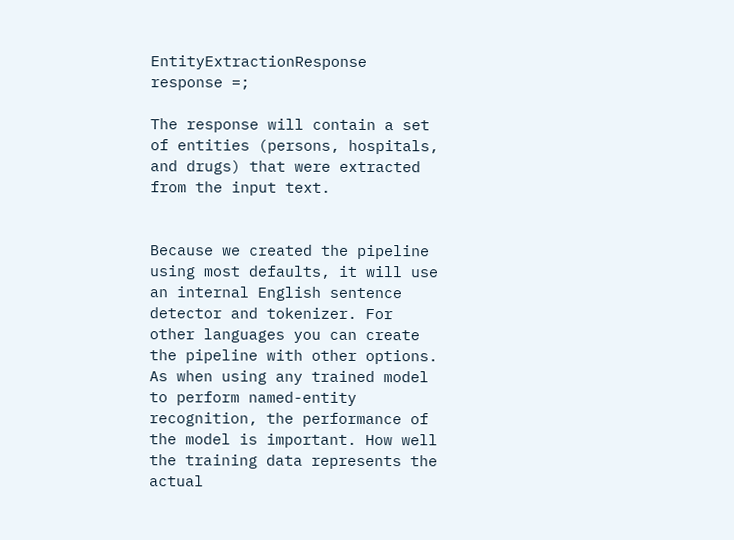EntityExtractionResponse response =;

The response will contain a set of entities (persons, hospitals, and drugs) that were extracted from the input text.


Because we created the pipeline using most defaults, it will use an internal English sentence detector and tokenizer. For other languages you can create the pipeline with other options. As when using any trained model to perform named-entity recognition, the performance of the model is important. How well the training data represents the actual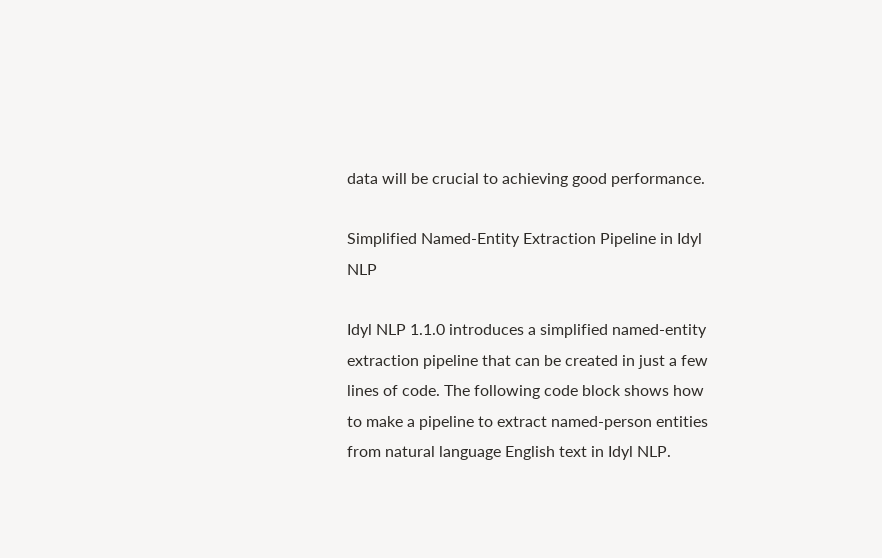data will be crucial to achieving good performance.

Simplified Named-Entity Extraction Pipeline in Idyl NLP

Idyl NLP 1.1.0 introduces a simplified named-entity extraction pipeline that can be created in just a few lines of code. The following code block shows how to make a pipeline to extract named-person entities from natural language English text in Idyl NLP.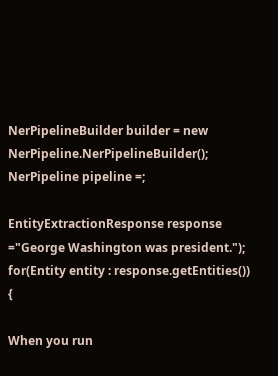NerPipelineBuilder builder = new NerPipeline.NerPipelineBuilder();
NerPipeline pipeline =;

EntityExtractionResponse response ="George Washington was president.");
for(Entity entity : response.getEntities()) {

When you run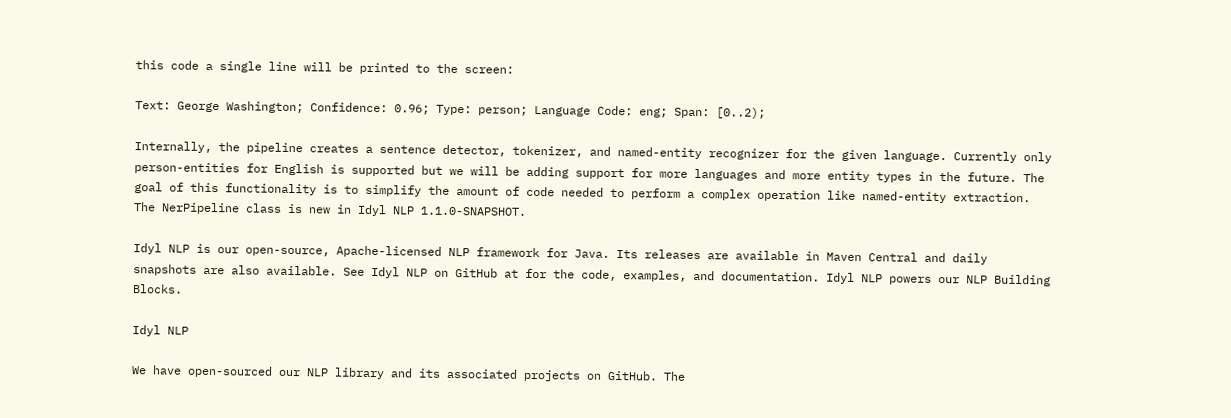this code a single line will be printed to the screen:

Text: George Washington; Confidence: 0.96; Type: person; Language Code: eng; Span: [0..2);

Internally, the pipeline creates a sentence detector, tokenizer, and named-entity recognizer for the given language. Currently only person-entities for English is supported but we will be adding support for more languages and more entity types in the future. The goal of this functionality is to simplify the amount of code needed to perform a complex operation like named-entity extraction. The NerPipeline class is new in Idyl NLP 1.1.0-SNAPSHOT.

Idyl NLP is our open-source, Apache-licensed NLP framework for Java. Its releases are available in Maven Central and daily snapshots are also available. See Idyl NLP on GitHub at for the code, examples, and documentation. Idyl NLP powers our NLP Building Blocks.

Idyl NLP

We have open-sourced our NLP library and its associated projects on GitHub. The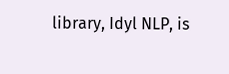library, Idyl NLP, is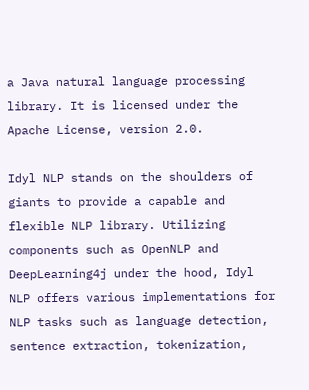a Java natural language processing library. It is licensed under the Apache License, version 2.0.

Idyl NLP stands on the shoulders of giants to provide a capable and flexible NLP library. Utilizing components such as OpenNLP and DeepLearning4j under the hood, Idyl NLP offers various implementations for NLP tasks such as language detection, sentence extraction, tokenization,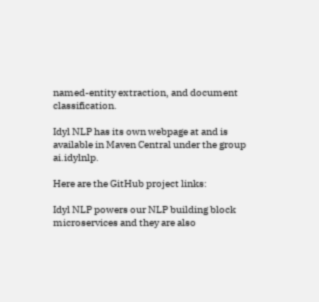named-entity extraction, and document classification.

Idyl NLP has its own webpage at and is available in Maven Central under the group ai.idylnlp.

Here are the GitHub project links:

Idyl NLP powers our NLP building block microservices and they are also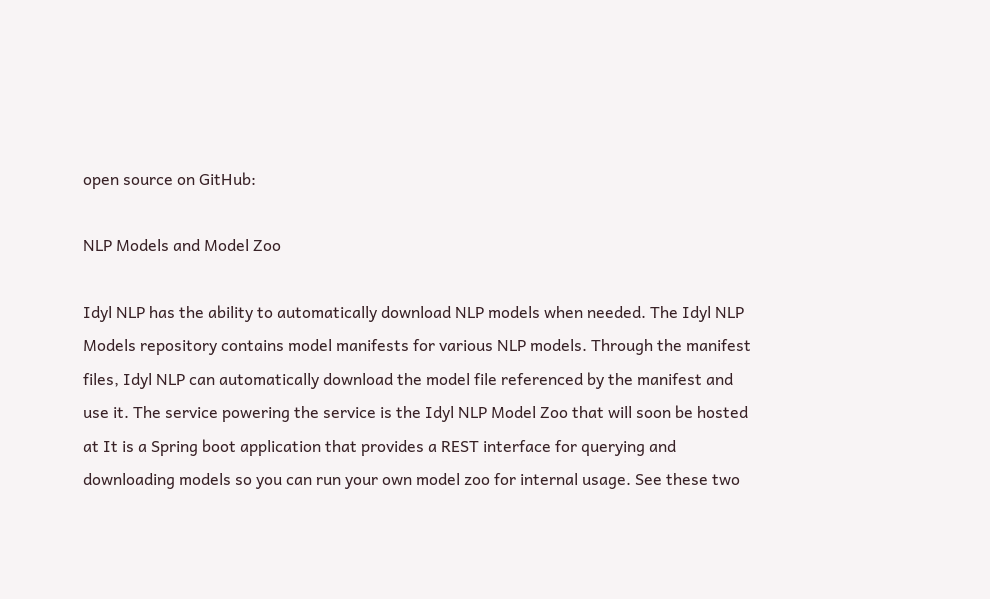open source on GitHub:

NLP Models and Model Zoo

Idyl NLP has the ability to automatically download NLP models when needed. The Idyl NLP Models repository contains model manifests for various NLP models. Through the manifest files, Idyl NLP can automatically download the model file referenced by the manifest and use it. The service powering the service is the Idyl NLP Model Zoo that will soon be hosted at It is a Spring boot application that provides a REST interface for querying and downloading models so you can run your own model zoo for internal usage. See these two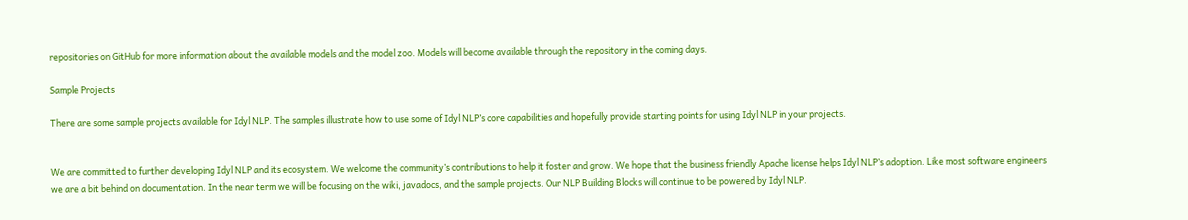repositories on GitHub for more information about the available models and the model zoo. Models will become available through the repository in the coming days.

Sample Projects

There are some sample projects available for Idyl NLP. The samples illustrate how to use some of Idyl NLP’s core capabilities and hopefully provide starting points for using Idyl NLP in your projects.


We are committed to further developing Idyl NLP and its ecosystem. We welcome the community’s contributions to help it foster and grow. We hope that the business friendly Apache license helps Idyl NLP’s adoption. Like most software engineers we are a bit behind on documentation. In the near term we will be focusing on the wiki, javadocs, and the sample projects. Our NLP Building Blocks will continue to be powered by Idyl NLP.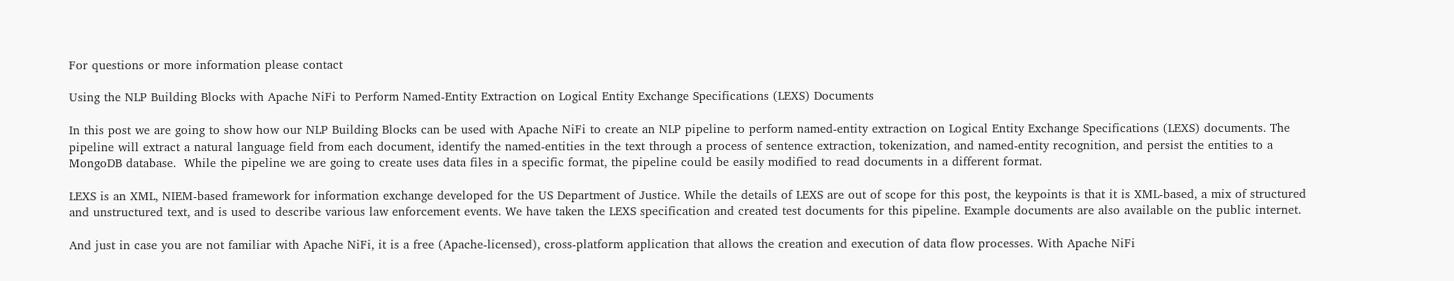For questions or more information please contact

Using the NLP Building Blocks with Apache NiFi to Perform Named-Entity Extraction on Logical Entity Exchange Specifications (LEXS) Documents

In this post we are going to show how our NLP Building Blocks can be used with Apache NiFi to create an NLP pipeline to perform named-entity extraction on Logical Entity Exchange Specifications (LEXS) documents. The pipeline will extract a natural language field from each document, identify the named-entities in the text through a process of sentence extraction, tokenization, and named-entity recognition, and persist the entities to a MongoDB database.  While the pipeline we are going to create uses data files in a specific format, the pipeline could be easily modified to read documents in a different format.

LEXS is an XML, NIEM-based framework for information exchange developed for the US Department of Justice. While the details of LEXS are out of scope for this post, the keypoints is that it is XML-based, a mix of structured and unstructured text, and is used to describe various law enforcement events. We have taken the LEXS specification and created test documents for this pipeline. Example documents are also available on the public internet.

And just in case you are not familiar with Apache NiFi, it is a free (Apache-licensed), cross-platform application that allows the creation and execution of data flow processes. With Apache NiFi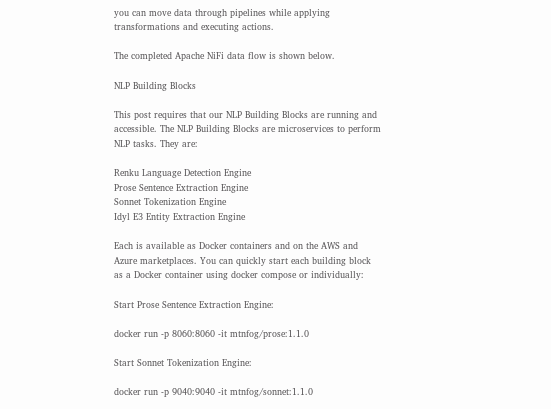you can move data through pipelines while applying transformations and executing actions.

The completed Apache NiFi data flow is shown below.

NLP Building Blocks

This post requires that our NLP Building Blocks are running and accessible. The NLP Building Blocks are microservices to perform NLP tasks. They are:

Renku Language Detection Engine
Prose Sentence Extraction Engine
Sonnet Tokenization Engine
Idyl E3 Entity Extraction Engine

Each is available as Docker containers and on the AWS and Azure marketplaces. You can quickly start each building block as a Docker container using docker compose or individually:

Start Prose Sentence Extraction Engine:

docker run -p 8060:8060 -it mtnfog/prose:1.1.0

Start Sonnet Tokenization Engine:

docker run -p 9040:9040 -it mtnfog/sonnet:1.1.0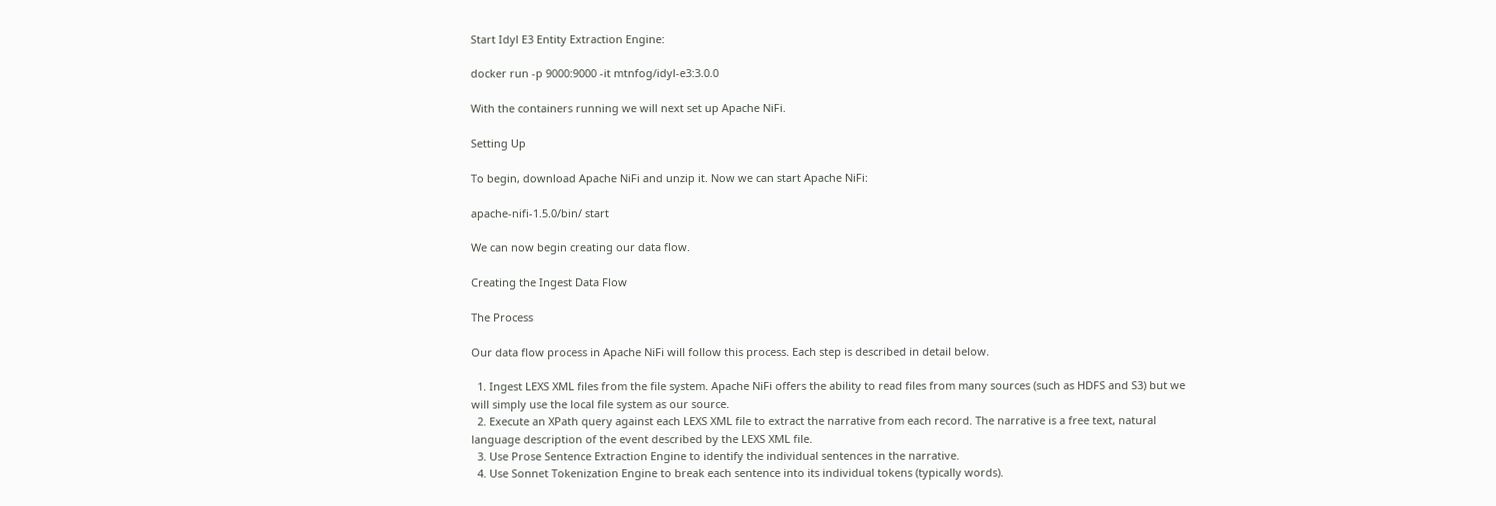Start Idyl E3 Entity Extraction Engine:

docker run -p 9000:9000 -it mtnfog/idyl-e3:3.0.0

With the containers running we will next set up Apache NiFi.

Setting Up

To begin, download Apache NiFi and unzip it. Now we can start Apache NiFi:

apache-nifi-1.5.0/bin/ start

We can now begin creating our data flow.

Creating the Ingest Data Flow

The Process

Our data flow process in Apache NiFi will follow this process. Each step is described in detail below.

  1. Ingest LEXS XML files from the file system. Apache NiFi offers the ability to read files from many sources (such as HDFS and S3) but we will simply use the local file system as our source.
  2. Execute an XPath query against each LEXS XML file to extract the narrative from each record. The narrative is a free text, natural language description of the event described by the LEXS XML file.
  3. Use Prose Sentence Extraction Engine to identify the individual sentences in the narrative.
  4. Use Sonnet Tokenization Engine to break each sentence into its individual tokens (typically words).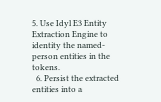5. Use Idyl E3 Entity Extraction Engine to identity the named-person entities in the tokens.
  6. Persist the extracted entities into a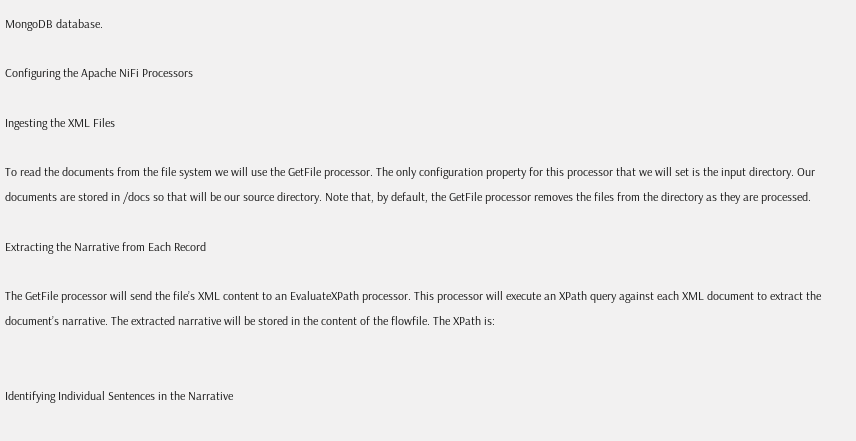MongoDB database.

Configuring the Apache NiFi Processors

Ingesting the XML Files

To read the documents from the file system we will use the GetFile processor. The only configuration property for this processor that we will set is the input directory. Our documents are stored in /docs so that will be our source directory. Note that, by default, the GetFile processor removes the files from the directory as they are processed.

Extracting the Narrative from Each Record

The GetFile processor will send the file’s XML content to an EvaluateXPath processor. This processor will execute an XPath query against each XML document to extract the document’s narrative. The extracted narrative will be stored in the content of the flowfile. The XPath is:


Identifying Individual Sentences in the Narrative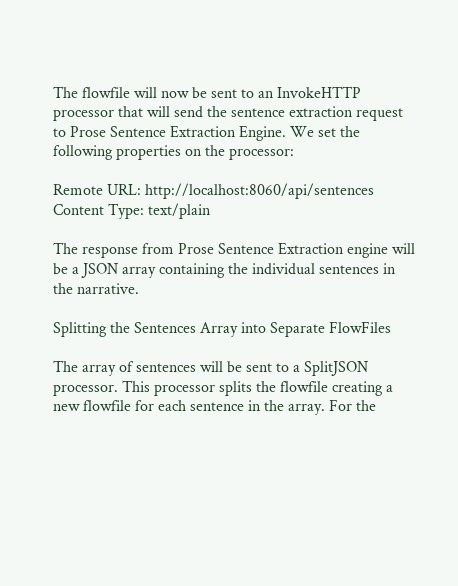The flowfile will now be sent to an InvokeHTTP processor that will send the sentence extraction request to Prose Sentence Extraction Engine. We set the following properties on the processor:

Remote URL: http://localhost:8060/api/sentences
Content Type: text/plain

The response from Prose Sentence Extraction engine will be a JSON array containing the individual sentences in the narrative.

Splitting the Sentences Array into Separate FlowFiles

The array of sentences will be sent to a SplitJSON processor. This processor splits the flowfile creating a new flowfile for each sentence in the array. For the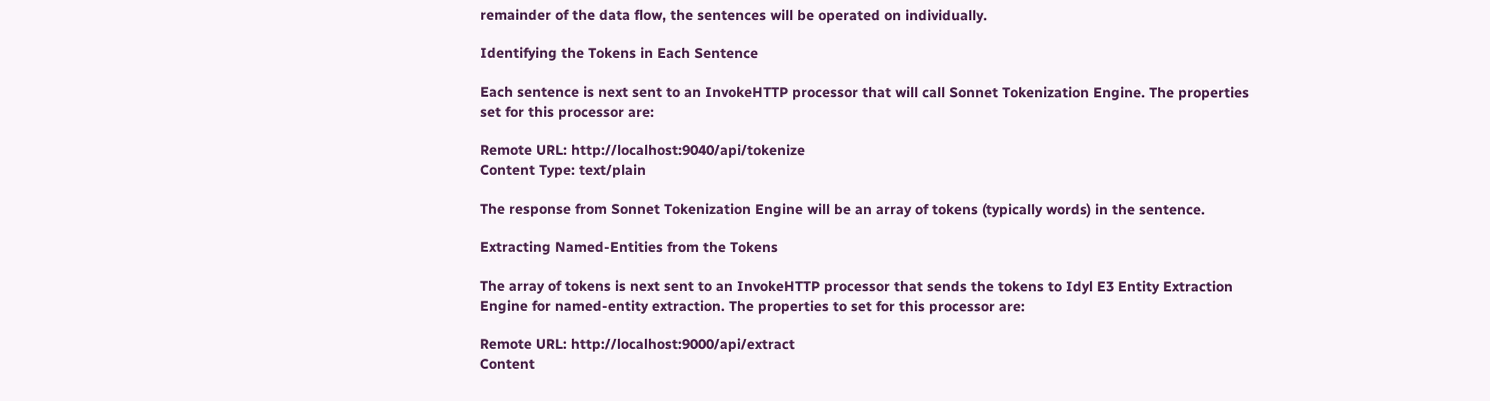remainder of the data flow, the sentences will be operated on individually.

Identifying the Tokens in Each Sentence

Each sentence is next sent to an InvokeHTTP processor that will call Sonnet Tokenization Engine. The properties set for this processor are:

Remote URL: http://localhost:9040/api/tokenize
Content Type: text/plain

The response from Sonnet Tokenization Engine will be an array of tokens (typically words) in the sentence.

Extracting Named-Entities from the Tokens

The array of tokens is next sent to an InvokeHTTP processor that sends the tokens to Idyl E3 Entity Extraction Engine for named-entity extraction. The properties to set for this processor are:

Remote URL: http://localhost:9000/api/extract
Content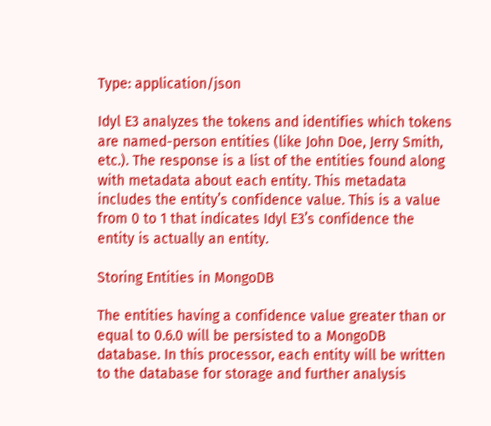Type: application/json

Idyl E3 analyzes the tokens and identifies which tokens are named-person entities (like John Doe, Jerry Smith, etc.). The response is a list of the entities found along with metadata about each entity. This metadata includes the entity’s confidence value. This is a value from 0 to 1 that indicates Idyl E3’s confidence the entity is actually an entity.

Storing Entities in MongoDB

The entities having a confidence value greater than or equal to 0.6.0 will be persisted to a MongoDB database. In this processor, each entity will be written to the database for storage and further analysis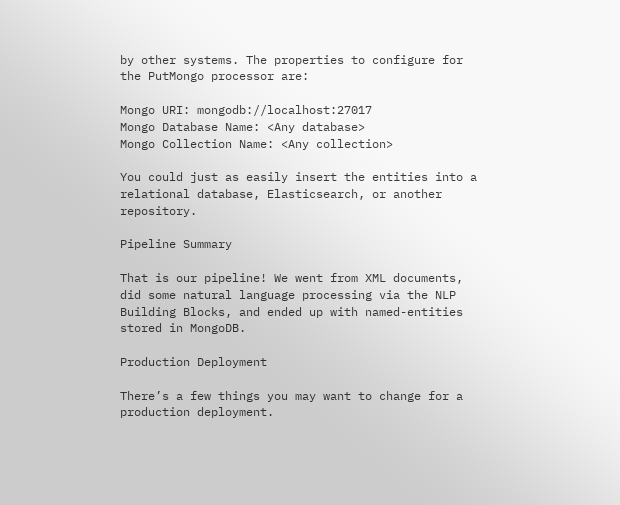by other systems. The properties to configure for the PutMongo processor are:

Mongo URI: mongodb://localhost:27017
Mongo Database Name: <Any database>
Mongo Collection Name: <Any collection>

You could just as easily insert the entities into a relational database, Elasticsearch, or another repository.

Pipeline Summary

That is our pipeline! We went from XML documents, did some natural language processing via the NLP Building Blocks, and ended up with named-entities stored in MongoDB.

Production Deployment

There’s a few things you may want to change for a production deployment.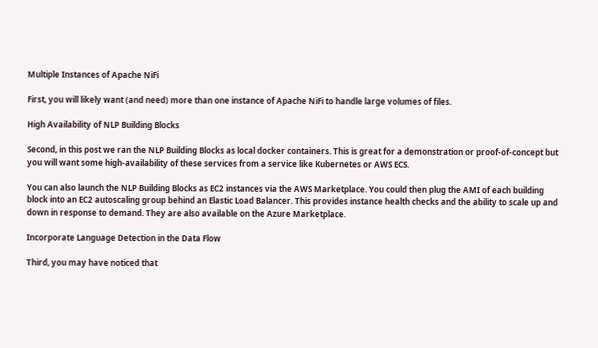Multiple Instances of Apache NiFi

First, you will likely want (and need) more than one instance of Apache NiFi to handle large volumes of files.

High Availability of NLP Building Blocks

Second, in this post we ran the NLP Building Blocks as local docker containers. This is great for a demonstration or proof-of-concept but you will want some high-availability of these services from a service like Kubernetes or AWS ECS.

You can also launch the NLP Building Blocks as EC2 instances via the AWS Marketplace. You could then plug the AMI of each building block into an EC2 autoscaling group behind an Elastic Load Balancer. This provides instance health checks and the ability to scale up and down in response to demand. They are also available on the Azure Marketplace.

Incorporate Language Detection in the Data Flow

Third, you may have noticed that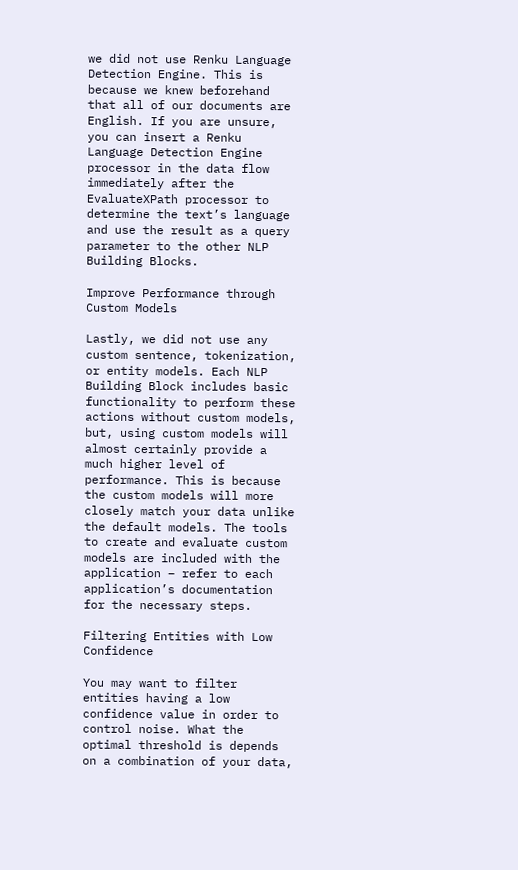we did not use Renku Language Detection Engine. This is because we knew beforehand that all of our documents are English. If you are unsure, you can insert a Renku Language Detection Engine processor in the data flow immediately after the EvaluateXPath processor to determine the text’s language and use the result as a query parameter to the other NLP Building Blocks.

Improve Performance through Custom Models

Lastly, we did not use any custom sentence, tokenization, or entity models. Each NLP Building Block includes basic functionality to perform these actions without custom models, but, using custom models will almost certainly provide a much higher level of performance. This is because the custom models will more closely match your data unlike the default models. The tools to create and evaluate custom models are included with the application – refer to each application’s documentation for the necessary steps.

Filtering Entities with Low Confidence

You may want to filter entities having a low confidence value in order to control noise. What the optimal threshold is depends on a combination of your data,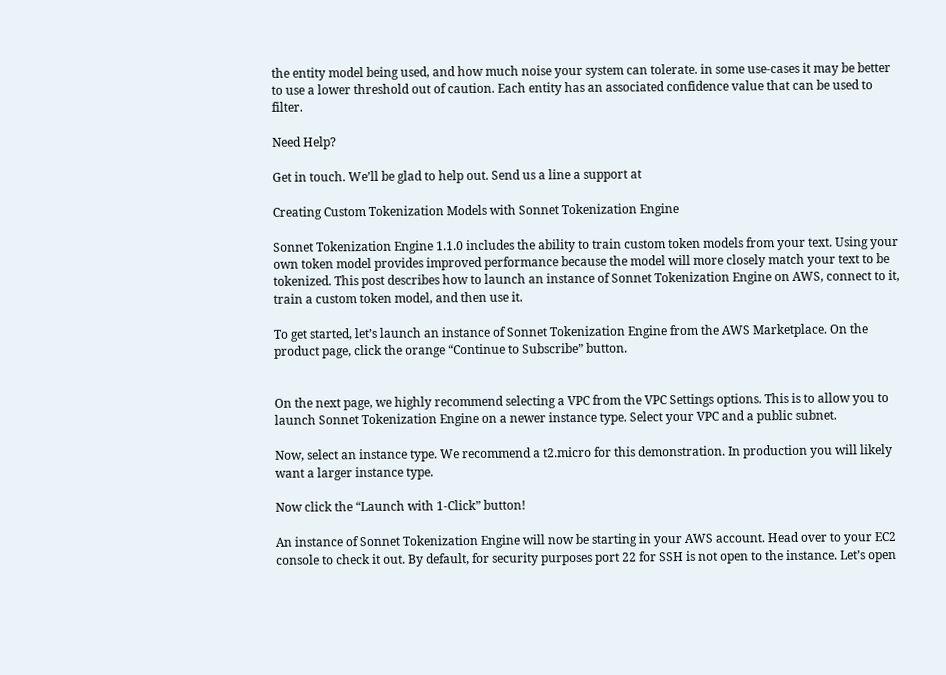the entity model being used, and how much noise your system can tolerate. in some use-cases it may be better to use a lower threshold out of caution. Each entity has an associated confidence value that can be used to filter.

Need Help?

Get in touch. We’ll be glad to help out. Send us a line a support at

Creating Custom Tokenization Models with Sonnet Tokenization Engine

Sonnet Tokenization Engine 1.1.0 includes the ability to train custom token models from your text. Using your own token model provides improved performance because the model will more closely match your text to be tokenized. This post describes how to launch an instance of Sonnet Tokenization Engine on AWS, connect to it, train a custom token model, and then use it.

To get started, let’s launch an instance of Sonnet Tokenization Engine from the AWS Marketplace. On the product page, click the orange “Continue to Subscribe” button.


On the next page, we highly recommend selecting a VPC from the VPC Settings options. This is to allow you to launch Sonnet Tokenization Engine on a newer instance type. Select your VPC and a public subnet.

Now, select an instance type. We recommend a t2.micro for this demonstration. In production you will likely want a larger instance type.

Now click the “Launch with 1-Click” button!

An instance of Sonnet Tokenization Engine will now be starting in your AWS account. Head over to your EC2 console to check it out. By default, for security purposes port 22 for SSH is not open to the instance. Let’s open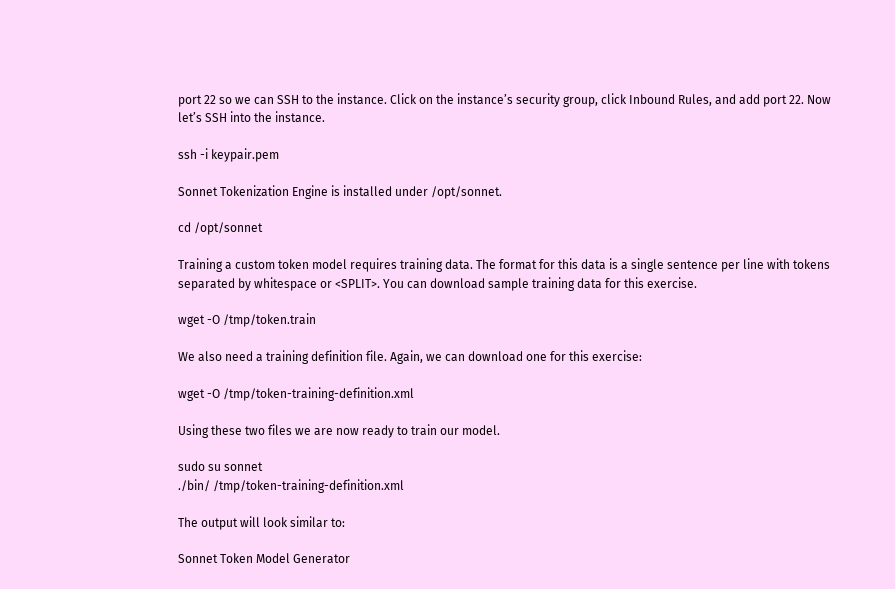port 22 so we can SSH to the instance. Click on the instance’s security group, click Inbound Rules, and add port 22. Now let’s SSH into the instance.

ssh -i keypair.pem

Sonnet Tokenization Engine is installed under /opt/sonnet.

cd /opt/sonnet

Training a custom token model requires training data. The format for this data is a single sentence per line with tokens separated by whitespace or <SPLIT>. You can download sample training data for this exercise.

wget -O /tmp/token.train

We also need a training definition file. Again, we can download one for this exercise:

wget -O /tmp/token-training-definition.xml

Using these two files we are now ready to train our model.

sudo su sonnet
./bin/ /tmp/token-training-definition.xml

The output will look similar to:

Sonnet Token Model Generator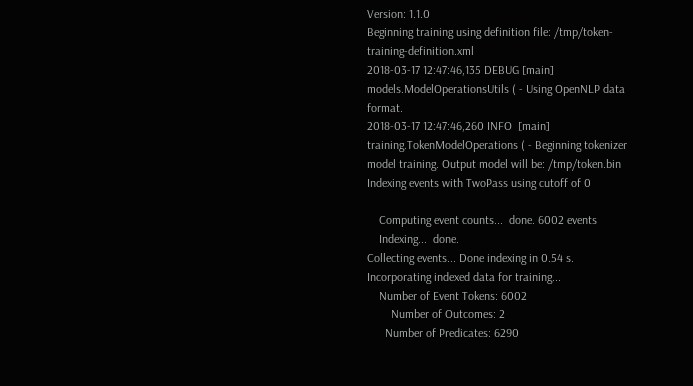Version: 1.1.0
Beginning training using definition file: /tmp/token-training-definition.xml
2018-03-17 12:47:46,135 DEBUG [main] models.ModelOperationsUtils ( - Using OpenNLP data format.
2018-03-17 12:47:46,260 INFO  [main] training.TokenModelOperations ( - Beginning tokenizer model training. Output model will be: /tmp/token.bin
Indexing events with TwoPass using cutoff of 0

    Computing event counts...  done. 6002 events
    Indexing...  done.
Collecting events... Done indexing in 0.54 s.
Incorporating indexed data for training...
    Number of Event Tokens: 6002
        Number of Outcomes: 2
      Number of Predicates: 6290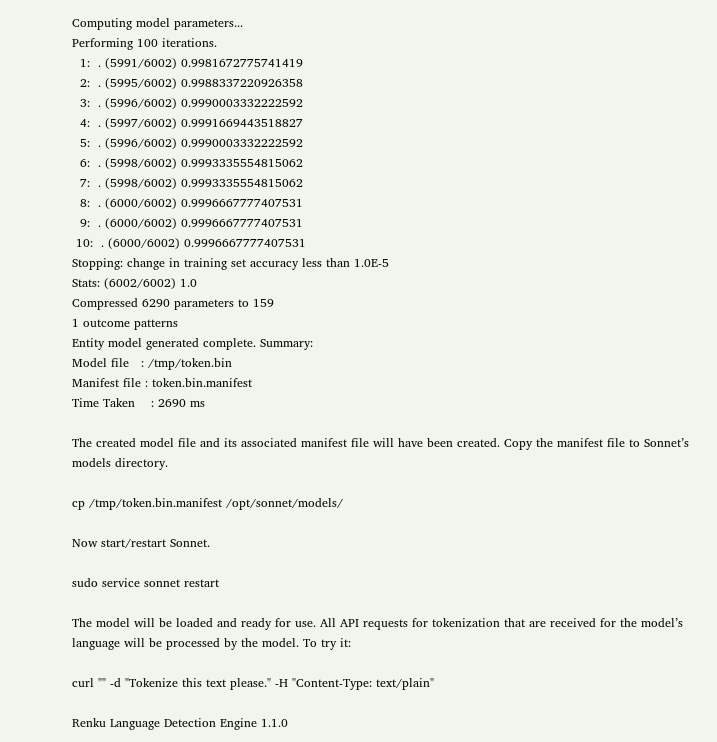Computing model parameters...
Performing 100 iterations.
  1:  . (5991/6002) 0.9981672775741419
  2:  . (5995/6002) 0.9988337220926358
  3:  . (5996/6002) 0.9990003332222592
  4:  . (5997/6002) 0.9991669443518827
  5:  . (5996/6002) 0.9990003332222592
  6:  . (5998/6002) 0.9993335554815062
  7:  . (5998/6002) 0.9993335554815062
  8:  . (6000/6002) 0.9996667777407531
  9:  . (6000/6002) 0.9996667777407531
 10:  . (6000/6002) 0.9996667777407531
Stopping: change in training set accuracy less than 1.0E-5
Stats: (6002/6002) 1.0
Compressed 6290 parameters to 159
1 outcome patterns
Entity model generated complete. Summary:
Model file   : /tmp/token.bin
Manifest file : token.bin.manifest
Time Taken    : 2690 ms

The created model file and its associated manifest file will have been created. Copy the manifest file to Sonnet’s models directory.

cp /tmp/token.bin.manifest /opt/sonnet/models/

Now start/restart Sonnet.

sudo service sonnet restart

The model will be loaded and ready for use. All API requests for tokenization that are received for the model’s language will be processed by the model. To try it:

curl "" -d "Tokenize this text please." -H "Content-Type: text/plain"

Renku Language Detection Engine 1.1.0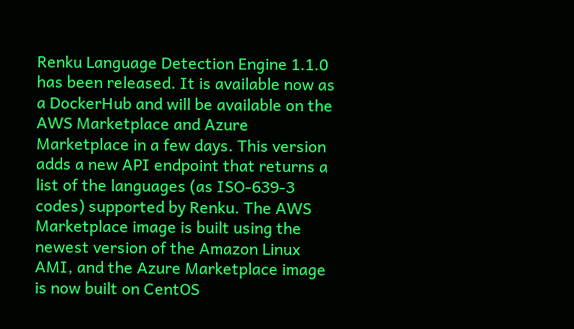Renku Language Detection Engine 1.1.0 has been released. It is available now as a DockerHub and will be available on the AWS Marketplace and Azure Marketplace in a few days. This version adds a new API endpoint that returns a list of the languages (as ISO-639-3 codes) supported by Renku. The AWS Marketplace image is built using the newest version of the Amazon Linux AMI, and the Azure Marketplace image is now built on CentOS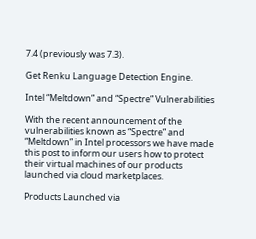7.4 (previously was 7.3).

Get Renku Language Detection Engine.

Intel “Meltdown” and “Spectre” Vulnerabilities

With the recent announcement of the vulnerabilities known as “Spectre” and “Meltdown” in Intel processors we have made this post to inform our users how to protect their virtual machines of our products launched via cloud marketplaces.

Products Launched via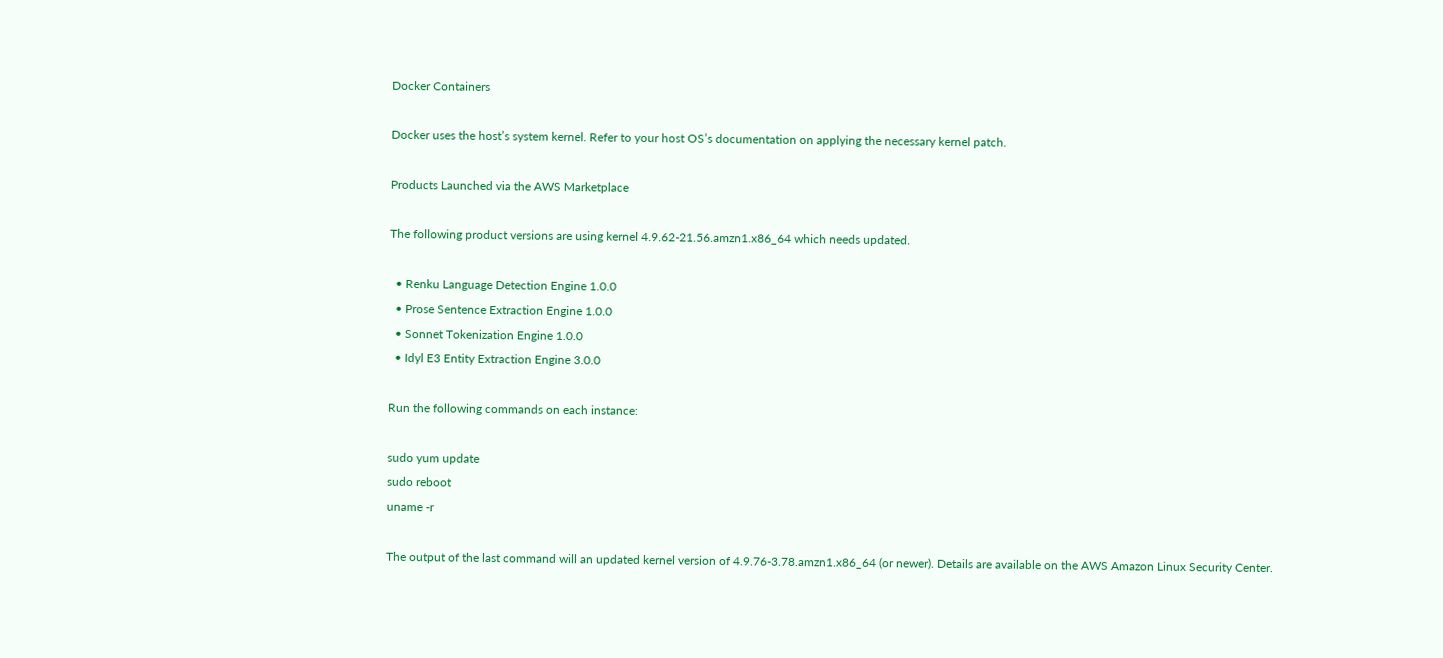Docker Containers

Docker uses the host’s system kernel. Refer to your host OS’s documentation on applying the necessary kernel patch.

Products Launched via the AWS Marketplace

The following product versions are using kernel 4.9.62-21.56.amzn1.x86_64 which needs updated.

  • Renku Language Detection Engine 1.0.0
  • Prose Sentence Extraction Engine 1.0.0
  • Sonnet Tokenization Engine 1.0.0
  • Idyl E3 Entity Extraction Engine 3.0.0

Run the following commands on each instance:

sudo yum update
sudo reboot
uname -r

The output of the last command will an updated kernel version of 4.9.76-3.78.amzn1.x86_64 (or newer). Details are available on the AWS Amazon Linux Security Center.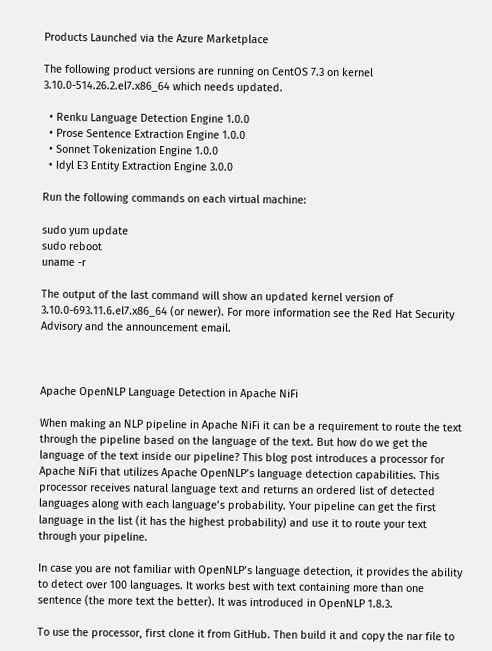Products Launched via the Azure Marketplace

The following product versions are running on CentOS 7.3 on kernel 3.10.0-514.26.2.el7.x86_64 which needs updated.

  • Renku Language Detection Engine 1.0.0
  • Prose Sentence Extraction Engine 1.0.0
  • Sonnet Tokenization Engine 1.0.0
  • Idyl E3 Entity Extraction Engine 3.0.0

Run the following commands on each virtual machine:

sudo yum update
sudo reboot
uname -r

The output of the last command will show an updated kernel version of 3.10.0-693.11.6.el7.x86_64 (or newer). For more information see the Red Hat Security Advisory and the announcement email.



Apache OpenNLP Language Detection in Apache NiFi

When making an NLP pipeline in Apache NiFi it can be a requirement to route the text through the pipeline based on the language of the text. But how do we get the language of the text inside our pipeline? This blog post introduces a processor for Apache NiFi that utilizes Apache OpenNLP’s language detection capabilities. This processor receives natural language text and returns an ordered list of detected languages along with each language’s probability. Your pipeline can get the first language in the list (it has the highest probability) and use it to route your text through your pipeline.

In case you are not familiar with OpenNLP’s language detection, it provides the ability to detect over 100 languages. It works best with text containing more than one sentence (the more text the better). It was introduced in OpenNLP 1.8.3.

To use the processor, first clone it from GitHub. Then build it and copy the nar file to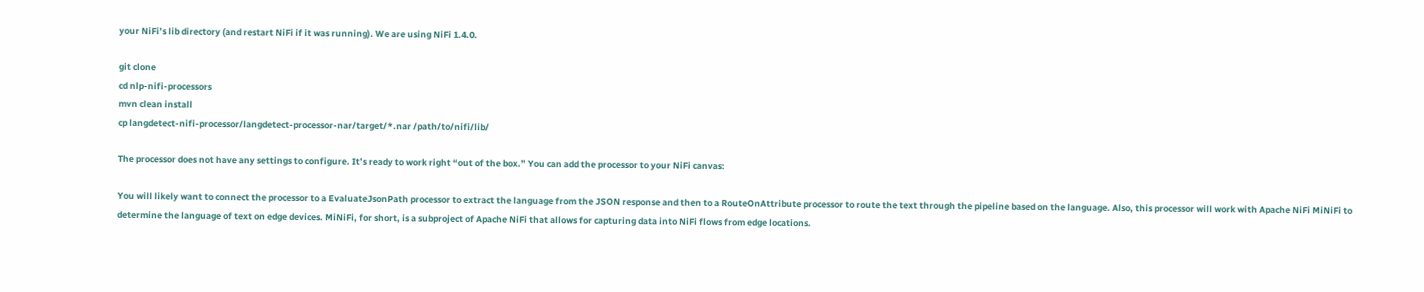your NiFi’s lib directory (and restart NiFi if it was running). We are using NiFi 1.4.0.

git clone
cd nlp-nifi-processors
mvn clean install
cp langdetect-nifi-processor/langdetect-processor-nar/target/*.nar /path/to/nifi/lib/

The processor does not have any settings to configure. It’s ready to work right “out of the box.” You can add the processor to your NiFi canvas:

You will likely want to connect the processor to a EvaluateJsonPath processor to extract the language from the JSON response and then to a RouteOnAttribute processor to route the text through the pipeline based on the language. Also, this processor will work with Apache NiFi MiNiFi to determine the language of text on edge devices. MiNiFi, for short, is a subproject of Apache NiFi that allows for capturing data into NiFi flows from edge locations.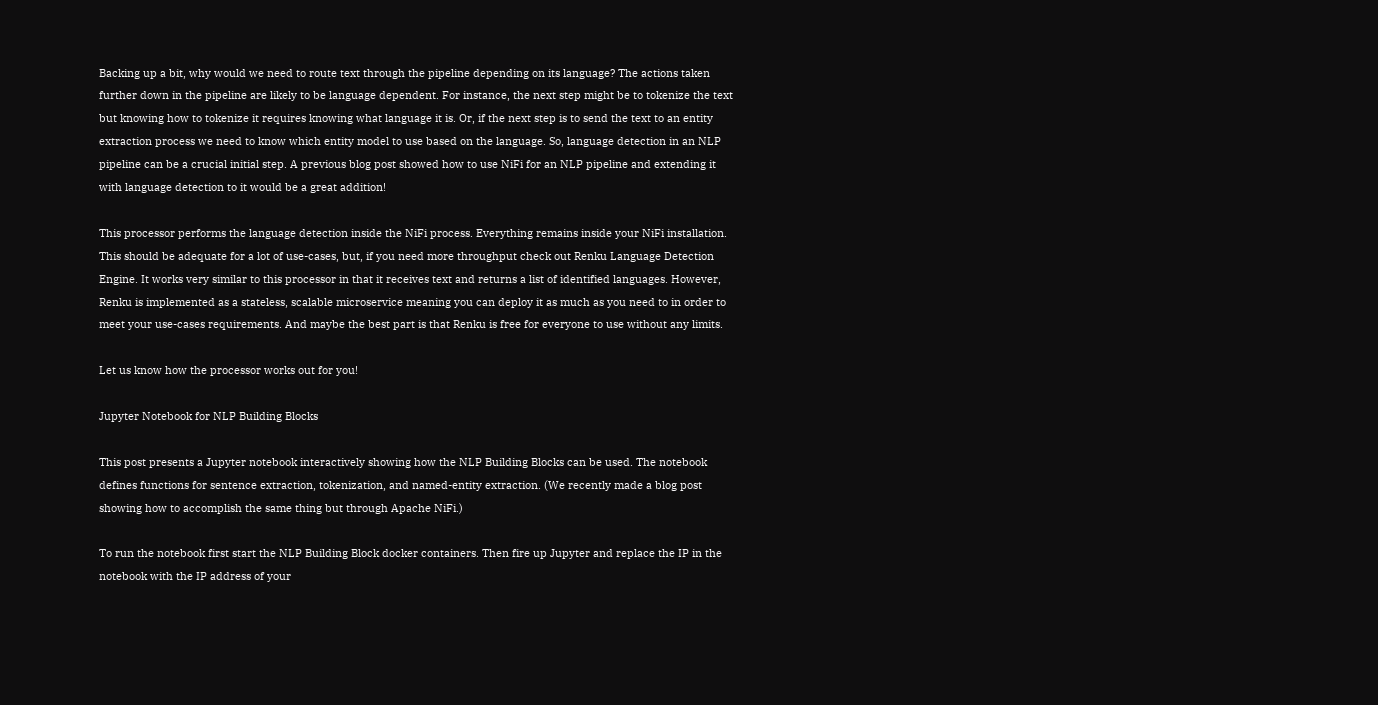Backing up a bit, why would we need to route text through the pipeline depending on its language? The actions taken further down in the pipeline are likely to be language dependent. For instance, the next step might be to tokenize the text but knowing how to tokenize it requires knowing what language it is. Or, if the next step is to send the text to an entity extraction process we need to know which entity model to use based on the language. So, language detection in an NLP pipeline can be a crucial initial step. A previous blog post showed how to use NiFi for an NLP pipeline and extending it with language detection to it would be a great addition!

This processor performs the language detection inside the NiFi process. Everything remains inside your NiFi installation. This should be adequate for a lot of use-cases, but, if you need more throughput check out Renku Language Detection Engine. It works very similar to this processor in that it receives text and returns a list of identified languages. However, Renku is implemented as a stateless, scalable microservice meaning you can deploy it as much as you need to in order to meet your use-cases requirements. And maybe the best part is that Renku is free for everyone to use without any limits.

Let us know how the processor works out for you!

Jupyter Notebook for NLP Building Blocks

This post presents a Jupyter notebook interactively showing how the NLP Building Blocks can be used. The notebook defines functions for sentence extraction, tokenization, and named-entity extraction. (We recently made a blog post showing how to accomplish the same thing but through Apache NiFi.)

To run the notebook first start the NLP Building Block docker containers. Then fire up Jupyter and replace the IP in the notebook with the IP address of your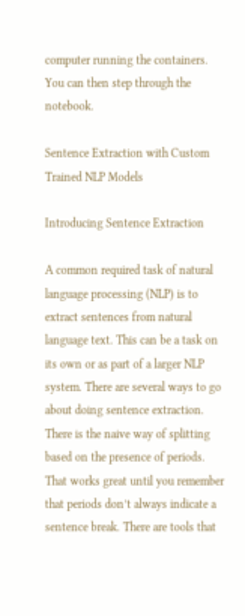computer running the containers. You can then step through the notebook.

Sentence Extraction with Custom Trained NLP Models

Introducing Sentence Extraction

A common required task of natural language processing (NLP) is to extract sentences from natural language text. This can be a task on its own or as part of a larger NLP system. There are several ways to go about doing sentence extraction. There is the naive way of splitting based on the presence of periods. That works great until you remember that periods don’t always indicate a sentence break. There are tools that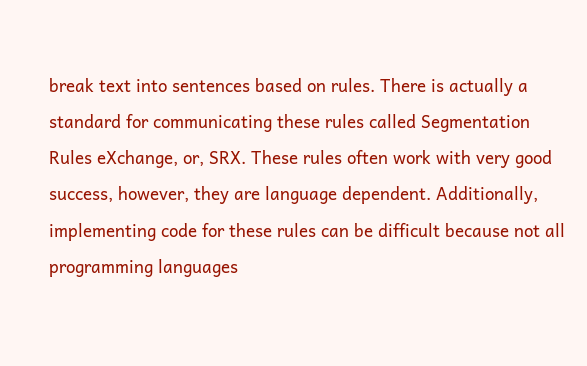break text into sentences based on rules. There is actually a standard for communicating these rules called Segmentation Rules eXchange, or, SRX. These rules often work with very good success, however, they are language dependent. Additionally, implementing code for these rules can be difficult because not all programming languages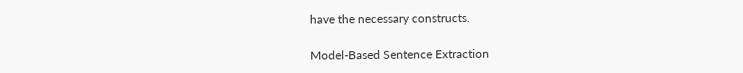have the necessary constructs.

Model-Based Sentence Extraction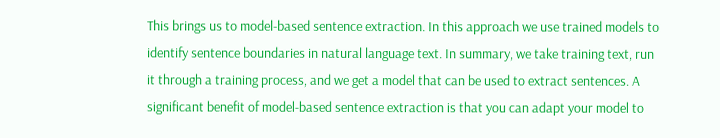This brings us to model-based sentence extraction. In this approach we use trained models to identify sentence boundaries in natural language text. In summary, we take training text, run it through a training process, and we get a model that can be used to extract sentences. A significant benefit of model-based sentence extraction is that you can adapt your model to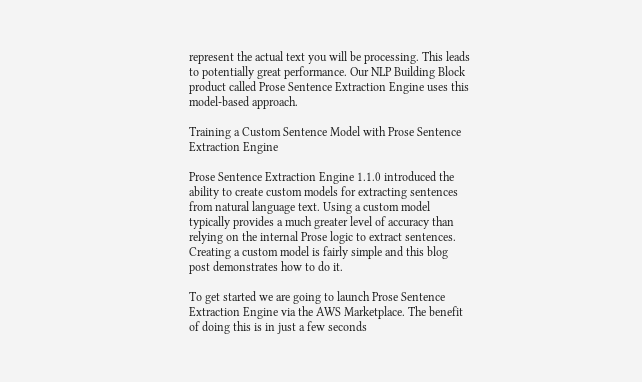represent the actual text you will be processing. This leads to potentially great performance. Our NLP Building Block product called Prose Sentence Extraction Engine uses this model-based approach.

Training a Custom Sentence Model with Prose Sentence Extraction Engine

Prose Sentence Extraction Engine 1.1.0 introduced the ability to create custom models for extracting sentences from natural language text. Using a custom model typically provides a much greater level of accuracy than relying on the internal Prose logic to extract sentences. Creating a custom model is fairly simple and this blog post demonstrates how to do it.

To get started we are going to launch Prose Sentence Extraction Engine via the AWS Marketplace. The benefit of doing this is in just a few seconds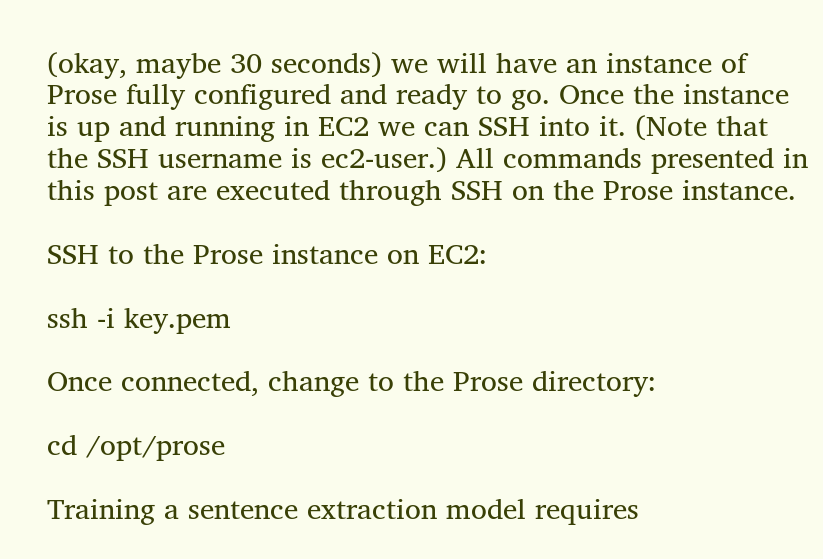(okay, maybe 30 seconds) we will have an instance of Prose fully configured and ready to go. Once the instance is up and running in EC2 we can SSH into it. (Note that the SSH username is ec2-user.) All commands presented in this post are executed through SSH on the Prose instance.

SSH to the Prose instance on EC2:

ssh -i key.pem

Once connected, change to the Prose directory:

cd /opt/prose

Training a sentence extraction model requires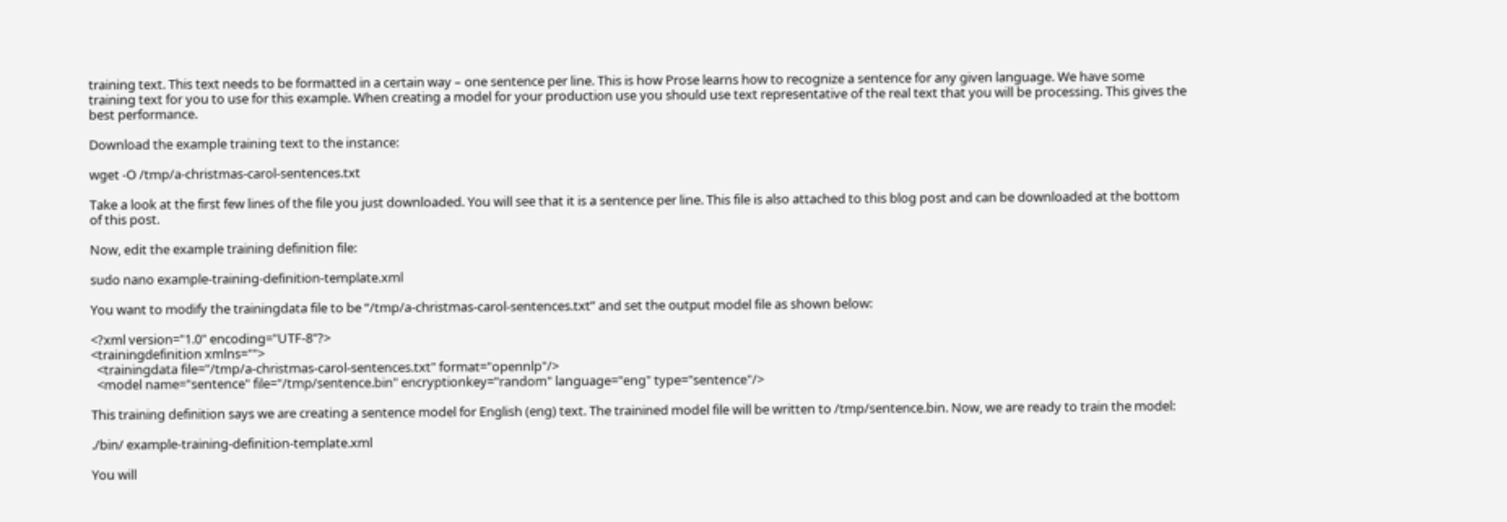training text. This text needs to be formatted in a certain way – one sentence per line. This is how Prose learns how to recognize a sentence for any given language. We have some training text for you to use for this example. When creating a model for your production use you should use text representative of the real text that you will be processing. This gives the best performance.

Download the example training text to the instance:

wget -O /tmp/a-christmas-carol-sentences.txt

Take a look at the first few lines of the file you just downloaded. You will see that it is a sentence per line. This file is also attached to this blog post and can be downloaded at the bottom of this post.

Now, edit the example training definition file:

sudo nano example-training-definition-template.xml

You want to modify the trainingdata file to be “/tmp/a-christmas-carol-sentences.txt” and set the output model file as shown below:

<?xml version="1.0" encoding="UTF-8"?>
<trainingdefinition xmlns="">
  <trainingdata file="/tmp/a-christmas-carol-sentences.txt" format="opennlp"/>
  <model name="sentence" file="/tmp/sentence.bin" encryptionkey="random" language="eng" type="sentence"/>

This training definition says we are creating a sentence model for English (eng) text. The trainined model file will be written to /tmp/sentence.bin. Now, we are ready to train the model:

./bin/ example-training-definition-template.xml

You will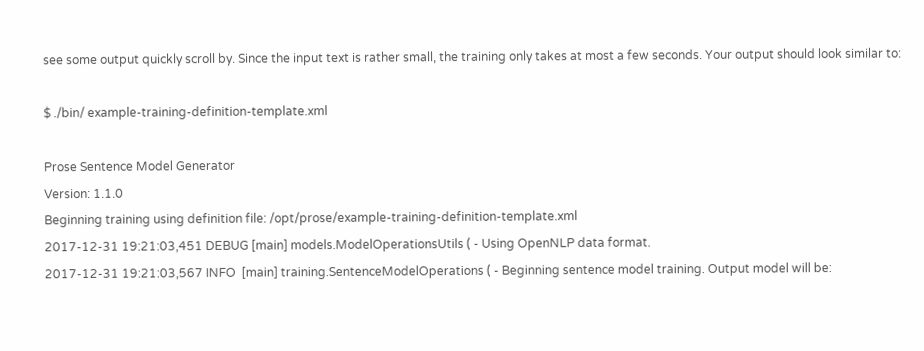see some output quickly scroll by. Since the input text is rather small, the training only takes at most a few seconds. Your output should look similar to:

$ ./bin/ example-training-definition-template.xml

Prose Sentence Model Generator
Version: 1.1.0
Beginning training using definition file: /opt/prose/example-training-definition-template.xml
2017-12-31 19:21:03,451 DEBUG [main] models.ModelOperationsUtils ( - Using OpenNLP data format.
2017-12-31 19:21:03,567 INFO  [main] training.SentenceModelOperations ( - Beginning sentence model training. Output model will be: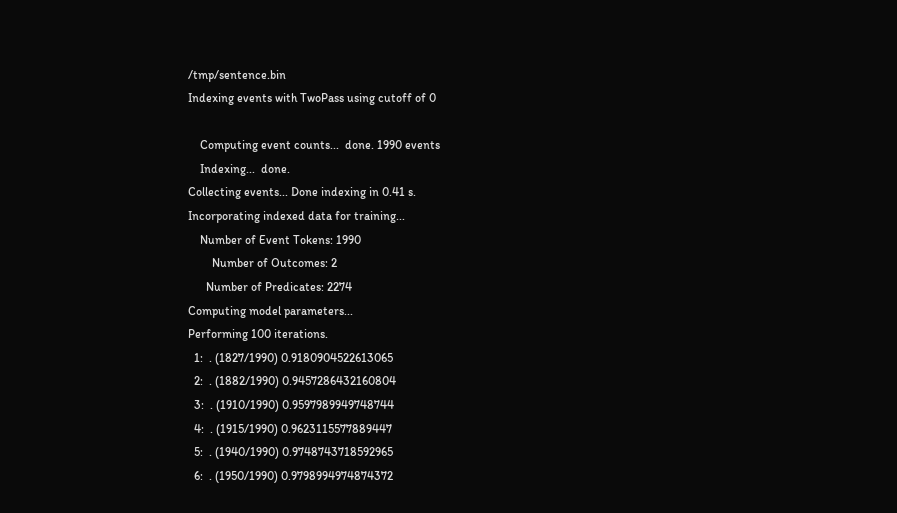/tmp/sentence.bin
Indexing events with TwoPass using cutoff of 0

    Computing event counts...  done. 1990 events
    Indexing...  done.
Collecting events... Done indexing in 0.41 s.
Incorporating indexed data for training...
    Number of Event Tokens: 1990
        Number of Outcomes: 2
      Number of Predicates: 2274
Computing model parameters...
Performing 100 iterations.
  1:  . (1827/1990) 0.9180904522613065
  2:  . (1882/1990) 0.9457286432160804
  3:  . (1910/1990) 0.9597989949748744
  4:  . (1915/1990) 0.9623115577889447
  5:  . (1940/1990) 0.9748743718592965
  6:  . (1950/1990) 0.9798994974874372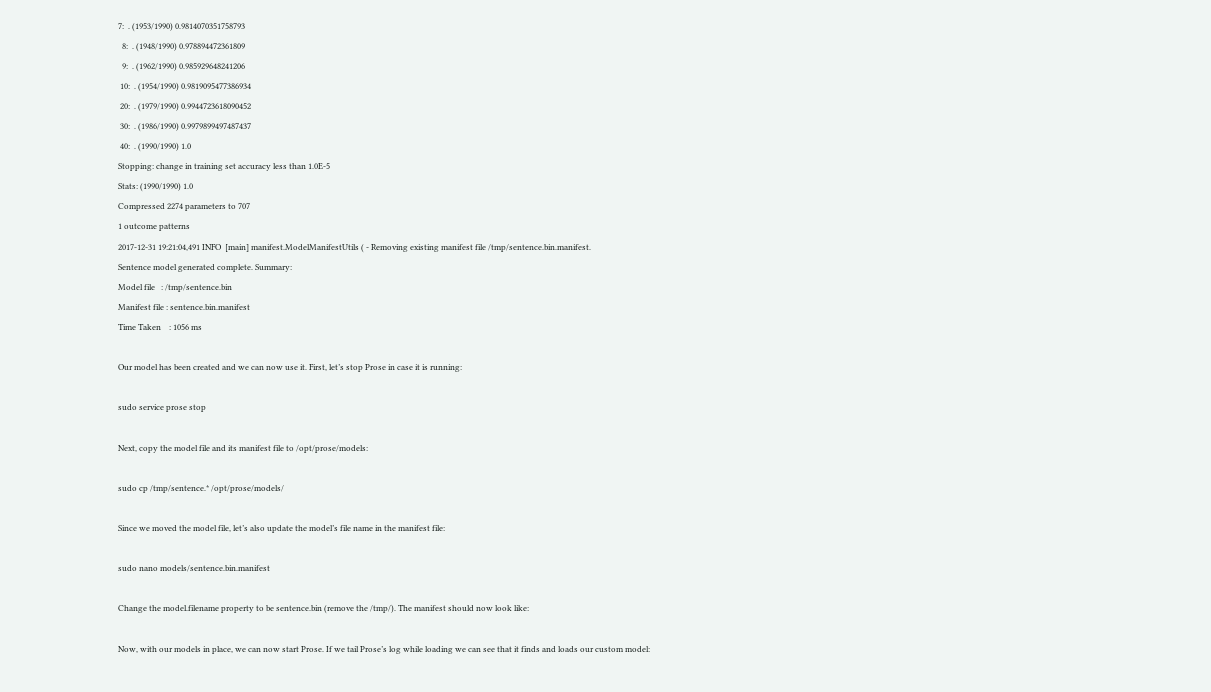7:  . (1953/1990) 0.9814070351758793
  8:  . (1948/1990) 0.978894472361809
  9:  . (1962/1990) 0.985929648241206
 10:  . (1954/1990) 0.9819095477386934
 20:  . (1979/1990) 0.9944723618090452
 30:  . (1986/1990) 0.9979899497487437
 40:  . (1990/1990) 1.0
Stopping: change in training set accuracy less than 1.0E-5
Stats: (1990/1990) 1.0
Compressed 2274 parameters to 707
1 outcome patterns
2017-12-31 19:21:04,491 INFO  [main] manifest.ModelManifestUtils ( - Removing existing manifest file /tmp/sentence.bin.manifest.
Sentence model generated complete. Summary:
Model file   : /tmp/sentence.bin
Manifest file : sentence.bin.manifest
Time Taken    : 1056 ms

Our model has been created and we can now use it. First, let’s stop Prose in case it is running:

sudo service prose stop

Next, copy the model file and its manifest file to /opt/prose/models:

sudo cp /tmp/sentence.* /opt/prose/models/

Since we moved the model file, let’s also update the model’s file name in the manifest file:

sudo nano models/sentence.bin.manifest

Change the model.filename property to be sentence.bin (remove the /tmp/). The manifest should now look like:

Now, with our models in place, we can now start Prose. If we tail Prose’s log while loading we can see that it finds and loads our custom model: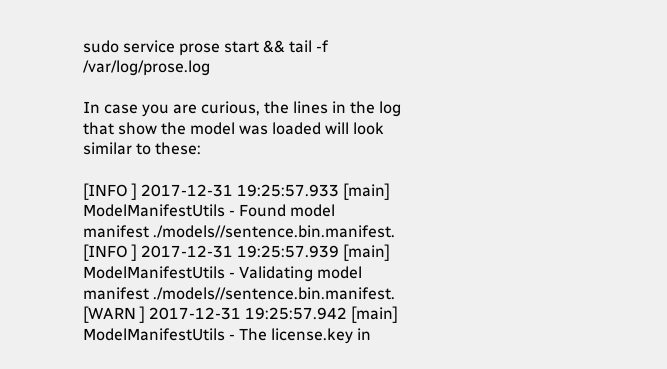sudo service prose start && tail -f /var/log/prose.log

In case you are curious, the lines in the log that show the model was loaded will look similar to these:

[INFO ] 2017-12-31 19:25:57.933 [main] ModelManifestUtils - Found model manifest ./models//sentence.bin.manifest.
[INFO ] 2017-12-31 19:25:57.939 [main] ModelManifestUtils - Validating model manifest ./models//sentence.bin.manifest.
[WARN ] 2017-12-31 19:25:57.942 [main] ModelManifestUtils - The license.key in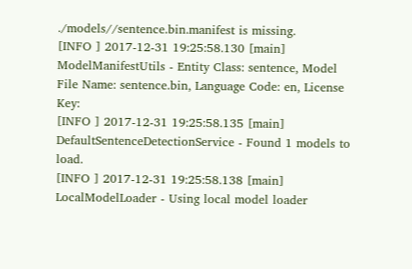./models//sentence.bin.manifest is missing.
[INFO ] 2017-12-31 19:25:58.130 [main] ModelManifestUtils - Entity Class: sentence, Model File Name: sentence.bin, Language Code: en, License Key:
[INFO ] 2017-12-31 19:25:58.135 [main] DefaultSentenceDetectionService - Found 1 models to load.
[INFO ] 2017-12-31 19:25:58.138 [main] LocalModelLoader - Using local model loader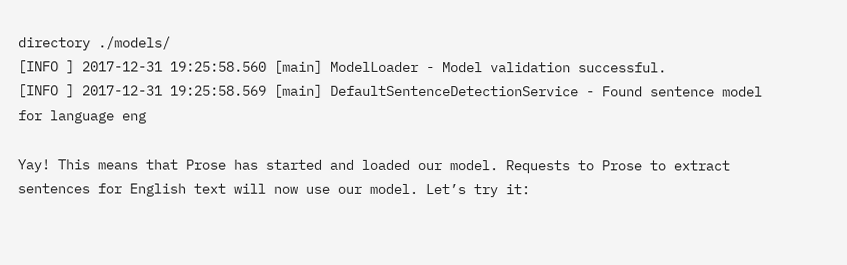directory ./models/
[INFO ] 2017-12-31 19:25:58.560 [main] ModelLoader - Model validation successful.
[INFO ] 2017-12-31 19:25:58.569 [main] DefaultSentenceDetectionService - Found sentence model for language eng

Yay! This means that Prose has started and loaded our model. Requests to Prose to extract sentences for English text will now use our model. Let’s try it: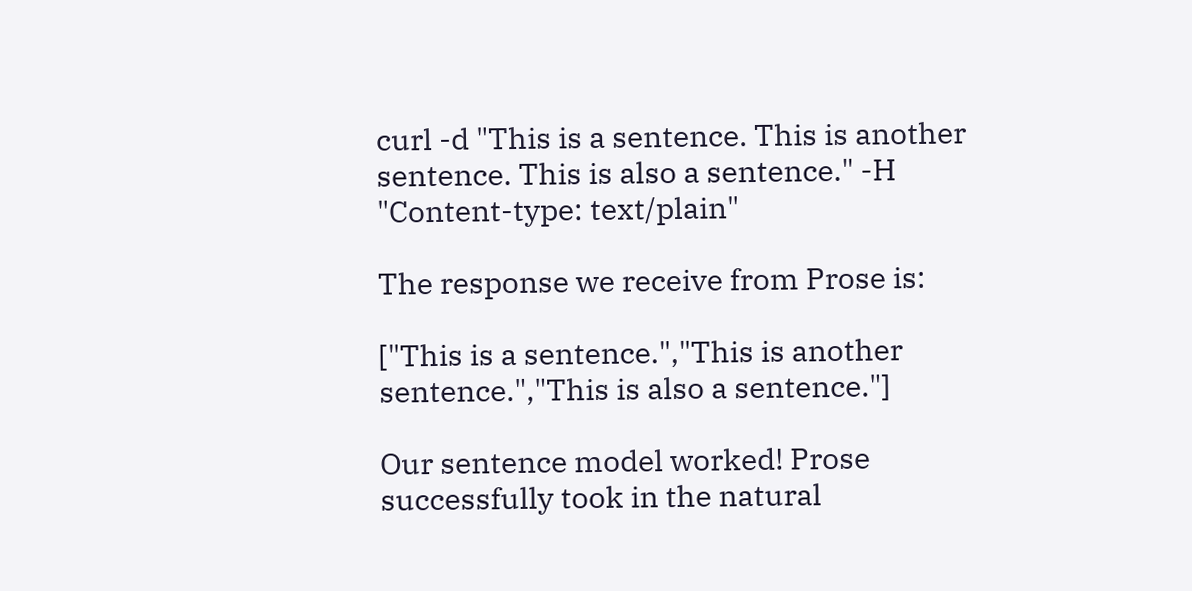curl -d "This is a sentence. This is another sentence. This is also a sentence." -H "Content-type: text/plain"

The response we receive from Prose is:

["This is a sentence.","This is another sentence.","This is also a sentence."]

Our sentence model worked! Prose successfully took in the natural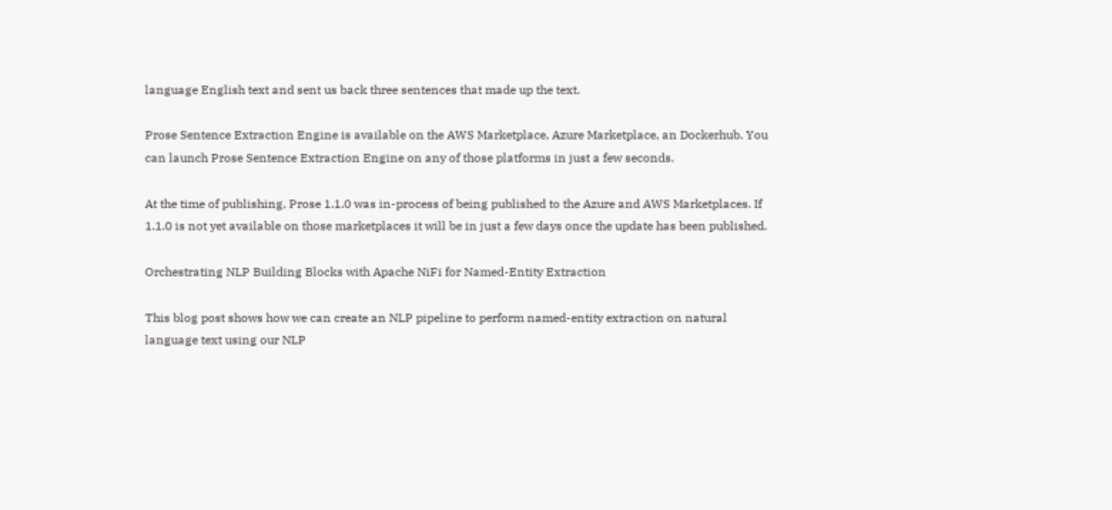language English text and sent us back three sentences that made up the text.

Prose Sentence Extraction Engine is available on the AWS Marketplace, Azure Marketplace, an Dockerhub. You can launch Prose Sentence Extraction Engine on any of those platforms in just a few seconds.

At the time of publishing, Prose 1.1.0 was in-process of being published to the Azure and AWS Marketplaces. If 1.1.0 is not yet available on those marketplaces it will be in just a few days once the update has been published.

Orchestrating NLP Building Blocks with Apache NiFi for Named-Entity Extraction

This blog post shows how we can create an NLP pipeline to perform named-entity extraction on natural language text using our NLP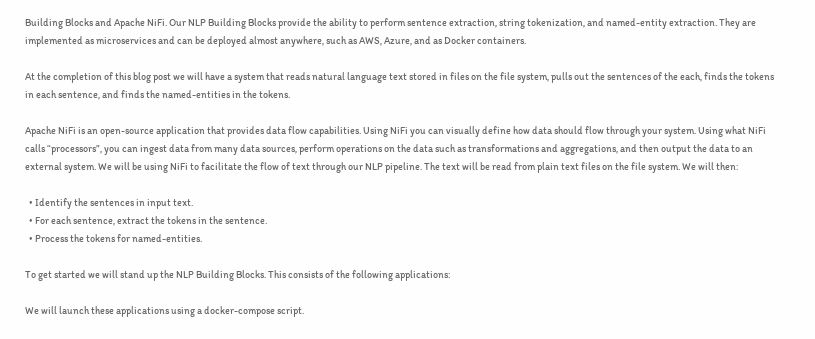Building Blocks and Apache NiFi. Our NLP Building Blocks provide the ability to perform sentence extraction, string tokenization, and named-entity extraction. They are implemented as microservices and can be deployed almost anywhere, such as AWS, Azure, and as Docker containers.

At the completion of this blog post we will have a system that reads natural language text stored in files on the file system, pulls out the sentences of the each, finds the tokens in each sentence, and finds the named-entities in the tokens.

Apache NiFi is an open-source application that provides data flow capabilities. Using NiFi you can visually define how data should flow through your system. Using what NiFi calls “processors”, you can ingest data from many data sources, perform operations on the data such as transformations and aggregations, and then output the data to an external system. We will be using NiFi to facilitate the flow of text through our NLP pipeline. The text will be read from plain text files on the file system. We will then:

  • Identify the sentences in input text.
  • For each sentence, extract the tokens in the sentence.
  • Process the tokens for named-entities.

To get started we will stand up the NLP Building Blocks. This consists of the following applications:

We will launch these applications using a docker-compose script.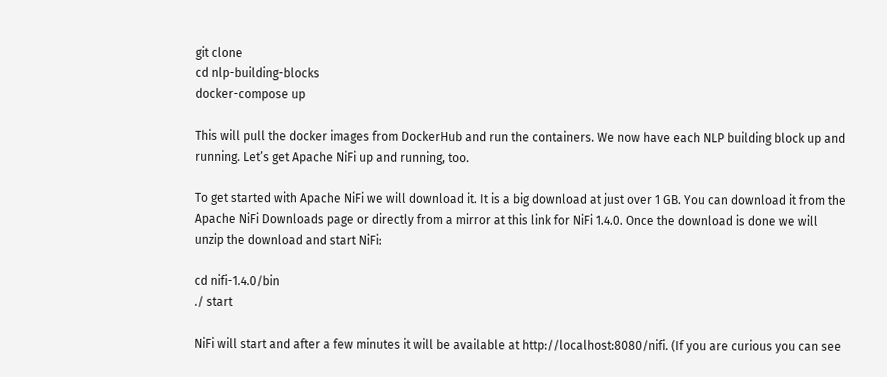git clone
cd nlp-building-blocks
docker-compose up

This will pull the docker images from DockerHub and run the containers. We now have each NLP building block up and running. Let’s get Apache NiFi up and running, too.

To get started with Apache NiFi we will download it. It is a big download at just over 1 GB. You can download it from the Apache NiFi Downloads page or directly from a mirror at this link for NiFi 1.4.0. Once the download is done we will unzip the download and start NiFi:

cd nifi-1.4.0/bin
./ start

NiFi will start and after a few minutes it will be available at http://localhost:8080/nifi. (If you are curious you can see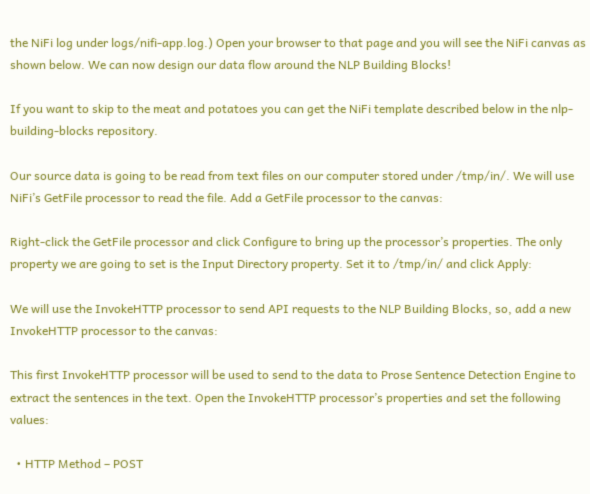the NiFi log under logs/nifi-app.log.) Open your browser to that page and you will see the NiFi canvas as shown below. We can now design our data flow around the NLP Building Blocks!

If you want to skip to the meat and potatoes you can get the NiFi template described below in the nlp-building-blocks repository.

Our source data is going to be read from text files on our computer stored under /tmp/in/. We will use NiFi’s GetFile processor to read the file. Add a GetFile processor to the canvas:

Right-click the GetFile processor and click Configure to bring up the processor’s properties. The only property we are going to set is the Input Directory property. Set it to /tmp/in/ and click Apply:

We will use the InvokeHTTP processor to send API requests to the NLP Building Blocks, so, add a new InvokeHTTP processor to the canvas:

This first InvokeHTTP processor will be used to send to the data to Prose Sentence Detection Engine to extract the sentences in the text. Open the InvokeHTTP processor’s properties and set the following values:

  • HTTP Method – POST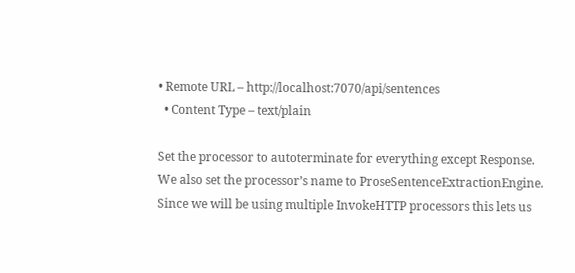• Remote URL – http://localhost:7070/api/sentences
  • Content Type – text/plain

Set the processor to autoterminate for everything except Response. We also set the processor’s name to ProseSentenceExtractionEngine. Since we will be using multiple InvokeHTTP processors this lets us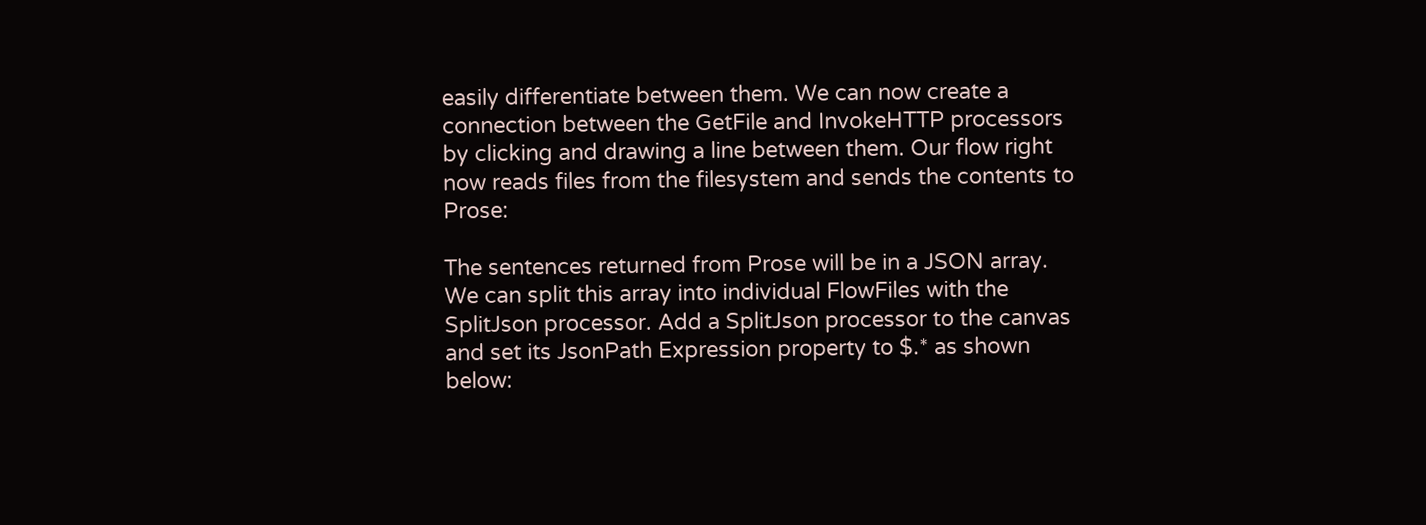easily differentiate between them. We can now create a connection between the GetFile and InvokeHTTP processors by clicking and drawing a line between them. Our flow right now reads files from the filesystem and sends the contents to Prose:

The sentences returned from Prose will be in a JSON array. We can split this array into individual FlowFiles with the SplitJson processor. Add a SplitJson processor to the canvas and set its JsonPath Expression property to $.* as shown below: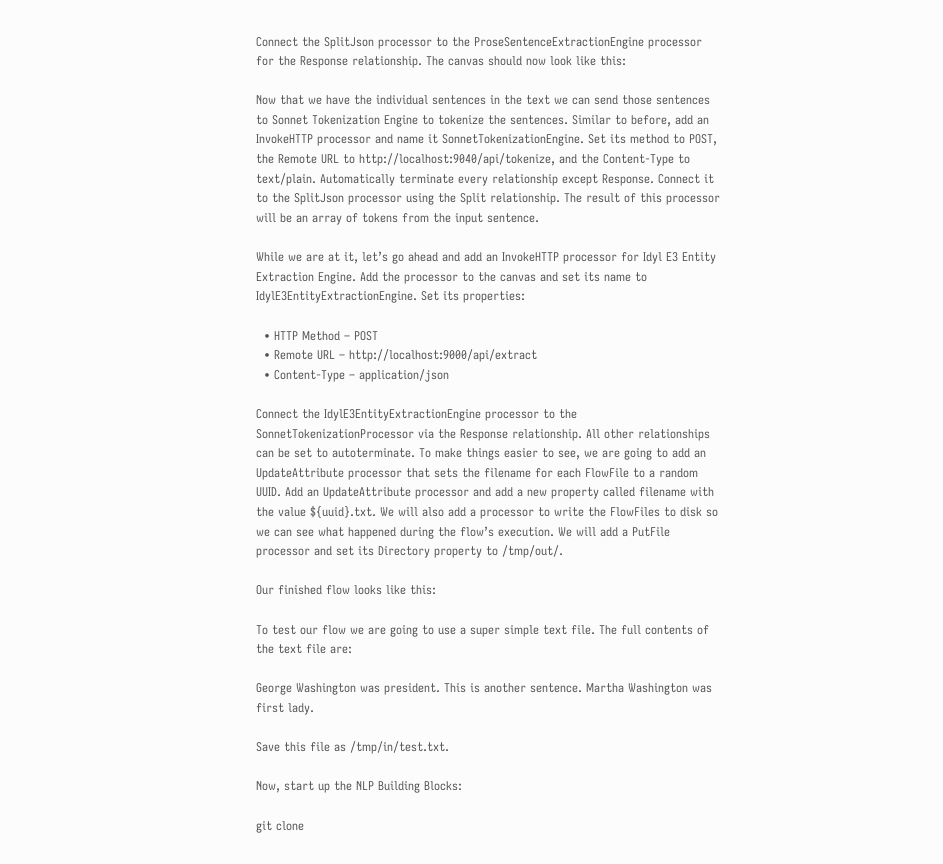Connect the SplitJson processor to the ProseSentenceExtractionEngine processor for the Response relationship. The canvas should now look like this:

Now that we have the individual sentences in the text we can send those sentences to Sonnet Tokenization Engine to tokenize the sentences. Similar to before, add an InvokeHTTP processor and name it SonnetTokenizationEngine. Set its method to POST, the Remote URL to http://localhost:9040/api/tokenize, and the Content-Type to text/plain. Automatically terminate every relationship except Response. Connect it to the SplitJson processor using the Split relationship. The result of this processor will be an array of tokens from the input sentence.

While we are at it, let’s go ahead and add an InvokeHTTP processor for Idyl E3 Entity Extraction Engine. Add the processor to the canvas and set its name to IdylE3EntityExtractionEngine. Set its properties:

  • HTTP Method – POST
  • Remote URL – http://localhost:9000/api/extract
  • Content-Type – application/json

Connect the IdylE3EntityExtractionEngine processor to the SonnetTokenizationProcessor via the Response relationship. All other relationships can be set to autoterminate. To make things easier to see, we are going to add an UpdateAttribute processor that sets the filename for each FlowFile to a random UUID. Add an UpdateAttribute processor and add a new property called filename with the value ${uuid}.txt. We will also add a processor to write the FlowFiles to disk so we can see what happened during the flow’s execution. We will add a PutFile processor and set its Directory property to /tmp/out/.

Our finished flow looks like this:

To test our flow we are going to use a super simple text file. The full contents of the text file are:

George Washington was president. This is another sentence. Martha Washington was first lady.

Save this file as /tmp/in/test.txt.

Now, start up the NLP Building Blocks:

git clone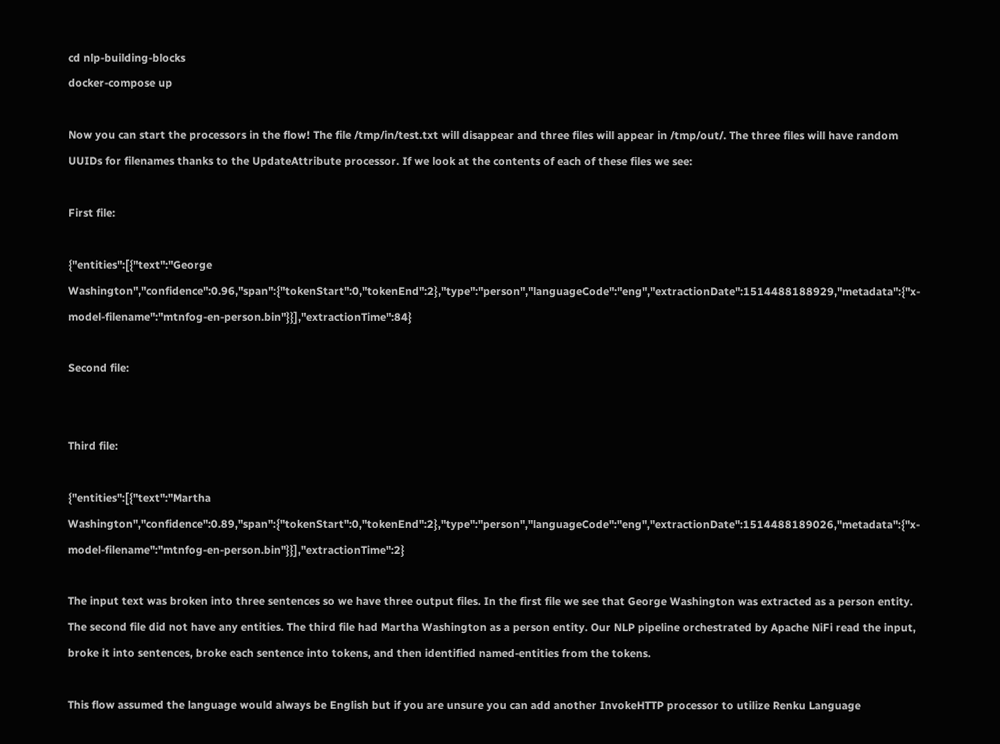cd nlp-building-blocks
docker-compose up

Now you can start the processors in the flow! The file /tmp/in/test.txt will disappear and three files will appear in /tmp/out/. The three files will have random UUIDs for filenames thanks to the UpdateAttribute processor. If we look at the contents of each of these files we see:

First file:

{"entities":[{"text":"George Washington","confidence":0.96,"span":{"tokenStart":0,"tokenEnd":2},"type":"person","languageCode":"eng","extractionDate":1514488188929,"metadata":{"x-model-filename":"mtnfog-en-person.bin"}}],"extractionTime":84}

Second file:


Third file:

{"entities":[{"text":"Martha Washington","confidence":0.89,"span":{"tokenStart":0,"tokenEnd":2},"type":"person","languageCode":"eng","extractionDate":1514488189026,"metadata":{"x-model-filename":"mtnfog-en-person.bin"}}],"extractionTime":2}

The input text was broken into three sentences so we have three output files. In the first file we see that George Washington was extracted as a person entity. The second file did not have any entities. The third file had Martha Washington as a person entity. Our NLP pipeline orchestrated by Apache NiFi read the input, broke it into sentences, broke each sentence into tokens, and then identified named-entities from the tokens.

This flow assumed the language would always be English but if you are unsure you can add another InvokeHTTP processor to utilize Renku Language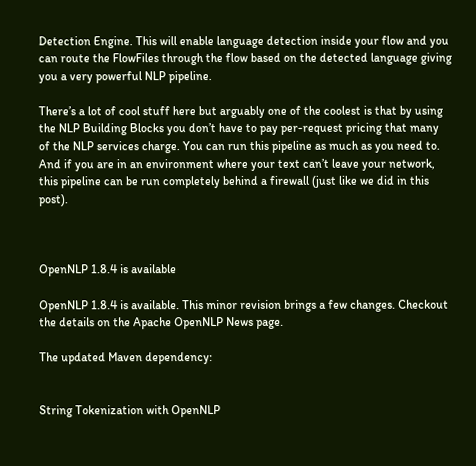Detection Engine. This will enable language detection inside your flow and you can route the FlowFiles through the flow based on the detected language giving you a very powerful NLP pipeline.

There’s a lot of cool stuff here but arguably one of the coolest is that by using the NLP Building Blocks you don’t have to pay per-request pricing that many of the NLP services charge. You can run this pipeline as much as you need to. And if you are in an environment where your text can’t leave your network, this pipeline can be run completely behind a firewall (just like we did in this post).



OpenNLP 1.8.4 is available

OpenNLP 1.8.4 is available. This minor revision brings a few changes. Checkout the details on the Apache OpenNLP News page.

The updated Maven dependency:


String Tokenization with OpenNLP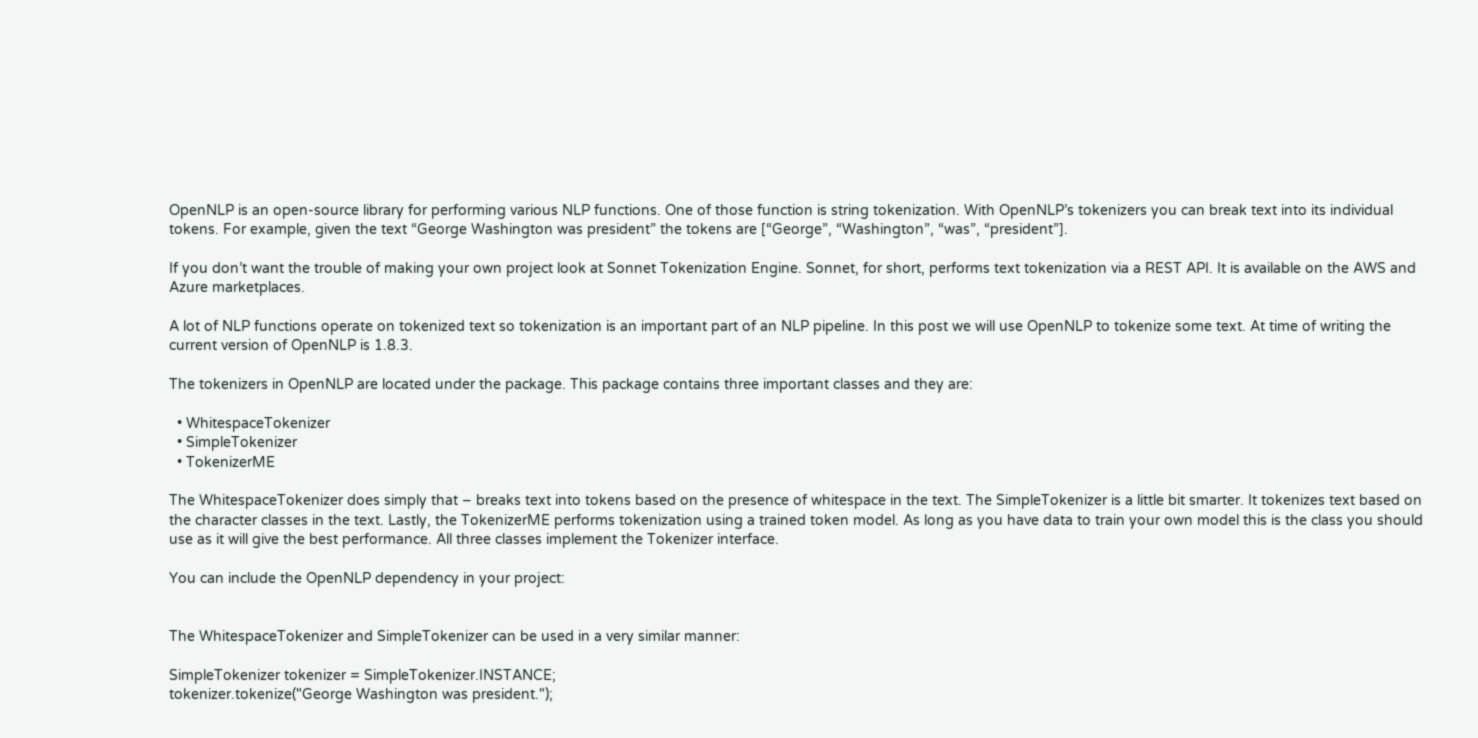OpenNLP is an open-source library for performing various NLP functions. One of those function is string tokenization. With OpenNLP’s tokenizers you can break text into its individual tokens. For example, given the text “George Washington was president” the tokens are [“George”, “Washington”, “was”, “president”].

If you don’t want the trouble of making your own project look at Sonnet Tokenization Engine. Sonnet, for short, performs text tokenization via a REST API. It is available on the AWS and Azure marketplaces.

A lot of NLP functions operate on tokenized text so tokenization is an important part of an NLP pipeline. In this post we will use OpenNLP to tokenize some text. At time of writing the current version of OpenNLP is 1.8.3.

The tokenizers in OpenNLP are located under the package. This package contains three important classes and they are:

  • WhitespaceTokenizer
  • SimpleTokenizer
  • TokenizerME

The WhitespaceTokenizer does simply that – breaks text into tokens based on the presence of whitespace in the text. The SimpleTokenizer is a little bit smarter. It tokenizes text based on the character classes in the text. Lastly, the TokenizerME performs tokenization using a trained token model. As long as you have data to train your own model this is the class you should use as it will give the best performance. All three classes implement the Tokenizer interface.

You can include the OpenNLP dependency in your project:


The WhitespaceTokenizer and SimpleTokenizer can be used in a very similar manner:

SimpleTokenizer tokenizer = SimpleTokenizer.INSTANCE;
tokenizer.tokenize("George Washington was president.");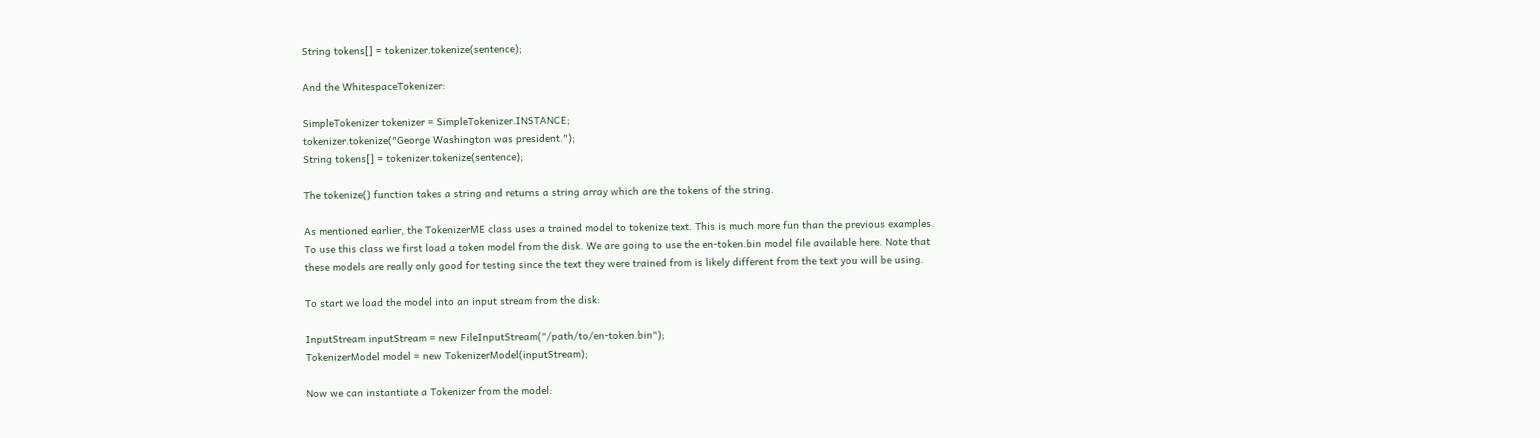String tokens[] = tokenizer.tokenize(sentence);

And the WhitespaceTokenizer:

SimpleTokenizer tokenizer = SimpleTokenizer.INSTANCE;
tokenizer.tokenize("George Washington was president.");
String tokens[] = tokenizer.tokenize(sentence);

The tokenize() function takes a string and returns a string array which are the tokens of the string.

As mentioned earlier, the TokenizerME class uses a trained model to tokenize text. This is much more fun than the previous examples. To use this class we first load a token model from the disk. We are going to use the en-token.bin model file available here. Note that these models are really only good for testing since the text they were trained from is likely different from the text you will be using.

To start we load the model into an input stream from the disk:

InputStream inputStream = new FileInputStream("/path/to/en-token.bin");
TokenizerModel model = new TokenizerModel(inputStream);

Now we can instantiate a Tokenizer from the model: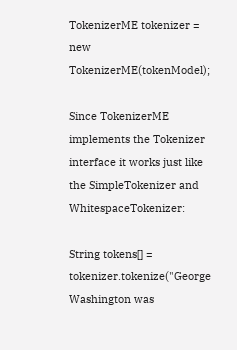TokenizerME tokenizer = new TokenizerME(tokenModel);

Since TokenizerME implements the Tokenizer interface it works just like the SimpleTokenizer and WhitespaceTokenizer:

String tokens[] = tokenizer.tokenize("George Washington was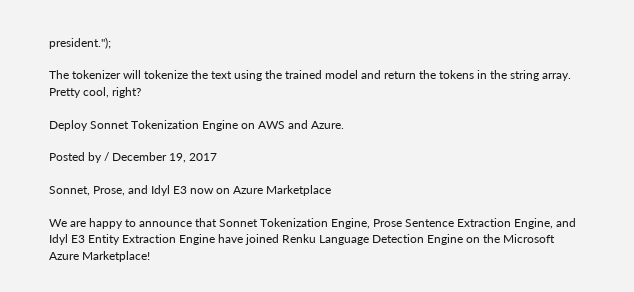president.");

The tokenizer will tokenize the text using the trained model and return the tokens in the string array. Pretty cool, right?

Deploy Sonnet Tokenization Engine on AWS and Azure.

Posted by / December 19, 2017

Sonnet, Prose, and Idyl E3 now on Azure Marketplace

We are happy to announce that Sonnet Tokenization Engine, Prose Sentence Extraction Engine, and Idyl E3 Entity Extraction Engine have joined Renku Language Detection Engine on the Microsoft Azure Marketplace!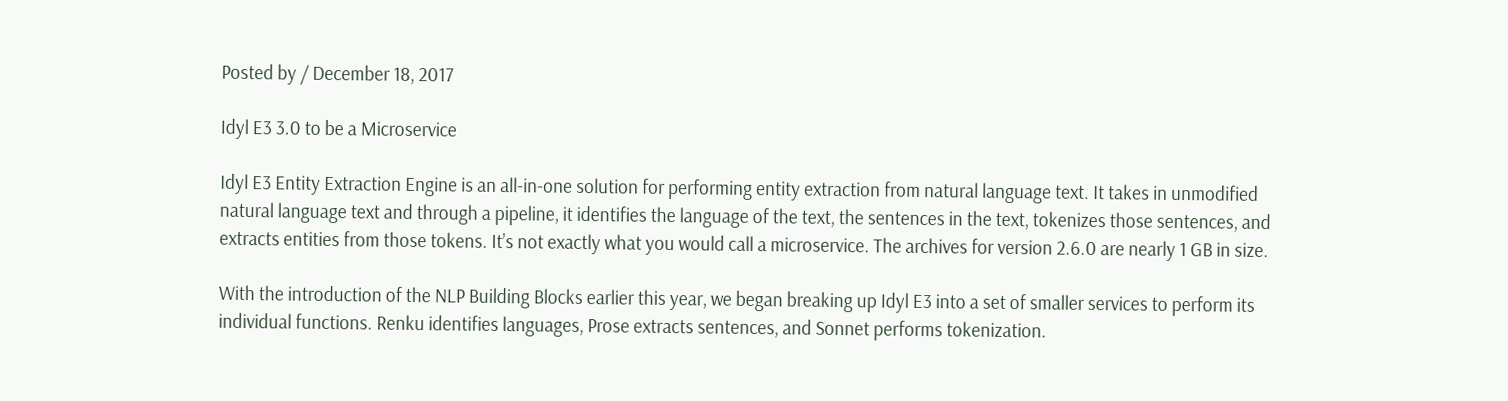Posted by / December 18, 2017

Idyl E3 3.0 to be a Microservice

Idyl E3 Entity Extraction Engine is an all-in-one solution for performing entity extraction from natural language text. It takes in unmodified natural language text and through a pipeline, it identifies the language of the text, the sentences in the text, tokenizes those sentences, and extracts entities from those tokens. It’s not exactly what you would call a microservice. The archives for version 2.6.0 are nearly 1 GB in size.

With the introduction of the NLP Building Blocks earlier this year, we began breaking up Idyl E3 into a set of smaller services to perform its individual functions. Renku identifies languages, Prose extracts sentences, and Sonnet performs tokenization.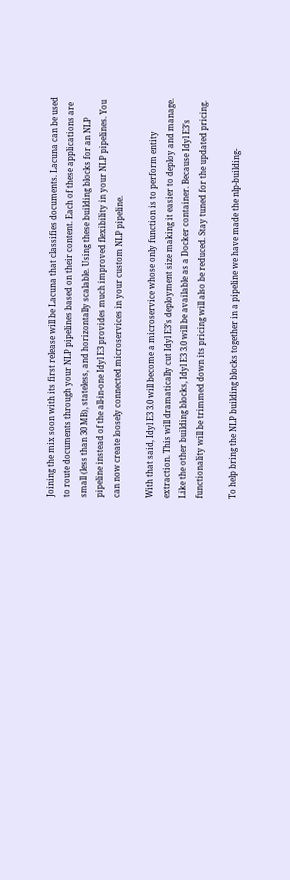Joining the mix soon with its first release will be Lacuna that classifies documents. Lacuna can be used to route documents through your NLP pipelines based on their content. Each of these applications are small (less than 30 MB), stateless, and horizontally scalable. Using these building blocks for an NLP pipeline instead of the all-in-one Idyl E3 provides much improved flexibility in your NLP pipelines. You can now create loosely connected microservices in your custom NLP pipeline.

With that said, Idyl E3 3.0 will become a microservice whose only function is to perform entity extraction. This will dramatically cut Idyl E3’s deployment size making it easier to deploy and manage. Like the other building blocks, Idyl E3 3.0 will be available as a Docker container. Because Idyl E3’s functionality will be trimmed down its pricing will also be reduced. Stay tuned for the updated pricing.

To help bring the NLP building blocks together in a pipeline we have made the nlp-building-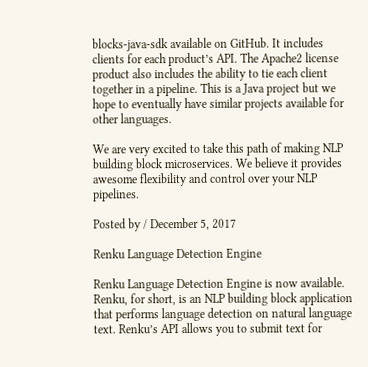blocks-java-sdk available on GitHub. It includes clients for each product’s API. The Apache2 license product also includes the ability to tie each client together in a pipeline. This is a Java project but we hope to eventually have similar projects available for other languages.

We are very excited to take this path of making NLP building block microservices. We believe it provides awesome flexibility and control over your NLP pipelines.

Posted by / December 5, 2017

Renku Language Detection Engine

Renku Language Detection Engine is now available. Renku, for short, is an NLP building block application that performs language detection on natural language text. Renku’s API allows you to submit text for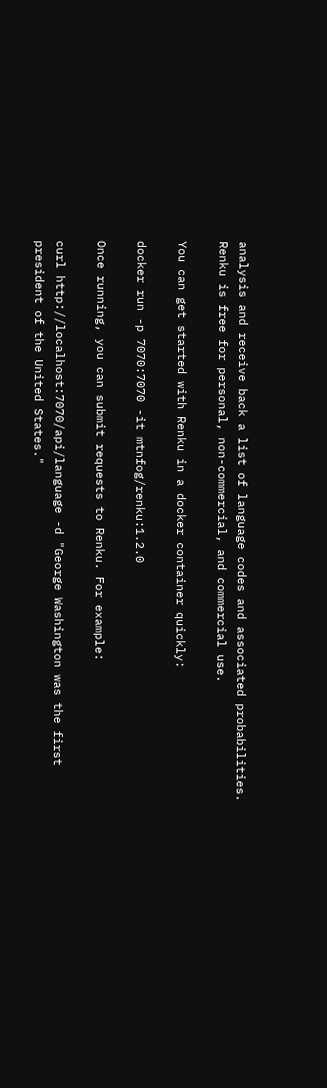analysis and receive back a list of language codes and associated probabilities. Renku is free for personal, non-commercial, and commercial use.

You can get started with Renku in a docker container quickly:

docker run -p 7070:7070 -it mtnfog/renku:1.2.0

Once running, you can submit requests to Renku. For example:

curl http://localhost:7070/api/language -d "George Washington was the first president of the United States."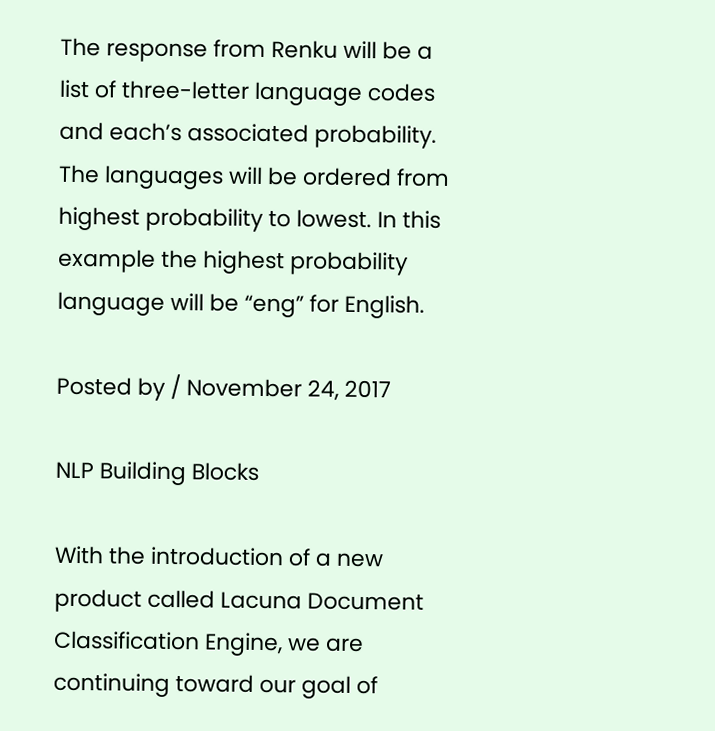The response from Renku will be a list of three-letter language codes and each’s associated probability. The languages will be ordered from highest probability to lowest. In this example the highest probability language will be “eng” for English.

Posted by / November 24, 2017

NLP Building Blocks

With the introduction of a new product called Lacuna Document Classification Engine, we are continuing toward our goal of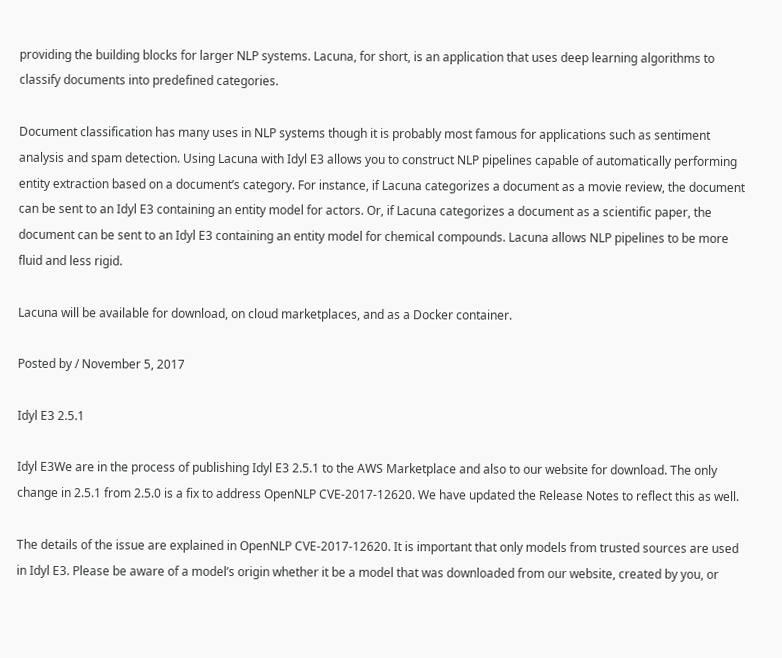providing the building blocks for larger NLP systems. Lacuna, for short, is an application that uses deep learning algorithms to classify documents into predefined categories.

Document classification has many uses in NLP systems though it is probably most famous for applications such as sentiment analysis and spam detection. Using Lacuna with Idyl E3 allows you to construct NLP pipelines capable of automatically performing entity extraction based on a document’s category. For instance, if Lacuna categorizes a document as a movie review, the document can be sent to an Idyl E3 containing an entity model for actors. Or, if Lacuna categorizes a document as a scientific paper, the document can be sent to an Idyl E3 containing an entity model for chemical compounds. Lacuna allows NLP pipelines to be more fluid and less rigid.

Lacuna will be available for download, on cloud marketplaces, and as a Docker container.

Posted by / November 5, 2017

Idyl E3 2.5.1

Idyl E3We are in the process of publishing Idyl E3 2.5.1 to the AWS Marketplace and also to our website for download. The only change in 2.5.1 from 2.5.0 is a fix to address OpenNLP CVE-2017-12620. We have updated the Release Notes to reflect this as well.

The details of the issue are explained in OpenNLP CVE-2017-12620. It is important that only models from trusted sources are used in Idyl E3. Please be aware of a model’s origin whether it be a model that was downloaded from our website, created by you, or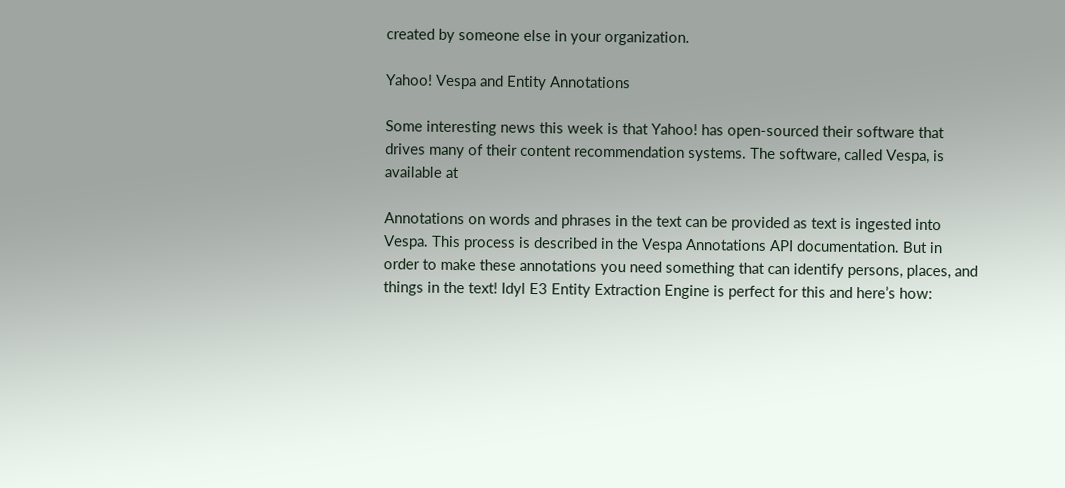created by someone else in your organization.

Yahoo! Vespa and Entity Annotations

Some interesting news this week is that Yahoo! has open-sourced their software that drives many of their content recommendation systems. The software, called Vespa, is available at

Annotations on words and phrases in the text can be provided as text is ingested into Vespa. This process is described in the Vespa Annotations API documentation. But in order to make these annotations you need something that can identify persons, places, and things in the text! Idyl E3 Entity Extraction Engine is perfect for this and here’s how: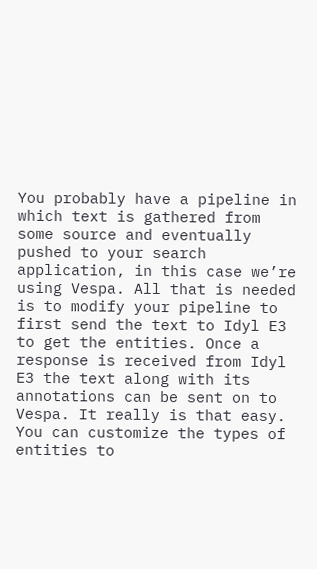You probably have a pipeline in which text is gathered from some source and eventually pushed to your search application, in this case we’re using Vespa. All that is needed is to modify your pipeline to first send the text to Idyl E3 to get the entities. Once a response is received from Idyl E3 the text along with its annotations can be sent on to Vespa. It really is that easy. You can customize the types of entities to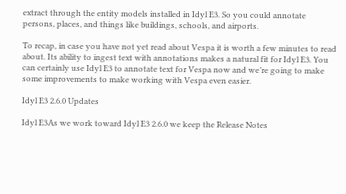extract through the entity models installed in Idyl E3. So you could annotate persons, places, and things like buildings, schools, and airports.

To recap, in case you have not yet read about Vespa it is worth a few minutes to read about. Its ability to ingest text with annotations makes a natural fit for Idyl E3. You can certainly use Idyl E3 to annotate text for Vespa now and we’re going to make some improvements to make working with Vespa even easier.

Idyl E3 2.6.0 Updates

Idyl E3As we work toward Idyl E3 2.6.0 we keep the Release Notes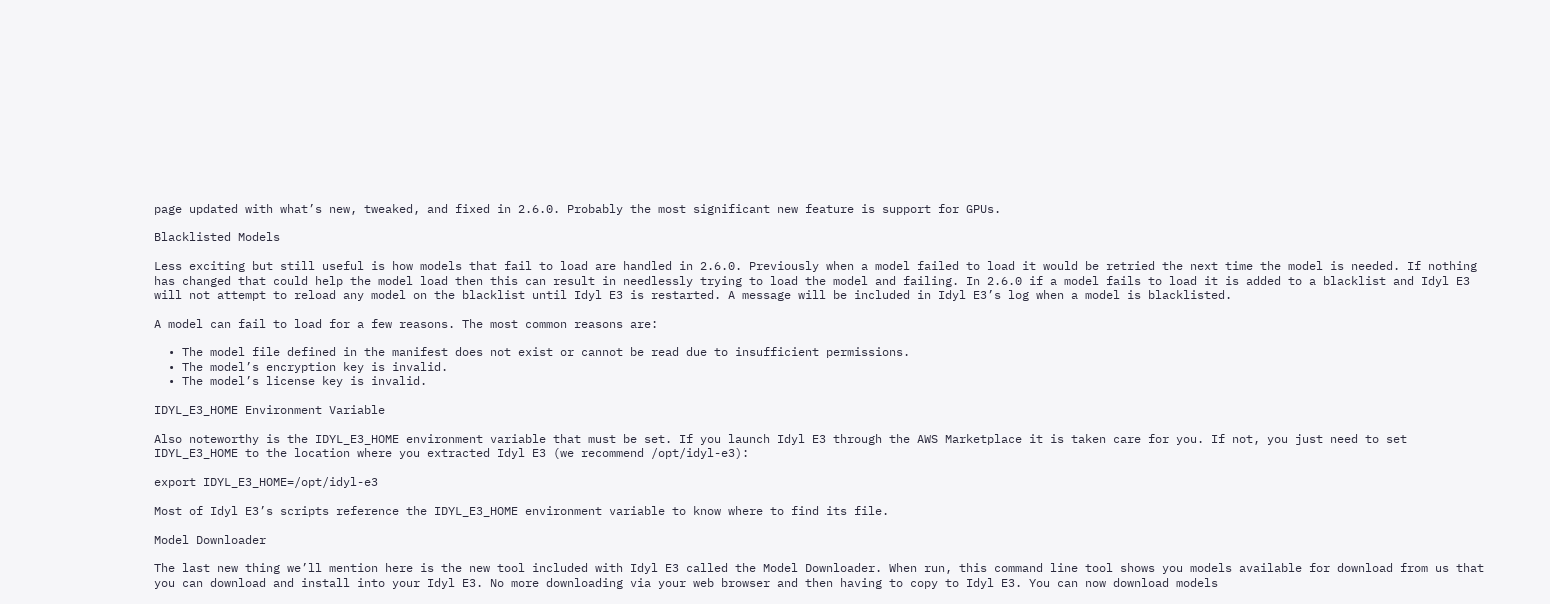page updated with what’s new, tweaked, and fixed in 2.6.0. Probably the most significant new feature is support for GPUs.

Blacklisted Models

Less exciting but still useful is how models that fail to load are handled in 2.6.0. Previously when a model failed to load it would be retried the next time the model is needed. If nothing has changed that could help the model load then this can result in needlessly trying to load the model and failing. In 2.6.0 if a model fails to load it is added to a blacklist and Idyl E3 will not attempt to reload any model on the blacklist until Idyl E3 is restarted. A message will be included in Idyl E3’s log when a model is blacklisted.

A model can fail to load for a few reasons. The most common reasons are:

  • The model file defined in the manifest does not exist or cannot be read due to insufficient permissions.
  • The model’s encryption key is invalid.
  • The model’s license key is invalid.

IDYL_E3_HOME Environment Variable

Also noteworthy is the IDYL_E3_HOME environment variable that must be set. If you launch Idyl E3 through the AWS Marketplace it is taken care for you. If not, you just need to set IDYL_E3_HOME to the location where you extracted Idyl E3 (we recommend /opt/idyl-e3):

export IDYL_E3_HOME=/opt/idyl-e3

Most of Idyl E3’s scripts reference the IDYL_E3_HOME environment variable to know where to find its file.

Model Downloader

The last new thing we’ll mention here is the new tool included with Idyl E3 called the Model Downloader. When run, this command line tool shows you models available for download from us that you can download and install into your Idyl E3. No more downloading via your web browser and then having to copy to Idyl E3. You can now download models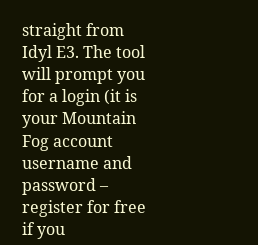straight from Idyl E3. The tool will prompt you for a login (it is your Mountain Fog account username and password – register for free if you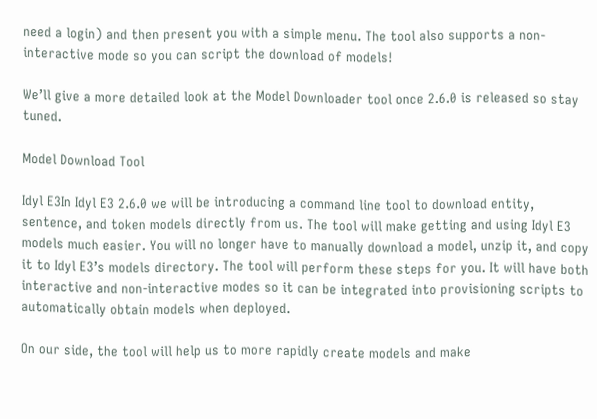need a login) and then present you with a simple menu. The tool also supports a non-interactive mode so you can script the download of models!

We’ll give a more detailed look at the Model Downloader tool once 2.6.0 is released so stay tuned.

Model Download Tool

Idyl E3In Idyl E3 2.6.0 we will be introducing a command line tool to download entity, sentence, and token models directly from us. The tool will make getting and using Idyl E3 models much easier. You will no longer have to manually download a model, unzip it, and copy it to Idyl E3’s models directory. The tool will perform these steps for you. It will have both interactive and non-interactive modes so it can be integrated into provisioning scripts to automatically obtain models when deployed.

On our side, the tool will help us to more rapidly create models and make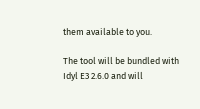them available to you.

The tool will be bundled with Idyl E3 2.6.0 and will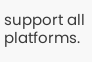support all platforms.